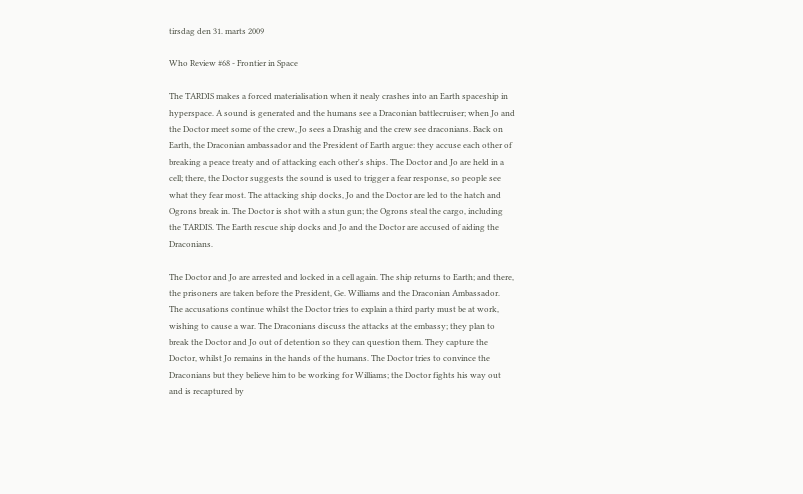tirsdag den 31. marts 2009

Who Review #68 - Frontier in Space

The TARDIS makes a forced materialisation when it nealy crashes into an Earth spaceship in hyperspace. A sound is generated and the humans see a Draconian battlecruiser; when Jo and the Doctor meet some of the crew, Jo sees a Drashig and the crew see draconians. Back on Earth, the Draconian ambassador and the President of Earth argue: they accuse each other of breaking a peace treaty and of attacking each other's ships. The Doctor and Jo are held in a cell; there, the Doctor suggests the sound is used to trigger a fear response, so people see what they fear most. The attacking ship docks, Jo and the Doctor are led to the hatch and Ogrons break in. The Doctor is shot with a stun gun; the Ogrons steal the cargo, including the TARDIS. The Earth rescue ship docks and Jo and the Doctor are accused of aiding the Draconians.

The Doctor and Jo are arrested and locked in a cell again. The ship returns to Earth; and there, the prisoners are taken before the President, Ge. Williams and the Draconian Ambassador. The accusations continue whilst the Doctor tries to explain a third party must be at work, wishing to cause a war. The Draconians discuss the attacks at the embassy; they plan to break the Doctor and Jo out of detention so they can question them. They capture the Doctor, whilst Jo remains in the hands of the humans. The Doctor tries to convince the Draconians but they believe him to be working for Williams; the Doctor fights his way out and is recaptured by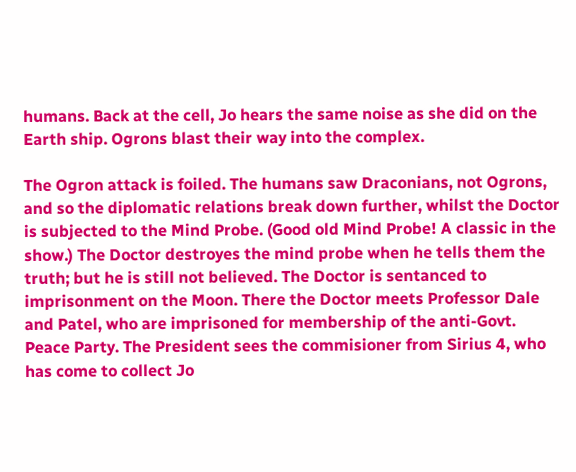humans. Back at the cell, Jo hears the same noise as she did on the Earth ship. Ogrons blast their way into the complex.

The Ogron attack is foiled. The humans saw Draconians, not Ogrons, and so the diplomatic relations break down further, whilst the Doctor is subjected to the Mind Probe. (Good old Mind Probe! A classic in the show.) The Doctor destroyes the mind probe when he tells them the truth; but he is still not believed. The Doctor is sentanced to imprisonment on the Moon. There the Doctor meets Professor Dale and Patel, who are imprisoned for membership of the anti-Govt. Peace Party. The President sees the commisioner from Sirius 4, who has come to collect Jo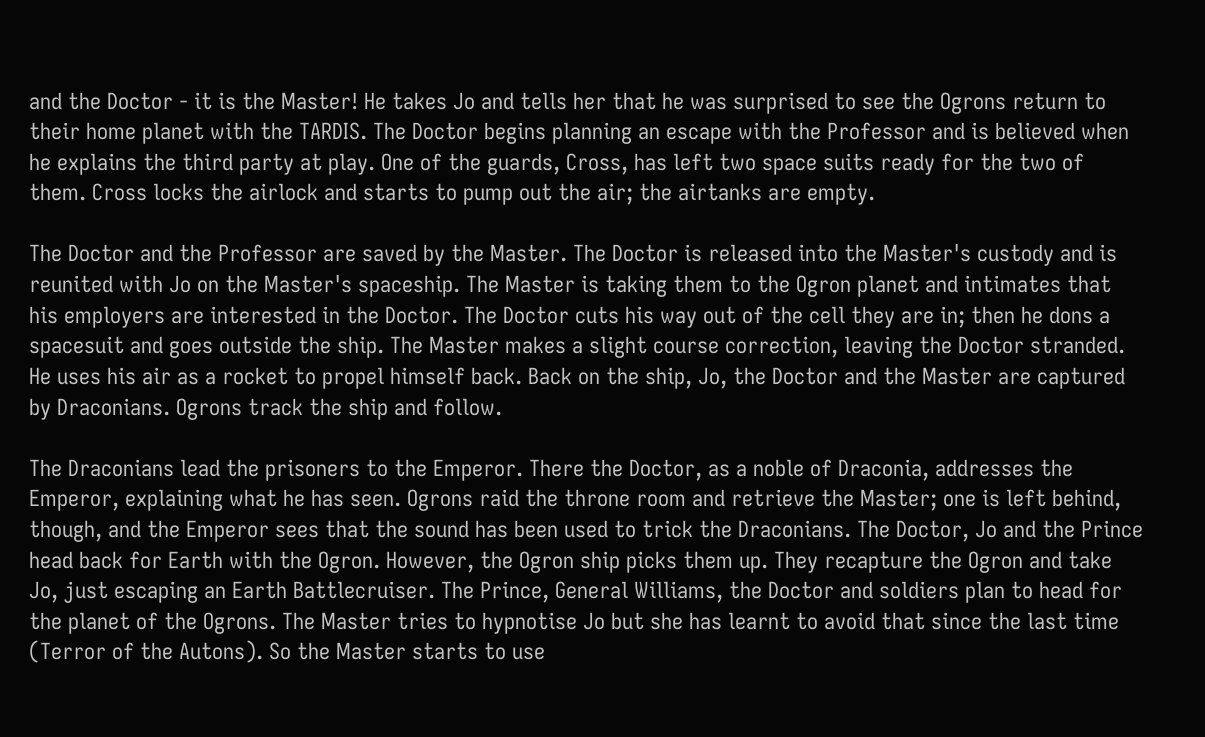and the Doctor - it is the Master! He takes Jo and tells her that he was surprised to see the Ogrons return to their home planet with the TARDIS. The Doctor begins planning an escape with the Professor and is believed when he explains the third party at play. One of the guards, Cross, has left two space suits ready for the two of them. Cross locks the airlock and starts to pump out the air; the airtanks are empty.

The Doctor and the Professor are saved by the Master. The Doctor is released into the Master's custody and is reunited with Jo on the Master's spaceship. The Master is taking them to the Ogron planet and intimates that his employers are interested in the Doctor. The Doctor cuts his way out of the cell they are in; then he dons a spacesuit and goes outside the ship. The Master makes a slight course correction, leaving the Doctor stranded. He uses his air as a rocket to propel himself back. Back on the ship, Jo, the Doctor and the Master are captured by Draconians. Ogrons track the ship and follow.

The Draconians lead the prisoners to the Emperor. There the Doctor, as a noble of Draconia, addresses the Emperor, explaining what he has seen. Ogrons raid the throne room and retrieve the Master; one is left behind, though, and the Emperor sees that the sound has been used to trick the Draconians. The Doctor, Jo and the Prince head back for Earth with the Ogron. However, the Ogron ship picks them up. They recapture the Ogron and take Jo, just escaping an Earth Battlecruiser. The Prince, General Williams, the Doctor and soldiers plan to head for the planet of the Ogrons. The Master tries to hypnotise Jo but she has learnt to avoid that since the last time (Terror of the Autons). So the Master starts to use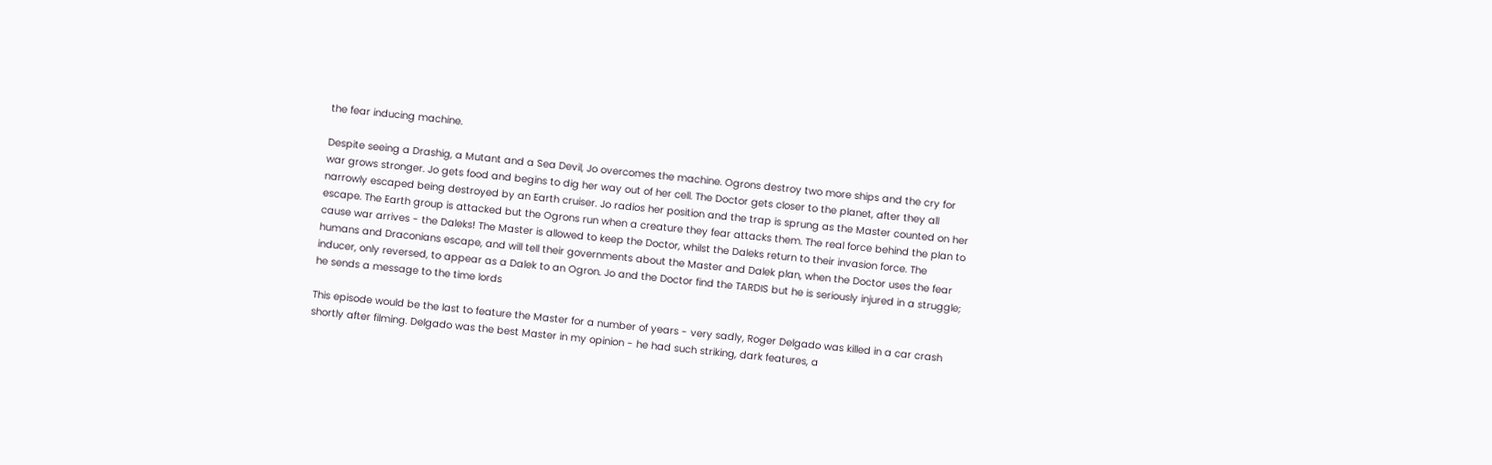the fear inducing machine.

Despite seeing a Drashig, a Mutant and a Sea Devil, Jo overcomes the machine. Ogrons destroy two more ships and the cry for war grows stronger. Jo gets food and begins to dig her way out of her cell. The Doctor gets closer to the planet, after they all narrowly escaped being destroyed by an Earth cruiser. Jo radios her position and the trap is sprung as the Master counted on her escape. The Earth group is attacked but the Ogrons run when a creature they fear attacks them. The real force behind the plan to cause war arrives - the Daleks! The Master is allowed to keep the Doctor, whilst the Daleks return to their invasion force. The humans and Draconians escape, and will tell their governments about the Master and Dalek plan, when the Doctor uses the fear inducer, only reversed, to appear as a Dalek to an Ogron. Jo and the Doctor find the TARDIS but he is seriously injured in a struggle; he sends a message to the time lords

This episode would be the last to feature the Master for a number of years - very sadly, Roger Delgado was killed in a car crash shortly after filming. Delgado was the best Master in my opinion - he had such striking, dark features, a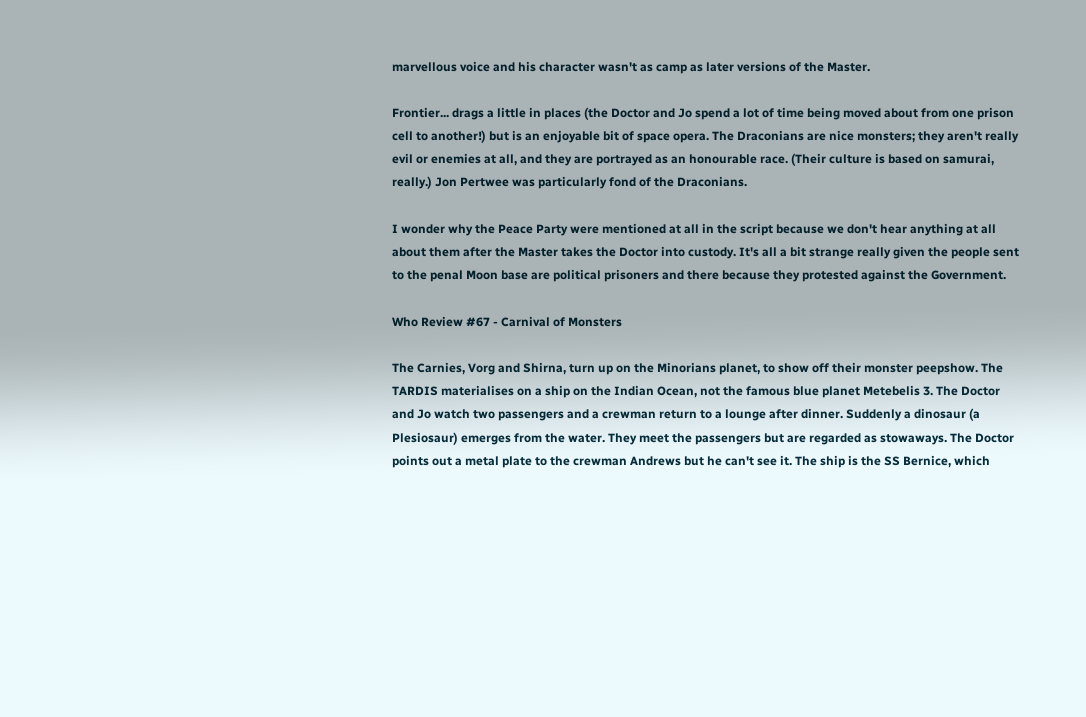marvellous voice and his character wasn't as camp as later versions of the Master.

Frontier... drags a little in places (the Doctor and Jo spend a lot of time being moved about from one prison cell to another!) but is an enjoyable bit of space opera. The Draconians are nice monsters; they aren't really evil or enemies at all, and they are portrayed as an honourable race. (Their culture is based on samurai, really.) Jon Pertwee was particularly fond of the Draconians.

I wonder why the Peace Party were mentioned at all in the script because we don't hear anything at all about them after the Master takes the Doctor into custody. It's all a bit strange really given the people sent to the penal Moon base are political prisoners and there because they protested against the Government.

Who Review #67 - Carnival of Monsters

The Carnies, Vorg and Shirna, turn up on the Minorians planet, to show off their monster peepshow. The TARDIS materialises on a ship on the Indian Ocean, not the famous blue planet Metebelis 3. The Doctor and Jo watch two passengers and a crewman return to a lounge after dinner. Suddenly a dinosaur (a Plesiosaur) emerges from the water. They meet the passengers but are regarded as stowaways. The Doctor points out a metal plate to the crewman Andrews but he can't see it. The ship is the SS Bernice, which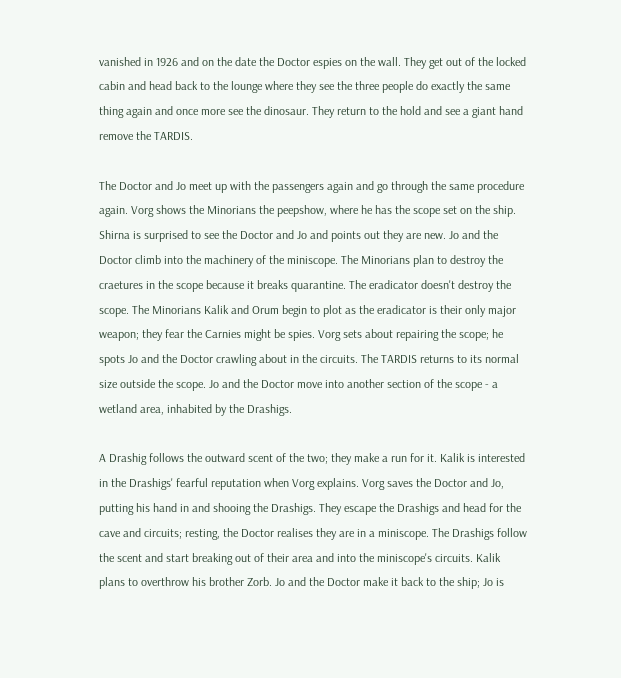vanished in 1926 and on the date the Doctor espies on the wall. They get out of the locked cabin and head back to the lounge where they see the three people do exactly the same thing again and once more see the dinosaur. They return to the hold and see a giant hand remove the TARDIS.

The Doctor and Jo meet up with the passengers again and go through the same procedure again. Vorg shows the Minorians the peepshow, where he has the scope set on the ship. Shirna is surprised to see the Doctor and Jo and points out they are new. Jo and the Doctor climb into the machinery of the miniscope. The Minorians plan to destroy the craetures in the scope because it breaks quarantine. The eradicator doesn't destroy the scope. The Minorians Kalik and Orum begin to plot as the eradicator is their only major weapon; they fear the Carnies might be spies. Vorg sets about repairing the scope; he spots Jo and the Doctor crawling about in the circuits. The TARDIS returns to its normal size outside the scope. Jo and the Doctor move into another section of the scope - a wetland area, inhabited by the Drashigs.

A Drashig follows the outward scent of the two; they make a run for it. Kalik is interested in the Drashigs' fearful reputation when Vorg explains. Vorg saves the Doctor and Jo, putting his hand in and shooing the Drashigs. They escape the Drashigs and head for the cave and circuits; resting, the Doctor realises they are in a miniscope. The Drashigs follow the scent and start breaking out of their area and into the miniscope's circuits. Kalik plans to overthrow his brother Zorb. Jo and the Doctor make it back to the ship; Jo is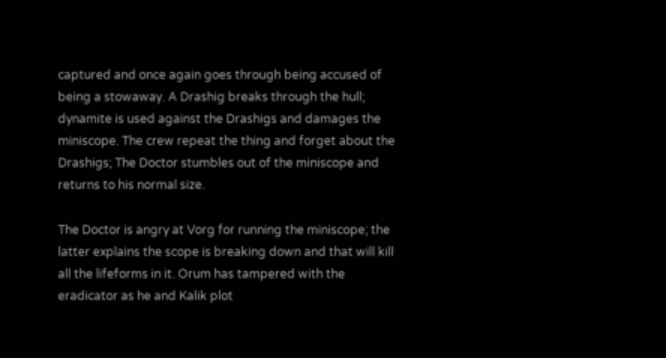captured and once again goes through being accused of being a stowaway. A Drashig breaks through the hull; dynamite is used against the Drashigs and damages the miniscope. The crew repeat the thing and forget about the Drashigs; The Doctor stumbles out of the miniscope and returns to his normal size.

The Doctor is angry at Vorg for running the miniscope; the latter explains the scope is breaking down and that will kill all the lifeforms in it. Orum has tampered with the eradicator as he and Kalik plot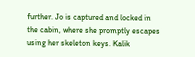further. Jo is captured and locked in the cabin, where she promptly escapes using her skeleton keys. Kalik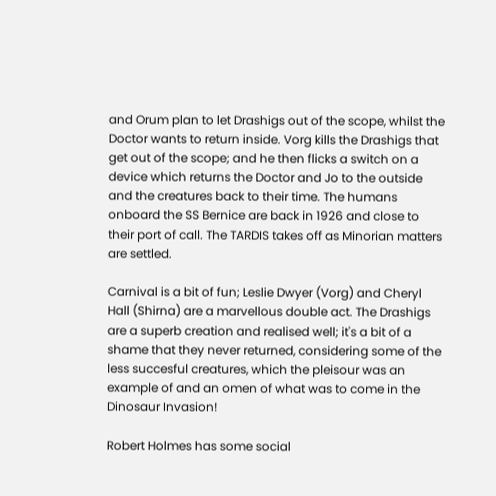and Orum plan to let Drashigs out of the scope, whilst the Doctor wants to return inside. Vorg kills the Drashigs that get out of the scope; and he then flicks a switch on a device which returns the Doctor and Jo to the outside and the creatures back to their time. The humans onboard the SS Bernice are back in 1926 and close to their port of call. The TARDIS takes off as Minorian matters are settled.

Carnival is a bit of fun; Leslie Dwyer (Vorg) and Cheryl Hall (Shirna) are a marvellous double act. The Drashigs are a superb creation and realised well; it's a bit of a shame that they never returned, considering some of the less succesful creatures, which the pleisour was an example of and an omen of what was to come in the Dinosaur Invasion!

Robert Holmes has some social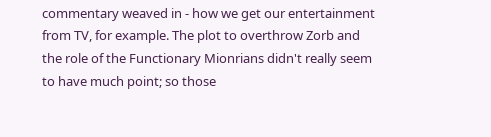commentary weaved in - how we get our entertainment from TV, for example. The plot to overthrow Zorb and the role of the Functionary Mionrians didn't really seem to have much point; so those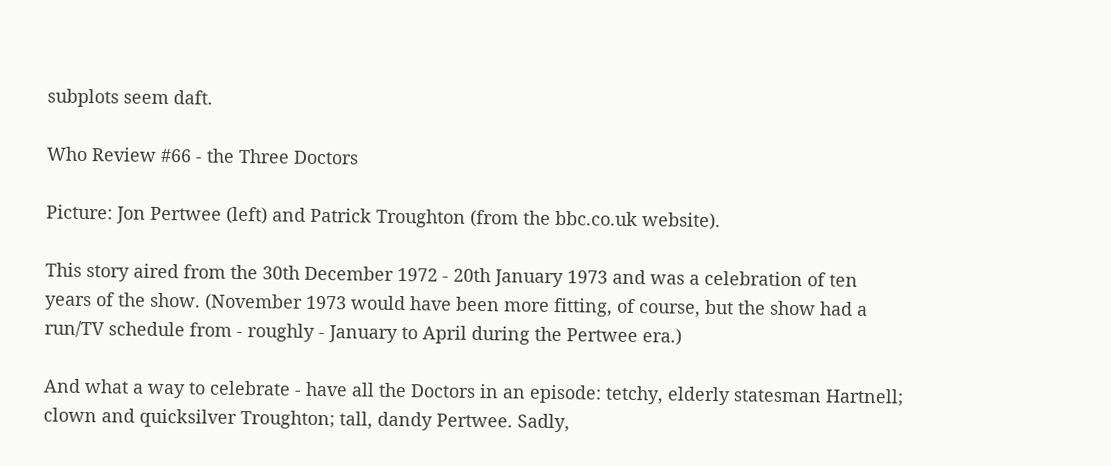subplots seem daft.

Who Review #66 - the Three Doctors

Picture: Jon Pertwee (left) and Patrick Troughton (from the bbc.co.uk website).

This story aired from the 30th December 1972 - 20th January 1973 and was a celebration of ten years of the show. (November 1973 would have been more fitting, of course, but the show had a run/TV schedule from - roughly - January to April during the Pertwee era.)

And what a way to celebrate - have all the Doctors in an episode: tetchy, elderly statesman Hartnell; clown and quicksilver Troughton; tall, dandy Pertwee. Sadly,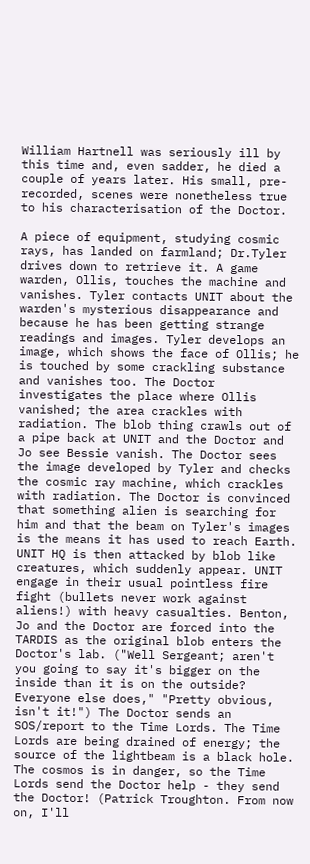William Hartnell was seriously ill by this time and, even sadder, he died a couple of years later. His small, pre-recorded, scenes were nonetheless true to his characterisation of the Doctor.

A piece of equipment, studying cosmic rays, has landed on farmland; Dr.Tyler drives down to retrieve it. A game warden, Ollis, touches the machine and vanishes. Tyler contacts UNIT about the warden's mysterious disappearance and because he has been getting strange readings and images. Tyler develops an image, which shows the face of Ollis; he is touched by some crackling substance and vanishes too. The Doctor investigates the place where Ollis vanished; the area crackles with radiation. The blob thing crawls out of a pipe back at UNIT and the Doctor and Jo see Bessie vanish. The Doctor sees the image developed by Tyler and checks the cosmic ray machine, which crackles with radiation. The Doctor is convinced that something alien is searching for him and that the beam on Tyler's images is the means it has used to reach Earth. UNIT HQ is then attacked by blob like creatures, which suddenly appear. UNIT engage in their usual pointless fire fight (bullets never work against aliens!) with heavy casualties. Benton, Jo and the Doctor are forced into the TARDIS as the original blob enters the Doctor's lab. ("Well Sergeant; aren't you going to say it's bigger on the inside than it is on the outside? Everyone else does," "Pretty obvious, isn't it!") The Doctor sends an SOS/report to the Time Lords. The Time Lords are being drained of energy; the source of the lightbeam is a black hole. The cosmos is in danger, so the Time Lords send the Doctor help - they send the Doctor! (Patrick Troughton. From now on, I'll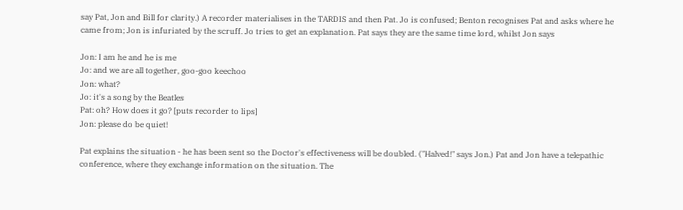say Pat, Jon and Bill for clarity.) A recorder materialises in the TARDIS and then Pat. Jo is confused; Benton recognises Pat and asks where he came from; Jon is infuriated by the scruff. Jo tries to get an explanation. Pat says they are the same time lord, whilst Jon says

Jon: I am he and he is me
Jo: and we are all together, goo-goo keechoo
Jon: what?
Jo: it's a song by the Beatles
Pat: oh? How does it go? [puts recorder to lips]
Jon: please do be quiet!

Pat explains the situation - he has been sent so the Doctor's effectiveness will be doubled. ("Halved!" says Jon.) Pat and Jon have a telepathic conference, where they exchange information on the situation. The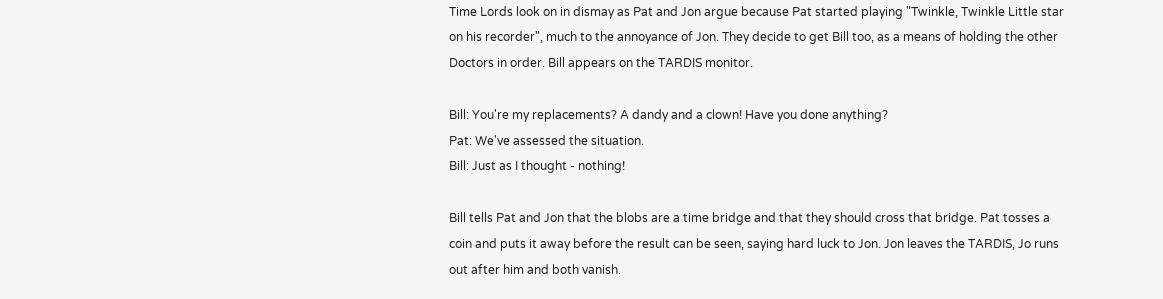Time Lords look on in dismay as Pat and Jon argue because Pat started playing "Twinkle, Twinkle Little star on his recorder", much to the annoyance of Jon. They decide to get Bill too, as a means of holding the other Doctors in order. Bill appears on the TARDIS monitor.

Bill: You're my replacements? A dandy and a clown! Have you done anything?
Pat: We've assessed the situation.
Bill: Just as I thought - nothing!

Bill tells Pat and Jon that the blobs are a time bridge and that they should cross that bridge. Pat tosses a coin and puts it away before the result can be seen, saying hard luck to Jon. Jon leaves the TARDIS, Jo runs out after him and both vanish.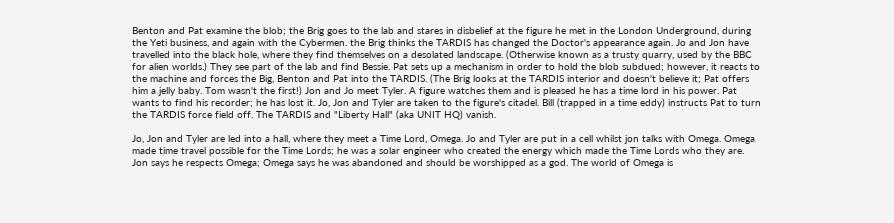Benton and Pat examine the blob; the Brig goes to the lab and stares in disbelief at the figure he met in the London Underground, during the Yeti business, and again with the Cybermen. the Brig thinks the TARDIS has changed the Doctor's appearance again. Jo and Jon have travelled into the black hole, where they find themselves on a desolated landscape. (Otherwise known as a trusty quarry, used by the BBC for alien worlds.) They see part of the lab and find Bessie. Pat sets up a mechanism in order to hold the blob subdued; however, it reacts to the machine and forces the Big, Benton and Pat into the TARDIS. (The Brig looks at the TARDIS interior and doesn't believe it; Pat offers him a jelly baby. Tom wasn't the first!) Jon and Jo meet Tyler. A figure watches them and is pleased he has a time lord in his power. Pat wants to find his recorder; he has lost it. Jo, Jon and Tyler are taken to the figure's citadel. Bill (trapped in a time eddy) instructs Pat to turn the TARDIS force field off. The TARDIS and "Liberty Hall" (aka UNIT HQ) vanish.

Jo, Jon and Tyler are led into a hall, where they meet a Time Lord, Omega. Jo and Tyler are put in a cell whilst jon talks with Omega. Omega made time travel possible for the Time Lords; he was a solar engineer who created the energy which made the Time Lords who they are. Jon says he respects Omega; Omega says he was abandoned and should be worshipped as a god. The world of Omega is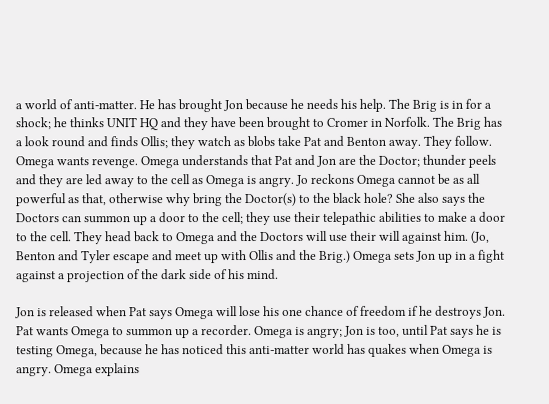a world of anti-matter. He has brought Jon because he needs his help. The Brig is in for a shock; he thinks UNIT HQ and they have been brought to Cromer in Norfolk. The Brig has a look round and finds Ollis; they watch as blobs take Pat and Benton away. They follow. Omega wants revenge. Omega understands that Pat and Jon are the Doctor; thunder peels and they are led away to the cell as Omega is angry. Jo reckons Omega cannot be as all powerful as that, otherwise why bring the Doctor(s) to the black hole? She also says the Doctors can summon up a door to the cell; they use their telepathic abilities to make a door to the cell. They head back to Omega and the Doctors will use their will against him. (Jo, Benton and Tyler escape and meet up with Ollis and the Brig.) Omega sets Jon up in a fight against a projection of the dark side of his mind.

Jon is released when Pat says Omega will lose his one chance of freedom if he destroys Jon. Pat wants Omega to summon up a recorder. Omega is angry; Jon is too, until Pat says he is testing Omega, because he has noticed this anti-matter world has quakes when Omega is angry. Omega explains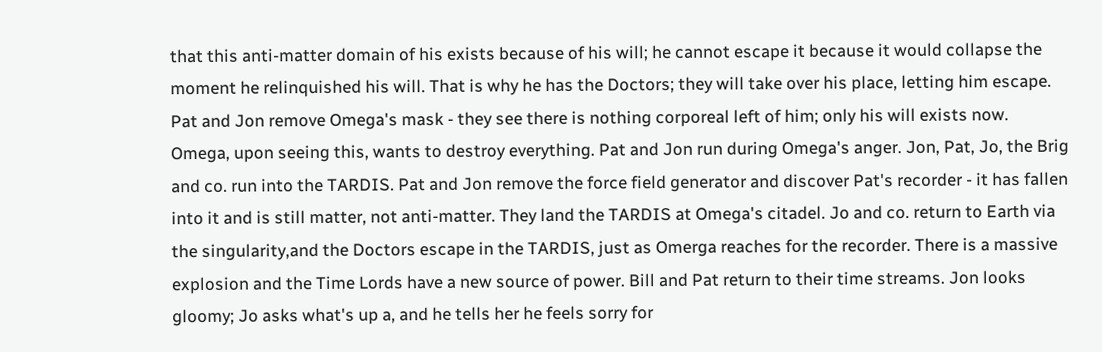that this anti-matter domain of his exists because of his will; he cannot escape it because it would collapse the moment he relinquished his will. That is why he has the Doctors; they will take over his place, letting him escape. Pat and Jon remove Omega's mask - they see there is nothing corporeal left of him; only his will exists now. Omega, upon seeing this, wants to destroy everything. Pat and Jon run during Omega's anger. Jon, Pat, Jo, the Brig and co. run into the TARDIS. Pat and Jon remove the force field generator and discover Pat's recorder - it has fallen into it and is still matter, not anti-matter. They land the TARDIS at Omega's citadel. Jo and co. return to Earth via the singularity,and the Doctors escape in the TARDIS, just as Omerga reaches for the recorder. There is a massive explosion and the Time Lords have a new source of power. Bill and Pat return to their time streams. Jon looks gloomy; Jo asks what's up a, and he tells her he feels sorry for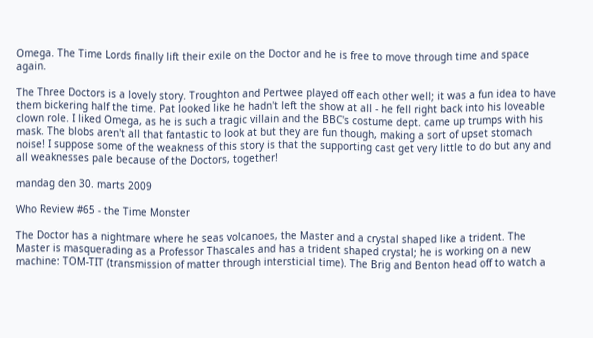Omega. The Time Lords finally lift their exile on the Doctor and he is free to move through time and space again.

The Three Doctors is a lovely story. Troughton and Pertwee played off each other well; it was a fun idea to have them bickering half the time. Pat looked like he hadn't left the show at all - he fell right back into his loveable clown role. I liked Omega, as he is such a tragic villain and the BBC's costume dept. came up trumps with his mask. The blobs aren't all that fantastic to look at but they are fun though, making a sort of upset stomach noise! I suppose some of the weakness of this story is that the supporting cast get very little to do but any and all weaknesses pale because of the Doctors, together!

mandag den 30. marts 2009

Who Review #65 - the Time Monster

The Doctor has a nightmare where he seas volcanoes, the Master and a crystal shaped like a trident. The Master is masquerading as a Professor Thascales and has a trident shaped crystal; he is working on a new machine: TOM-TIT (transmission of matter through intersticial time). The Brig and Benton head off to watch a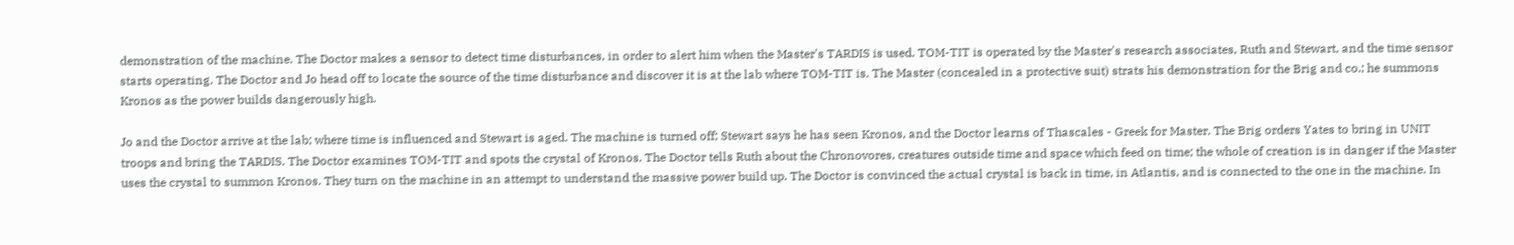demonstration of the machine. The Doctor makes a sensor to detect time disturbances, in order to alert him when the Master's TARDIS is used. TOM-TIT is operated by the Master's research associates, Ruth and Stewart, and the time sensor starts operating. The Doctor and Jo head off to locate the source of the time disturbance and discover it is at the lab where TOM-TIT is. The Master (concealed in a protective suit) strats his demonstration for the Brig and co.; he summons Kronos as the power builds dangerously high.

Jo and the Doctor arrive at the lab; where time is influenced and Stewart is aged. The machine is turned off; Stewart says he has seen Kronos, and the Doctor learns of Thascales - Greek for Master. The Brig orders Yates to bring in UNIT troops and bring the TARDIS. The Doctor examines TOM-TIT and spots the crystal of Kronos. The Doctor tells Ruth about the Chronovores, creatures outside time and space which feed on time; the whole of creation is in danger if the Master uses the crystal to summon Kronos. They turn on the machine in an attempt to understand the massive power build up. The Doctor is convinced the actual crystal is back in time, in Atlantis, and is connected to the one in the machine. In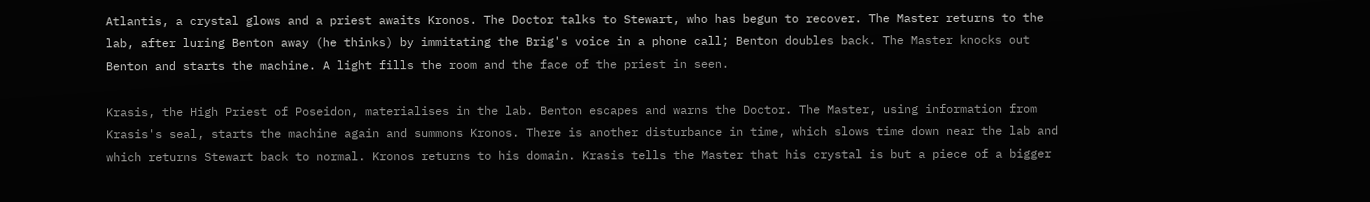Atlantis, a crystal glows and a priest awaits Kronos. The Doctor talks to Stewart, who has begun to recover. The Master returns to the lab, after luring Benton away (he thinks) by immitating the Brig's voice in a phone call; Benton doubles back. The Master knocks out Benton and starts the machine. A light fills the room and the face of the priest in seen.

Krasis, the High Priest of Poseidon, materialises in the lab. Benton escapes and warns the Doctor. The Master, using information from Krasis's seal, starts the machine again and summons Kronos. There is another disturbance in time, which slows time down near the lab and which returns Stewart back to normal. Kronos returns to his domain. Krasis tells the Master that his crystal is but a piece of a bigger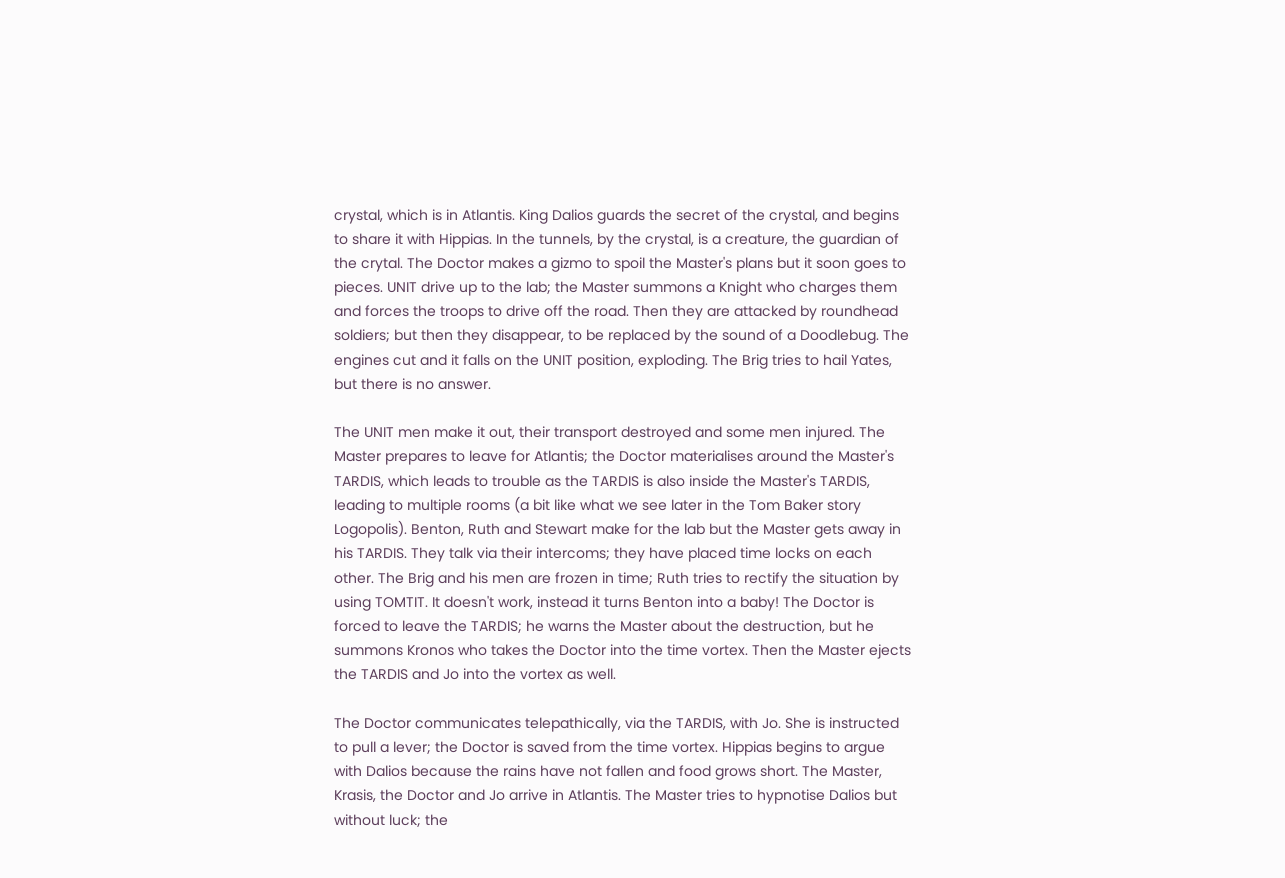crystal, which is in Atlantis. King Dalios guards the secret of the crystal, and begins to share it with Hippias. In the tunnels, by the crystal, is a creature, the guardian of the crytal. The Doctor makes a gizmo to spoil the Master's plans but it soon goes to pieces. UNIT drive up to the lab; the Master summons a Knight who charges them and forces the troops to drive off the road. Then they are attacked by roundhead soldiers; but then they disappear, to be replaced by the sound of a Doodlebug. The engines cut and it falls on the UNIT position, exploding. The Brig tries to hail Yates, but there is no answer.

The UNIT men make it out, their transport destroyed and some men injured. The Master prepares to leave for Atlantis; the Doctor materialises around the Master's TARDIS, which leads to trouble as the TARDIS is also inside the Master's TARDIS, leading to multiple rooms (a bit like what we see later in the Tom Baker story Logopolis). Benton, Ruth and Stewart make for the lab but the Master gets away in his TARDIS. They talk via their intercoms; they have placed time locks on each other. The Brig and his men are frozen in time; Ruth tries to rectify the situation by using TOMTIT. It doesn't work, instead it turns Benton into a baby! The Doctor is forced to leave the TARDIS; he warns the Master about the destruction, but he summons Kronos who takes the Doctor into the time vortex. Then the Master ejects the TARDIS and Jo into the vortex as well.

The Doctor communicates telepathically, via the TARDIS, with Jo. She is instructed to pull a lever; the Doctor is saved from the time vortex. Hippias begins to argue with Dalios because the rains have not fallen and food grows short. The Master, Krasis, the Doctor and Jo arrive in Atlantis. The Master tries to hypnotise Dalios but without luck; the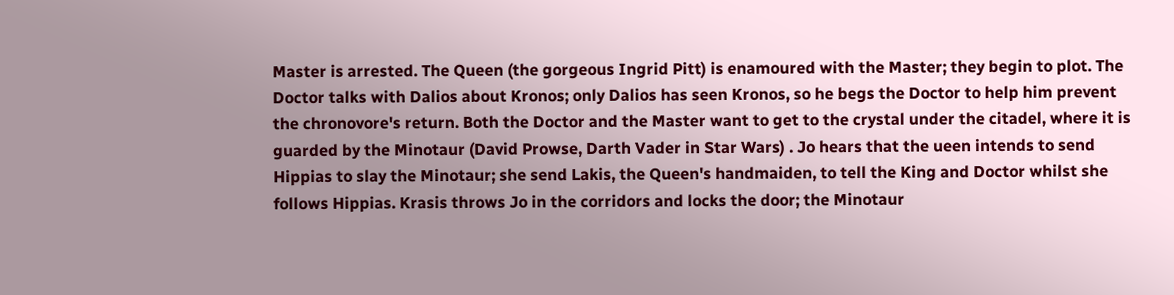Master is arrested. The Queen (the gorgeous Ingrid Pitt) is enamoured with the Master; they begin to plot. The Doctor talks with Dalios about Kronos; only Dalios has seen Kronos, so he begs the Doctor to help him prevent the chronovore's return. Both the Doctor and the Master want to get to the crystal under the citadel, where it is guarded by the Minotaur (David Prowse, Darth Vader in Star Wars) . Jo hears that the ueen intends to send Hippias to slay the Minotaur; she send Lakis, the Queen's handmaiden, to tell the King and Doctor whilst she follows Hippias. Krasis throws Jo in the corridors and locks the door; the Minotaur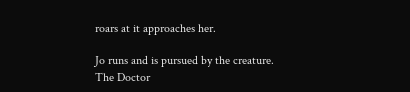roars at it approaches her.

Jo runs and is pursued by the creature. The Doctor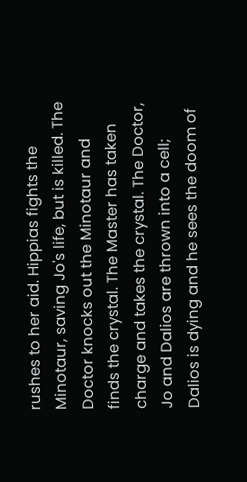rushes to her aid. Hippias fights the Minotaur, saving Jo's life, but is killed. The Doctor knocks out the Minotaur and finds the crystal. The Master has taken charge and takes the crystal. The Doctor, Jo and Dalios are thrown into a cell; Dalios is dying and he sees the doom of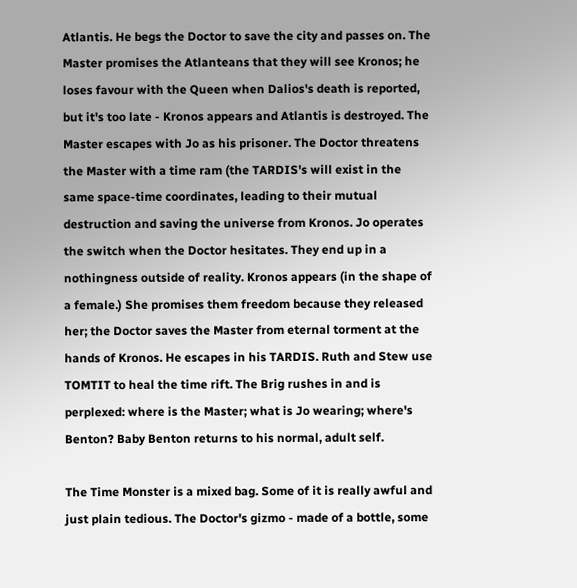Atlantis. He begs the Doctor to save the city and passes on. The Master promises the Atlanteans that they will see Kronos; he loses favour with the Queen when Dalios's death is reported, but it's too late - Kronos appears and Atlantis is destroyed. The Master escapes with Jo as his prisoner. The Doctor threatens the Master with a time ram (the TARDIS's will exist in the same space-time coordinates, leading to their mutual destruction and saving the universe from Kronos. Jo operates the switch when the Doctor hesitates. They end up in a nothingness outside of reality. Kronos appears (in the shape of a female.) She promises them freedom because they released her; the Doctor saves the Master from eternal torment at the hands of Kronos. He escapes in his TARDIS. Ruth and Stew use TOMTIT to heal the time rift. The Brig rushes in and is perplexed: where is the Master; what is Jo wearing; where's Benton? Baby Benton returns to his normal, adult self.

The Time Monster is a mixed bag. Some of it is really awful and just plain tedious. The Doctor's gizmo - made of a bottle, some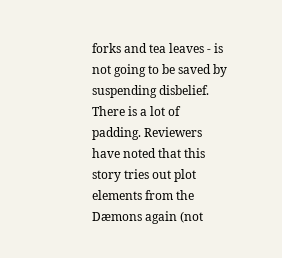forks and tea leaves - is not going to be saved by suspending disbelief. There is a lot of padding. Reviewers have noted that this story tries out plot elements from the Dæmons again (not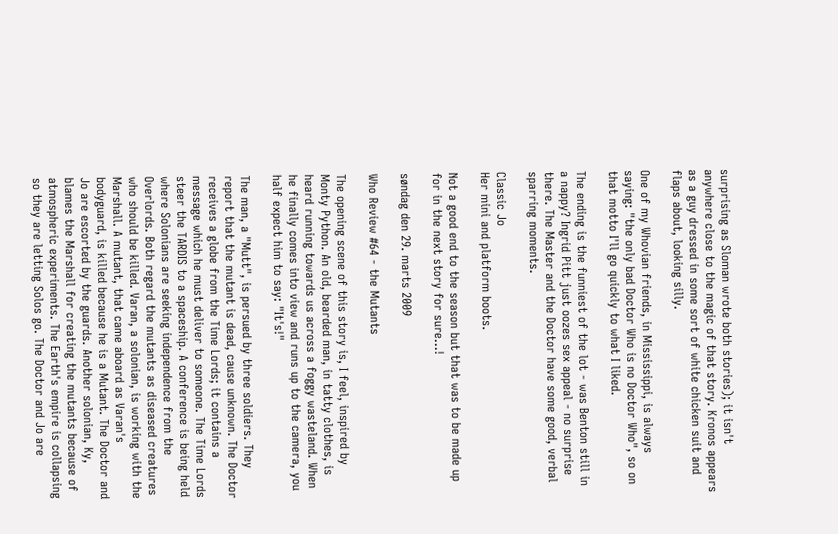surprising as Sloman wrote both stories); it isn't anywhere close to the magic of that story. Kronos appears as a guy dressed in some sort of white chicken suit and flaps about, looking silly.

One of my Whovian friends, in Mississippi, is always saying: "the only bad Doctor Who is no Doctor Who", so on that motto I'll go quickly to what I liked.

The ending is the funniest of the lot - was Benton still in a nappy? Ingrid Pitt just oozes sex appeal - no surprise there. The Master and the Doctor have some good, verbal sparring moments.

Classic Jo
Her mini and platform boots.

Not a good end to the season but that was to be made up for in the next story for sure...!

søndag den 29. marts 2009

Who Review #64 - the Mutants

The opening scene of this story is, I feel, inspired by Monty Python. An old, bearded man, in tatty clothes, is heard running towards us across a foggy wasteland. When he finally comes into view and runs up to the camera, you half expect him to say: "It's!"

The man, a "Mutt", is persued by three soldiers. They report that the mutant is dead, cause unknown. The Doctor receives a globe from the Time Lords; it contains a message which he must deliver to someone. The Time Lords steer the TARDIS to a spaceship. A conference is being held where Solonians are seeking independence from the Overlords. Both regard the mutants as diseased creatures who should be killed. Varan, a solonian, is working with the Marshall. A mutant, that came aboard as Varan's bodyguard, is killed because he is a Mutant. The Doctor and Jo are escorted by the guards. Another solonian, Ky, blames the Marshall for creating the mutants because of atmospheric experiments. The Earth's empire is collapsing so they are letting Solos go. The Doctor and Jo are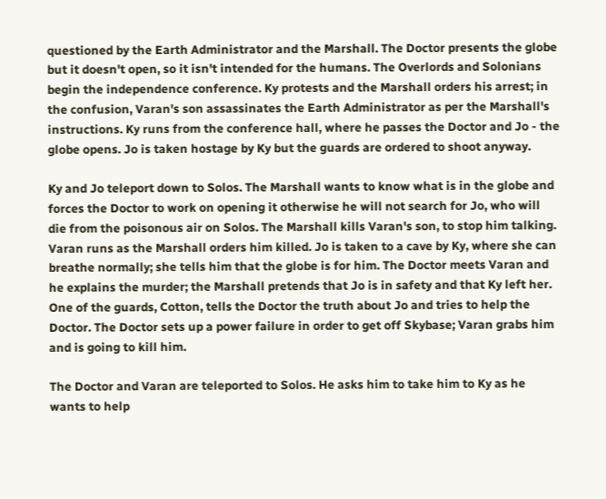questioned by the Earth Administrator and the Marshall. The Doctor presents the globe but it doesn't open, so it isn't intended for the humans. The Overlords and Solonians begin the independence conference. Ky protests and the Marshall orders his arrest; in the confusion, Varan's son assassinates the Earth Administrator as per the Marshall's instructions. Ky runs from the conference hall, where he passes the Doctor and Jo - the globe opens. Jo is taken hostage by Ky but the guards are ordered to shoot anyway.

Ky and Jo teleport down to Solos. The Marshall wants to know what is in the globe and forces the Doctor to work on opening it otherwise he will not search for Jo, who will die from the poisonous air on Solos. The Marshall kills Varan's son, to stop him talking. Varan runs as the Marshall orders him killed. Jo is taken to a cave by Ky, where she can breathe normally; she tells him that the globe is for him. The Doctor meets Varan and he explains the murder; the Marshall pretends that Jo is in safety and that Ky left her. One of the guards, Cotton, tells the Doctor the truth about Jo and tries to help the Doctor. The Doctor sets up a power failure in order to get off Skybase; Varan grabs him and is going to kill him.

The Doctor and Varan are teleported to Solos. He asks him to take him to Ky as he wants to help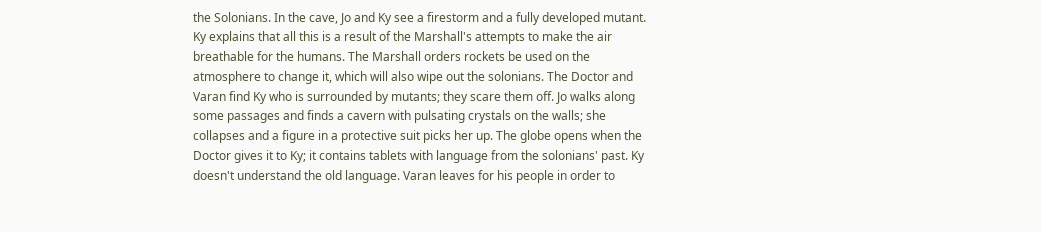the Solonians. In the cave, Jo and Ky see a firestorm and a fully developed mutant. Ky explains that all this is a result of the Marshall's attempts to make the air breathable for the humans. The Marshall orders rockets be used on the atmosphere to change it, which will also wipe out the solonians. The Doctor and Varan find Ky who is surrounded by mutants; they scare them off. Jo walks along some passages and finds a cavern with pulsating crystals on the walls; she collapses and a figure in a protective suit picks her up. The globe opens when the Doctor gives it to Ky; it contains tablets with language from the solonians' past. Ky doesn't understand the old language. Varan leaves for his people in order to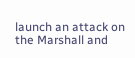launch an attack on the Marshall and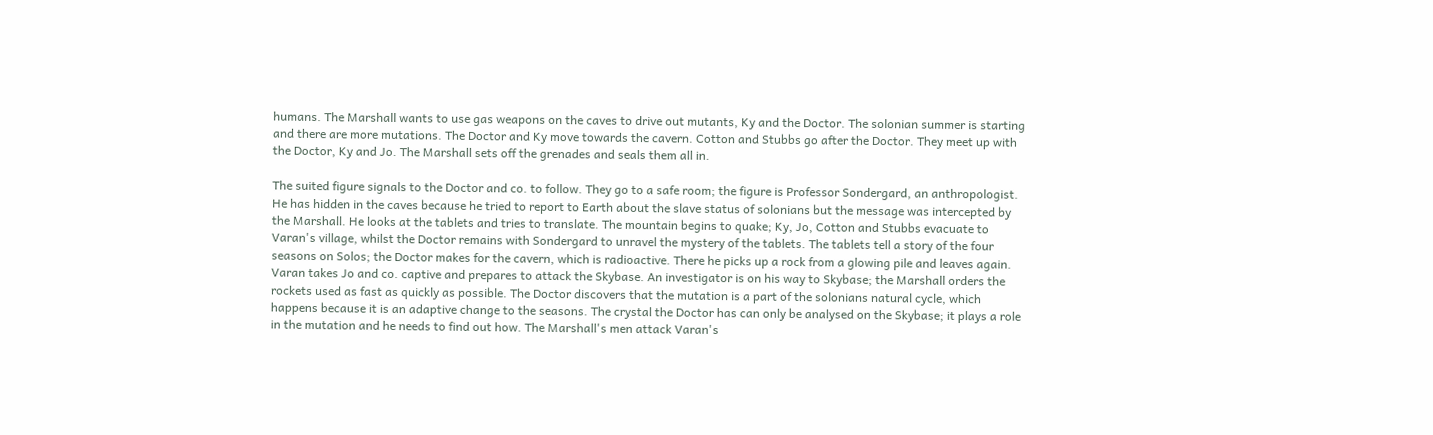humans. The Marshall wants to use gas weapons on the caves to drive out mutants, Ky and the Doctor. The solonian summer is starting and there are more mutations. The Doctor and Ky move towards the cavern. Cotton and Stubbs go after the Doctor. They meet up with the Doctor, Ky and Jo. The Marshall sets off the grenades and seals them all in.

The suited figure signals to the Doctor and co. to follow. They go to a safe room; the figure is Professor Sondergard, an anthropologist. He has hidden in the caves because he tried to report to Earth about the slave status of solonians but the message was intercepted by the Marshall. He looks at the tablets and tries to translate. The mountain begins to quake; Ky, Jo, Cotton and Stubbs evacuate to Varan's village, whilst the Doctor remains with Sondergard to unravel the mystery of the tablets. The tablets tell a story of the four seasons on Solos; the Doctor makes for the cavern, which is radioactive. There he picks up a rock from a glowing pile and leaves again. Varan takes Jo and co. captive and prepares to attack the Skybase. An investigator is on his way to Skybase; the Marshall orders the rockets used as fast as quickly as possible. The Doctor discovers that the mutation is a part of the solonians natural cycle, which happens because it is an adaptive change to the seasons. The crystal the Doctor has can only be analysed on the Skybase; it plays a role in the mutation and he needs to find out how. The Marshall's men attack Varan's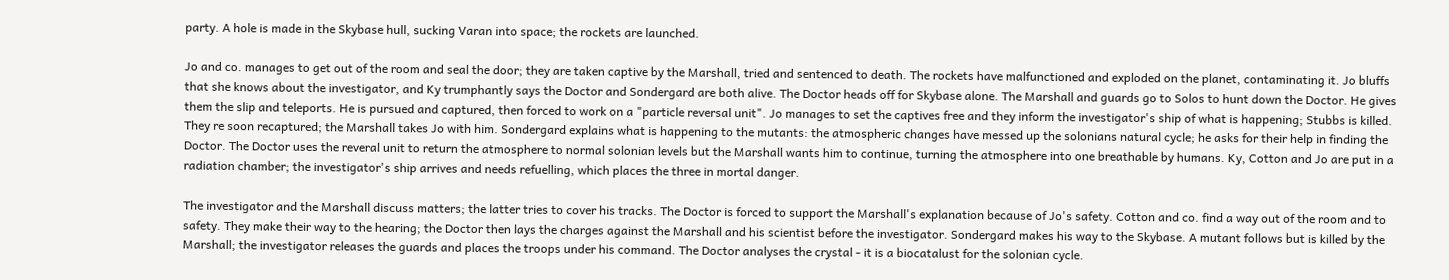party. A hole is made in the Skybase hull, sucking Varan into space; the rockets are launched.

Jo and co. manages to get out of the room and seal the door; they are taken captive by the Marshall, tried and sentenced to death. The rockets have malfunctioned and exploded on the planet, contaminating it. Jo bluffs that she knows about the investigator, and Ky trumphantly says the Doctor and Sondergard are both alive. The Doctor heads off for Skybase alone. The Marshall and guards go to Solos to hunt down the Doctor. He gives them the slip and teleports. He is pursued and captured, then forced to work on a "particle reversal unit". Jo manages to set the captives free and they inform the investigator's ship of what is happening; Stubbs is killed. They re soon recaptured; the Marshall takes Jo with him. Sondergard explains what is happening to the mutants: the atmospheric changes have messed up the solonians natural cycle; he asks for their help in finding the Doctor. The Doctor uses the reveral unit to return the atmosphere to normal solonian levels but the Marshall wants him to continue, turning the atmosphere into one breathable by humans. Ky, Cotton and Jo are put in a radiation chamber; the investigator's ship arrives and needs refuelling, which places the three in mortal danger.

The investigator and the Marshall discuss matters; the latter tries to cover his tracks. The Doctor is forced to support the Marshall's explanation because of Jo's safety. Cotton and co. find a way out of the room and to safety. They make their way to the hearing; the Doctor then lays the charges against the Marshall and his scientist before the investigator. Sondergard makes his way to the Skybase. A mutant follows but is killed by the Marshall; the investigator releases the guards and places the troops under his command. The Doctor analyses the crystal - it is a biocatalust for the solonian cycle.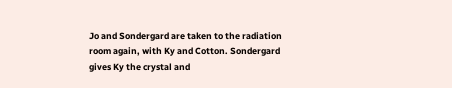Jo and Sondergard are taken to the radiation room again, with Ky and Cotton. Sondergard gives Ky the crystal and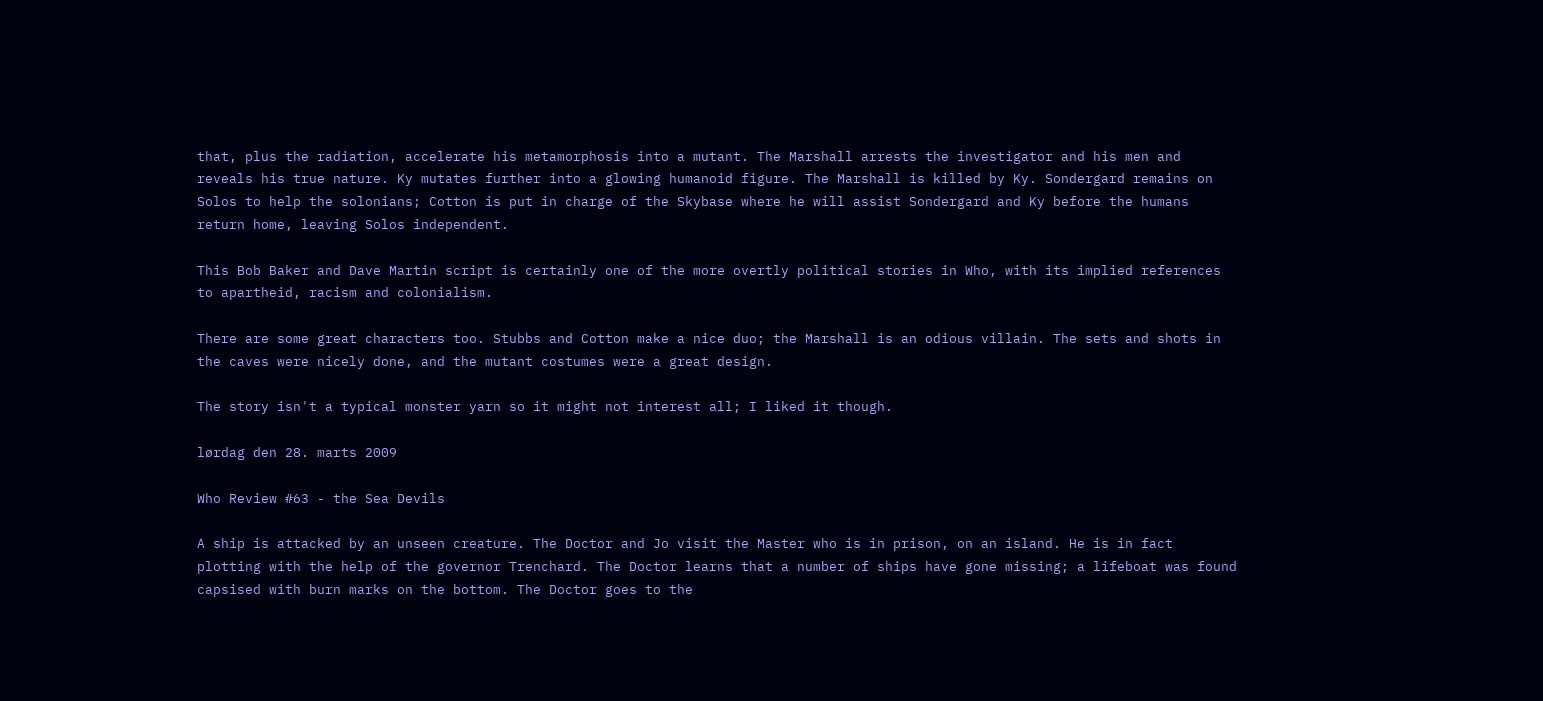that, plus the radiation, accelerate his metamorphosis into a mutant. The Marshall arrests the investigator and his men and reveals his true nature. Ky mutates further into a glowing humanoid figure. The Marshall is killed by Ky. Sondergard remains on Solos to help the solonians; Cotton is put in charge of the Skybase where he will assist Sondergard and Ky before the humans return home, leaving Solos independent.

This Bob Baker and Dave Martin script is certainly one of the more overtly political stories in Who, with its implied references to apartheid, racism and colonialism.

There are some great characters too. Stubbs and Cotton make a nice duo; the Marshall is an odious villain. The sets and shots in the caves were nicely done, and the mutant costumes were a great design.

The story isn't a typical monster yarn so it might not interest all; I liked it though.

lørdag den 28. marts 2009

Who Review #63 - the Sea Devils

A ship is attacked by an unseen creature. The Doctor and Jo visit the Master who is in prison, on an island. He is in fact plotting with the help of the governor Trenchard. The Doctor learns that a number of ships have gone missing; a lifeboat was found capsised with burn marks on the bottom. The Doctor goes to the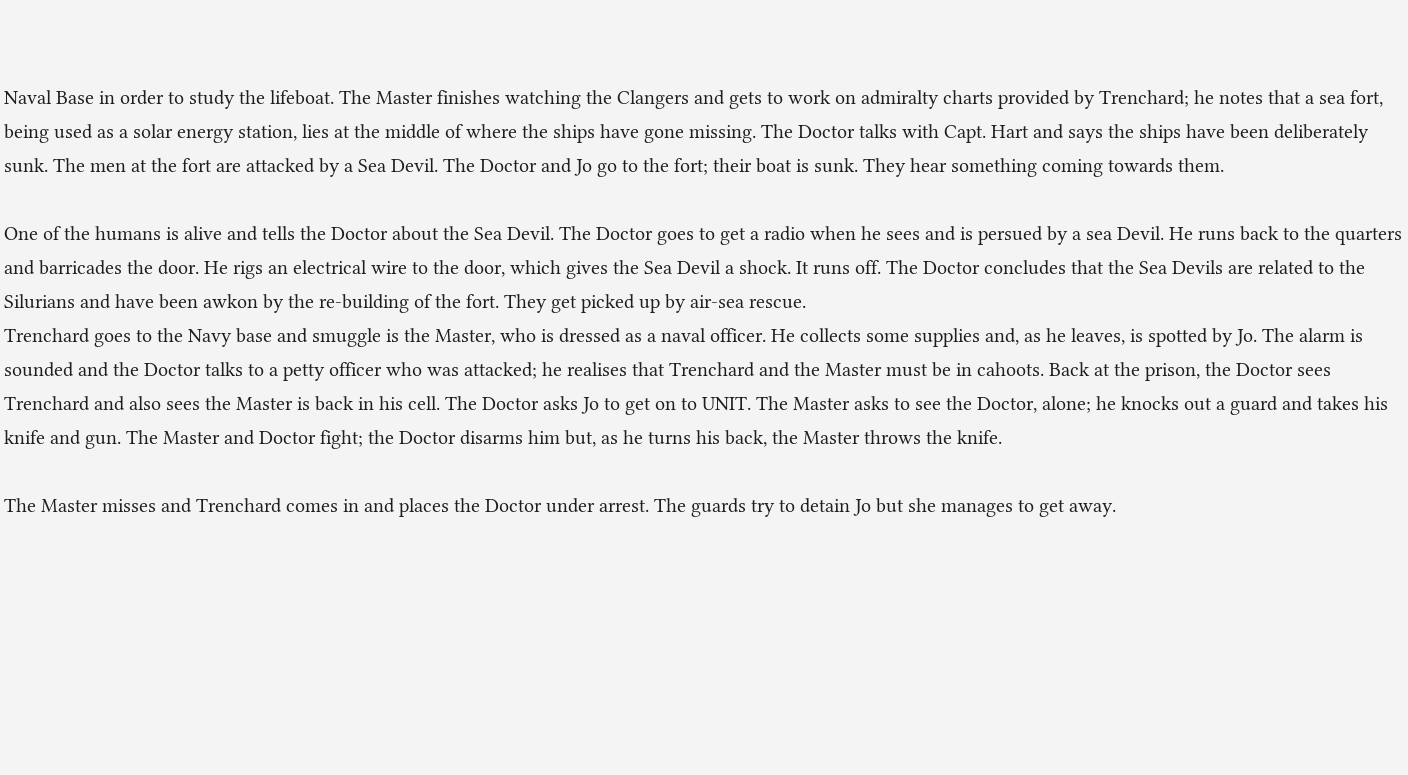Naval Base in order to study the lifeboat. The Master finishes watching the Clangers and gets to work on admiralty charts provided by Trenchard; he notes that a sea fort, being used as a solar energy station, lies at the middle of where the ships have gone missing. The Doctor talks with Capt. Hart and says the ships have been deliberately sunk. The men at the fort are attacked by a Sea Devil. The Doctor and Jo go to the fort; their boat is sunk. They hear something coming towards them.

One of the humans is alive and tells the Doctor about the Sea Devil. The Doctor goes to get a radio when he sees and is persued by a sea Devil. He runs back to the quarters and barricades the door. He rigs an electrical wire to the door, which gives the Sea Devil a shock. It runs off. The Doctor concludes that the Sea Devils are related to the Silurians and have been awkon by the re-building of the fort. They get picked up by air-sea rescue.
Trenchard goes to the Navy base and smuggle is the Master, who is dressed as a naval officer. He collects some supplies and, as he leaves, is spotted by Jo. The alarm is sounded and the Doctor talks to a petty officer who was attacked; he realises that Trenchard and the Master must be in cahoots. Back at the prison, the Doctor sees Trenchard and also sees the Master is back in his cell. The Doctor asks Jo to get on to UNIT. The Master asks to see the Doctor, alone; he knocks out a guard and takes his knife and gun. The Master and Doctor fight; the Doctor disarms him but, as he turns his back, the Master throws the knife.

The Master misses and Trenchard comes in and places the Doctor under arrest. The guards try to detain Jo but she manages to get away.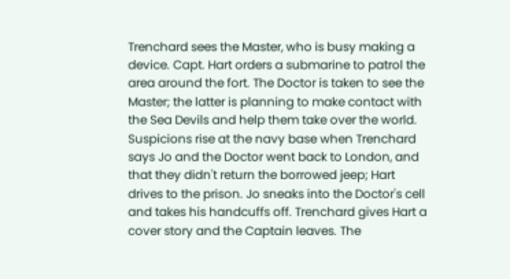Trenchard sees the Master, who is busy making a device. Capt. Hart orders a submarine to patrol the area around the fort. The Doctor is taken to see the Master; the latter is planning to make contact with the Sea Devils and help them take over the world. Suspicions rise at the navy base when Trenchard says Jo and the Doctor went back to London, and that they didn't return the borrowed jeep; Hart drives to the prison. Jo sneaks into the Doctor's cell and takes his handcuffs off. Trenchard gives Hart a cover story and the Captain leaves. The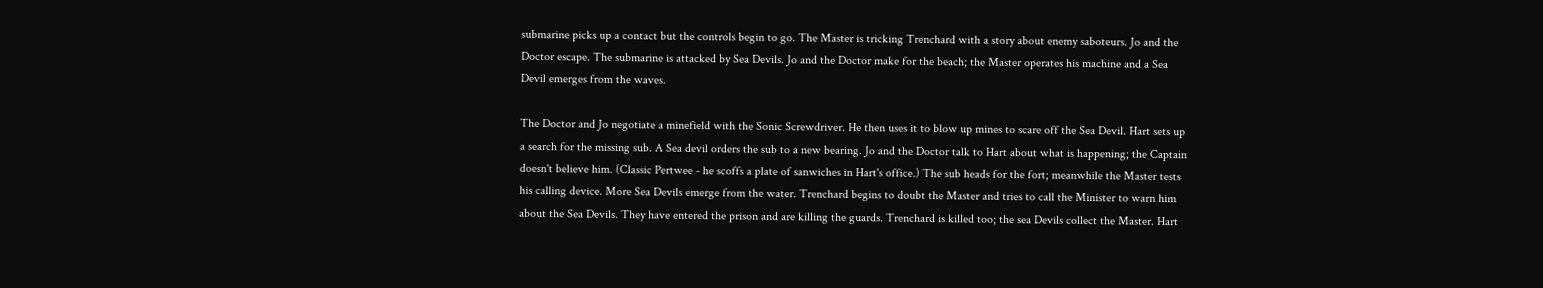submarine picks up a contact but the controls begin to go. The Master is tricking Trenchard with a story about enemy saboteurs. Jo and the Doctor escape. The submarine is attacked by Sea Devils. Jo and the Doctor make for the beach; the Master operates his machine and a Sea Devil emerges from the waves.

The Doctor and Jo negotiate a minefield with the Sonic Screwdriver. He then uses it to blow up mines to scare off the Sea Devil. Hart sets up a search for the missing sub. A Sea devil orders the sub to a new bearing. Jo and the Doctor talk to Hart about what is happening; the Captain doesn't believe him. (Classic Pertwee - he scoffs a plate of sanwiches in Hart's office.) The sub heads for the fort; meanwhile the Master tests his calling device. More Sea Devils emerge from the water. Trenchard begins to doubt the Master and tries to call the Minister to warn him about the Sea Devils. They have entered the prison and are killing the guards. Trenchard is killed too; the sea Devils collect the Master. Hart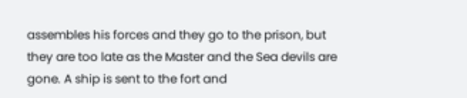assembles his forces and they go to the prison, but they are too late as the Master and the Sea devils are gone. A ship is sent to the fort and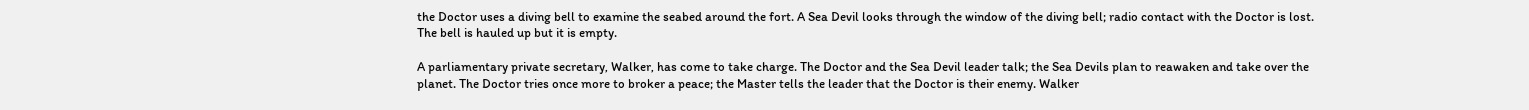the Doctor uses a diving bell to examine the seabed around the fort. A Sea Devil looks through the window of the diving bell; radio contact with the Doctor is lost. The bell is hauled up but it is empty.

A parliamentary private secretary, Walker, has come to take charge. The Doctor and the Sea Devil leader talk; the Sea Devils plan to reawaken and take over the planet. The Doctor tries once more to broker a peace; the Master tells the leader that the Doctor is their enemy. Walker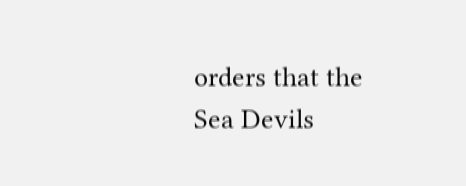orders that the Sea Devils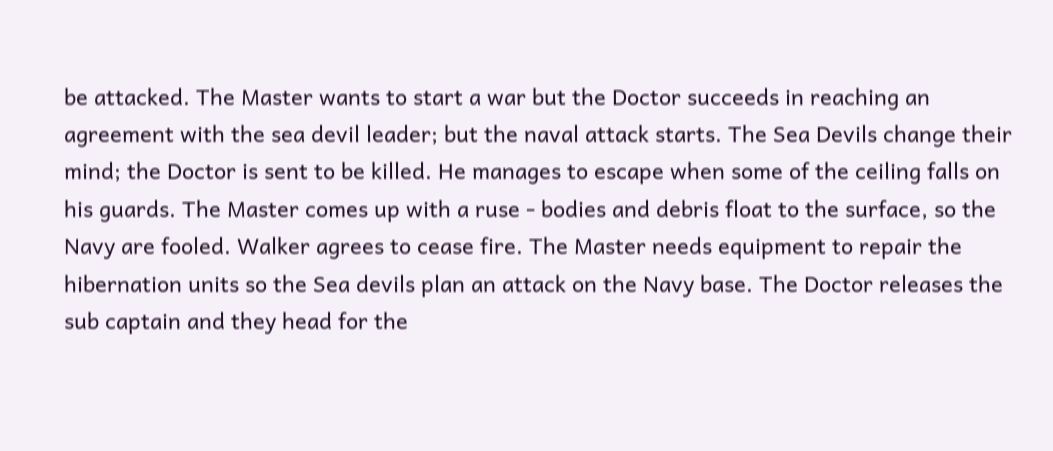be attacked. The Master wants to start a war but the Doctor succeeds in reaching an agreement with the sea devil leader; but the naval attack starts. The Sea Devils change their mind; the Doctor is sent to be killed. He manages to escape when some of the ceiling falls on his guards. The Master comes up with a ruse - bodies and debris float to the surface, so the Navy are fooled. Walker agrees to cease fire. The Master needs equipment to repair the hibernation units so the Sea devils plan an attack on the Navy base. The Doctor releases the sub captain and they head for the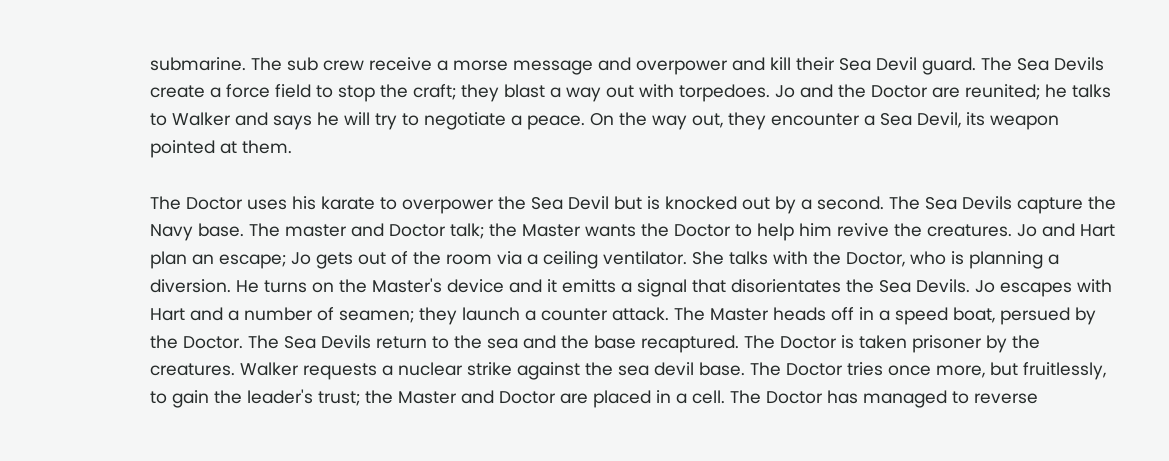submarine. The sub crew receive a morse message and overpower and kill their Sea Devil guard. The Sea Devils create a force field to stop the craft; they blast a way out with torpedoes. Jo and the Doctor are reunited; he talks to Walker and says he will try to negotiate a peace. On the way out, they encounter a Sea Devil, its weapon pointed at them.

The Doctor uses his karate to overpower the Sea Devil but is knocked out by a second. The Sea Devils capture the Navy base. The master and Doctor talk; the Master wants the Doctor to help him revive the creatures. Jo and Hart plan an escape; Jo gets out of the room via a ceiling ventilator. She talks with the Doctor, who is planning a diversion. He turns on the Master's device and it emitts a signal that disorientates the Sea Devils. Jo escapes with Hart and a number of seamen; they launch a counter attack. The Master heads off in a speed boat, persued by the Doctor. The Sea Devils return to the sea and the base recaptured. The Doctor is taken prisoner by the creatures. Walker requests a nuclear strike against the sea devil base. The Doctor tries once more, but fruitlessly, to gain the leader's trust; the Master and Doctor are placed in a cell. The Doctor has managed to reverse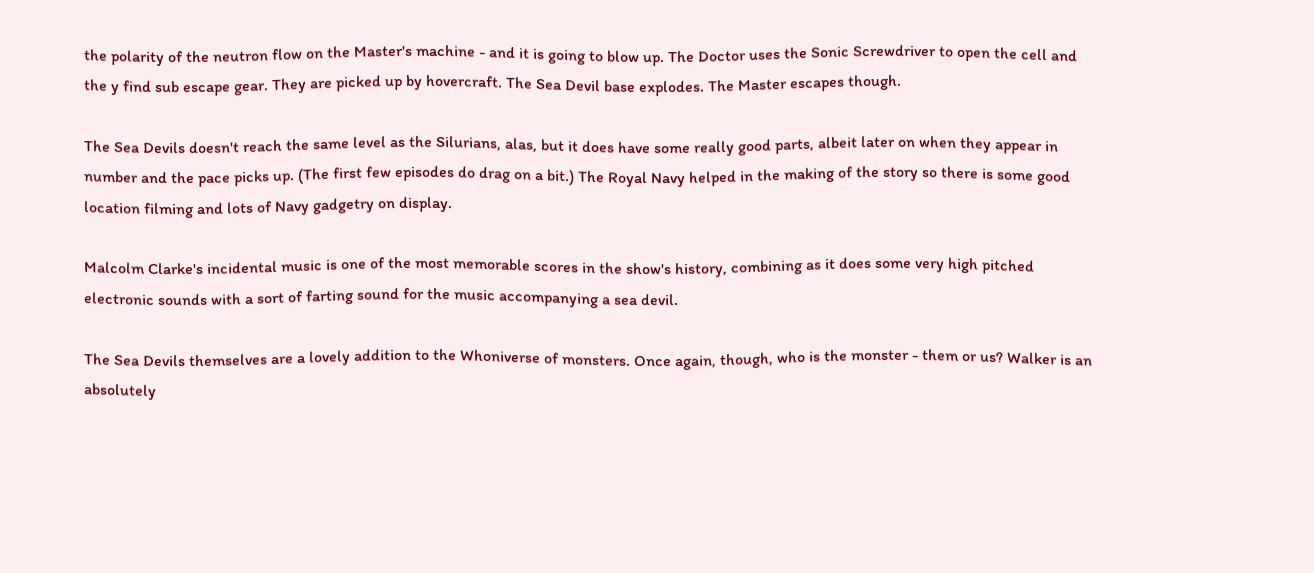the polarity of the neutron flow on the Master's machine - and it is going to blow up. The Doctor uses the Sonic Screwdriver to open the cell and the y find sub escape gear. They are picked up by hovercraft. The Sea Devil base explodes. The Master escapes though.

The Sea Devils doesn't reach the same level as the Silurians, alas, but it does have some really good parts, albeit later on when they appear in number and the pace picks up. (The first few episodes do drag on a bit.) The Royal Navy helped in the making of the story so there is some good location filming and lots of Navy gadgetry on display.

Malcolm Clarke's incidental music is one of the most memorable scores in the show's history, combining as it does some very high pitched electronic sounds with a sort of farting sound for the music accompanying a sea devil.

The Sea Devils themselves are a lovely addition to the Whoniverse of monsters. Once again, though, who is the monster - them or us? Walker is an absolutely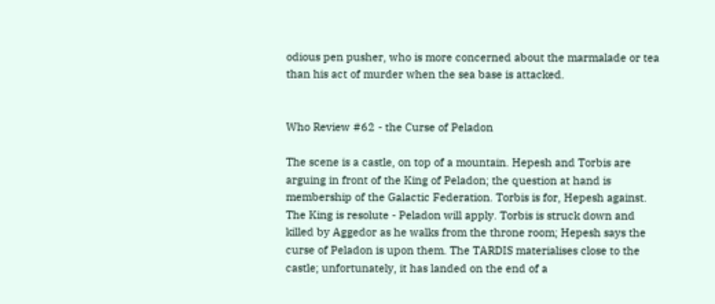odious pen pusher, who is more concerned about the marmalade or tea than his act of murder when the sea base is attacked.


Who Review #62 - the Curse of Peladon

The scene is a castle, on top of a mountain. Hepesh and Torbis are arguing in front of the King of Peladon; the question at hand is membership of the Galactic Federation. Torbis is for, Hepesh against. The King is resolute - Peladon will apply. Torbis is struck down and killed by Aggedor as he walks from the throne room; Hepesh says the curse of Peladon is upon them. The TARDIS materialises close to the castle; unfortunately, it has landed on the end of a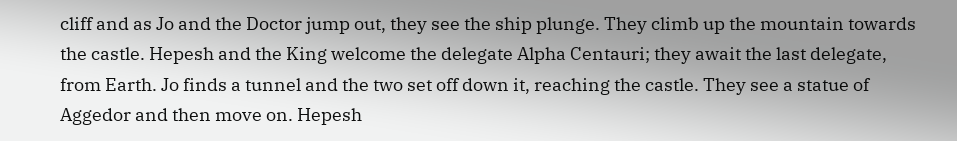cliff and as Jo and the Doctor jump out, they see the ship plunge. They climb up the mountain towards the castle. Hepesh and the King welcome the delegate Alpha Centauri; they await the last delegate, from Earth. Jo finds a tunnel and the two set off down it, reaching the castle. They see a statue of Aggedor and then move on. Hepesh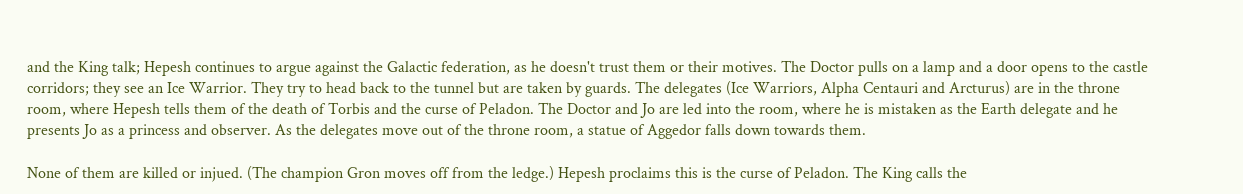and the King talk; Hepesh continues to argue against the Galactic federation, as he doesn't trust them or their motives. The Doctor pulls on a lamp and a door opens to the castle corridors; they see an Ice Warrior. They try to head back to the tunnel but are taken by guards. The delegates (Ice Warriors, Alpha Centauri and Arcturus) are in the throne room, where Hepesh tells them of the death of Torbis and the curse of Peladon. The Doctor and Jo are led into the room, where he is mistaken as the Earth delegate and he presents Jo as a princess and observer. As the delegates move out of the throne room, a statue of Aggedor falls down towards them.

None of them are killed or injued. (The champion Gron moves off from the ledge.) Hepesh proclaims this is the curse of Peladon. The King calls the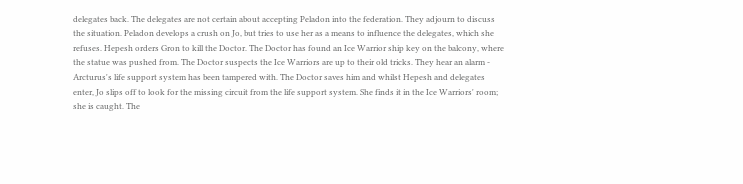delegates back. The delegates are not certain about accepting Peladon into the federation. They adjourn to discuss the situation. Peladon develops a crush on Jo, but tries to use her as a means to influence the delegates, which she refuses. Hepesh orders Gron to kill the Doctor. The Doctor has found an Ice Warrior ship key on the balcony, where the statue was pushed from. The Doctor suspects the Ice Warriors are up to their old tricks. They hear an alarm - Arcturus's life support system has been tampered with. The Doctor saves him and whilst Hepesh and delegates enter, Jo slips off to look for the missing circuit from the life support system. She finds it in the Ice Warriors' room; she is caught. The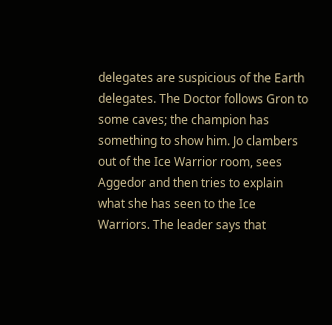delegates are suspicious of the Earth delegates. The Doctor follows Gron to some caves; the champion has something to show him. Jo clambers out of the Ice Warrior room, sees Aggedor and then tries to explain what she has seen to the Ice Warriors. The leader says that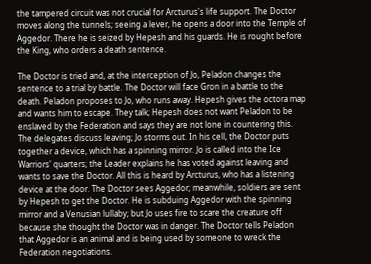the tampered circuit was not crucial for Arcturus's life support. The Doctor moves along the tunnels; seeing a lever, he opens a door into the Temple of Aggedor. There he is seized by Hepesh and his guards. He is rought before the King, who orders a death sentence.

The Doctor is tried and, at the interception of Jo, Peladon changes the sentence to a trial by battle. The Doctor will face Gron in a battle to the death. Peladon proposes to Jo, who runs away. Hepesh gives the octora map and wants him to escape. They talk; Hepesh does not want Peladon to be enslaved by the Federation and says they are not lone in countering this. The delegates discuss leaving; Jo storms out. In his cell, the Doctor puts together a device, which has a spinning mirror. Jo is called into the Ice Warriors' quarters; the Leader explains he has voted against leaving and wants to save the Doctor. All this is heard by Arcturus, who has a listening device at the door. The Doctor sees Aggedor; meanwhile, soldiers are sent by Hepesh to get the Doctor. He is subduing Aggedor with the spinning mirror and a Venusian lullaby; but Jo uses fire to scare the creature off because she thought the Doctor was in danger. The Doctor tells Peladon that Aggedor is an animal and is being used by someone to wreck the Federation negotiations.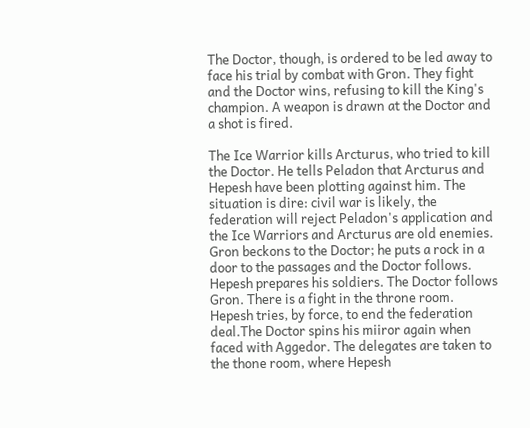The Doctor, though, is ordered to be led away to face his trial by combat with Gron. They fight and the Doctor wins, refusing to kill the King's champion. A weapon is drawn at the Doctor and a shot is fired.

The Ice Warrior kills Arcturus, who tried to kill the Doctor. He tells Peladon that Arcturus and Hepesh have been plotting against him. The situation is dire: civil war is likely, the federation will reject Peladon's application and the Ice Warriors and Arcturus are old enemies. Gron beckons to the Doctor; he puts a rock in a door to the passages and the Doctor follows. Hepesh prepares his soldiers. The Doctor follows Gron. There is a fight in the throne room. Hepesh tries, by force, to end the federation deal.The Doctor spins his miiror again when faced with Aggedor. The delegates are taken to the thone room, where Hepesh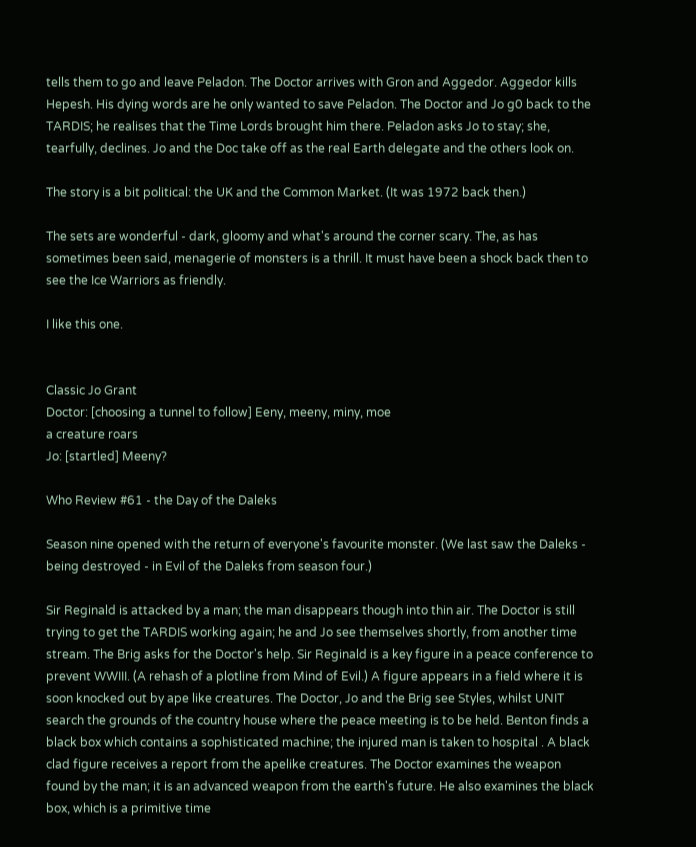tells them to go and leave Peladon. The Doctor arrives with Gron and Aggedor. Aggedor kills Hepesh. His dying words are he only wanted to save Peladon. The Doctor and Jo g0 back to the TARDIS; he realises that the Time Lords brought him there. Peladon asks Jo to stay; she, tearfully, declines. Jo and the Doc take off as the real Earth delegate and the others look on.

The story is a bit political: the UK and the Common Market. (It was 1972 back then.)

The sets are wonderful - dark, gloomy and what's around the corner scary. The, as has sometimes been said, menagerie of monsters is a thrill. It must have been a shock back then to see the Ice Warriors as friendly.

I like this one.


Classic Jo Grant
Doctor: [choosing a tunnel to follow] Eeny, meeny, miny, moe
a creature roars
Jo: [startled] Meeny?

Who Review #61 - the Day of the Daleks

Season nine opened with the return of everyone's favourite monster. (We last saw the Daleks - being destroyed - in Evil of the Daleks from season four.)

Sir Reginald is attacked by a man; the man disappears though into thin air. The Doctor is still trying to get the TARDIS working again; he and Jo see themselves shortly, from another time stream. The Brig asks for the Doctor's help. Sir Reginald is a key figure in a peace conference to prevent WWIII. (A rehash of a plotline from Mind of Evil.) A figure appears in a field where it is soon knocked out by ape like creatures. The Doctor, Jo and the Brig see Styles, whilst UNIT search the grounds of the country house where the peace meeting is to be held. Benton finds a black box which contains a sophisticated machine; the injured man is taken to hospital . A black clad figure receives a report from the apelike creatures. The Doctor examines the weapon found by the man; it is an advanced weapon from the earth's future. He also examines the black box, which is a primitive time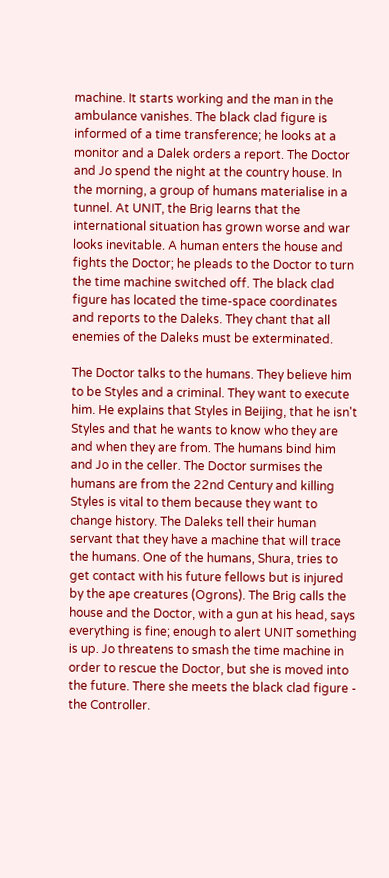machine. It starts working and the man in the ambulance vanishes. The black clad figure is informed of a time transference; he looks at a monitor and a Dalek orders a report. The Doctor and Jo spend the night at the country house. In the morning, a group of humans materialise in a tunnel. At UNIT, the Brig learns that the international situation has grown worse and war looks inevitable. A human enters the house and fights the Doctor; he pleads to the Doctor to turn the time machine switched off. The black clad figure has located the time-space coordinates and reports to the Daleks. They chant that all enemies of the Daleks must be exterminated.

The Doctor talks to the humans. They believe him to be Styles and a criminal. They want to execute him. He explains that Styles in Beijing, that he isn't Styles and that he wants to know who they are and when they are from. The humans bind him and Jo in the celler. The Doctor surmises the humans are from the 22nd Century and killing Styles is vital to them because they want to change history. The Daleks tell their human servant that they have a machine that will trace the humans. One of the humans, Shura, tries to get contact with his future fellows but is injured by the ape creatures (Ogrons). The Brig calls the house and the Doctor, with a gun at his head, says everything is fine; enough to alert UNIT something is up. Jo threatens to smash the time machine in order to rescue the Doctor, but she is moved into the future. There she meets the black clad figure - the Controller.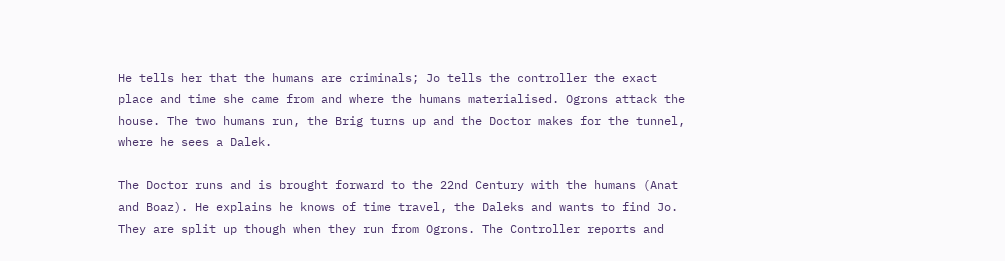He tells her that the humans are criminals; Jo tells the controller the exact place and time she came from and where the humans materialised. Ogrons attack the house. The two humans run, the Brig turns up and the Doctor makes for the tunnel, where he sees a Dalek.

The Doctor runs and is brought forward to the 22nd Century with the humans (Anat and Boaz). He explains he knows of time travel, the Daleks and wants to find Jo. They are split up though when they run from Ogrons. The Controller reports and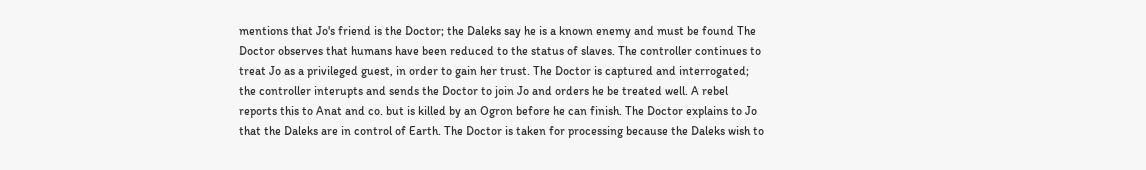mentions that Jo's friend is the Doctor; the Daleks say he is a known enemy and must be found The Doctor observes that humans have been reduced to the status of slaves. The controller continues to treat Jo as a privileged guest, in order to gain her trust. The Doctor is captured and interrogated; the controller interupts and sends the Doctor to join Jo and orders he be treated well. A rebel reports this to Anat and co. but is killed by an Ogron before he can finish. The Doctor explains to Jo that the Daleks are in control of Earth. The Doctor is taken for processing because the Daleks wish to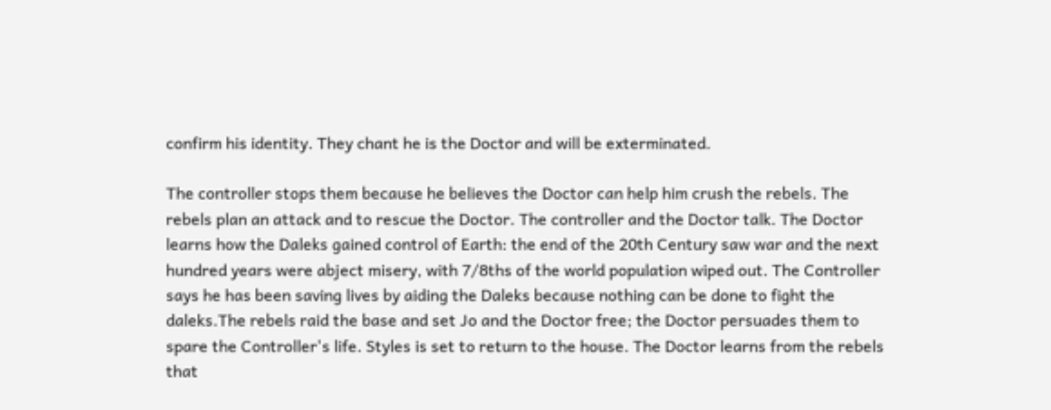confirm his identity. They chant he is the Doctor and will be exterminated.

The controller stops them because he believes the Doctor can help him crush the rebels. The rebels plan an attack and to rescue the Doctor. The controller and the Doctor talk. The Doctor learns how the Daleks gained control of Earth: the end of the 20th Century saw war and the next hundred years were abject misery, with 7/8ths of the world population wiped out. The Controller says he has been saving lives by aiding the Daleks because nothing can be done to fight the daleks.The rebels raid the base and set Jo and the Doctor free; the Doctor persuades them to spare the Controller's life. Styles is set to return to the house. The Doctor learns from the rebels that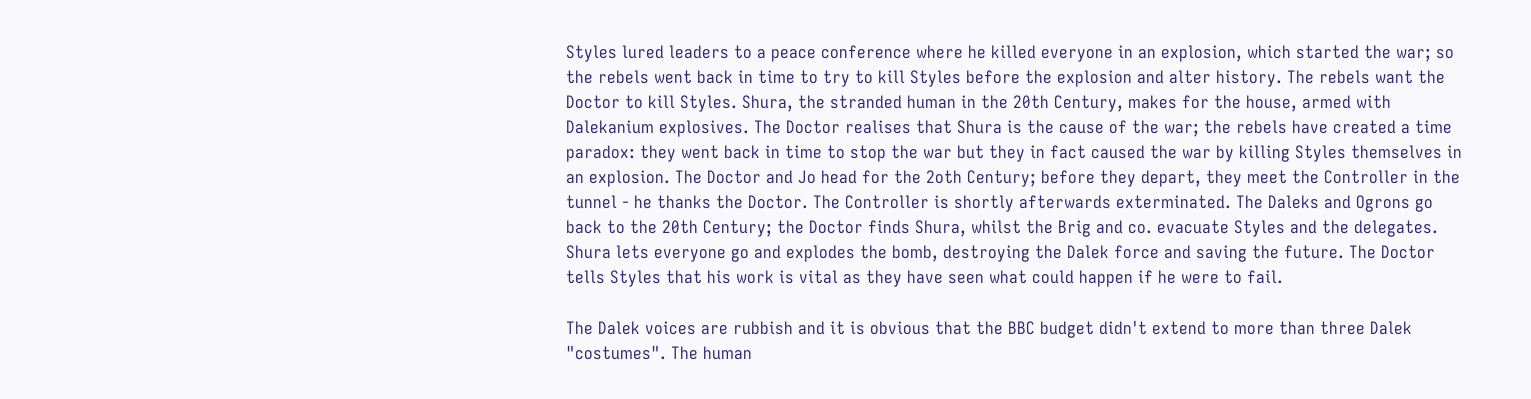Styles lured leaders to a peace conference where he killed everyone in an explosion, which started the war; so the rebels went back in time to try to kill Styles before the explosion and alter history. The rebels want the Doctor to kill Styles. Shura, the stranded human in the 20th Century, makes for the house, armed with Dalekanium explosives. The Doctor realises that Shura is the cause of the war; the rebels have created a time paradox: they went back in time to stop the war but they in fact caused the war by killing Styles themselves in an explosion. The Doctor and Jo head for the 2oth Century; before they depart, they meet the Controller in the tunnel - he thanks the Doctor. The Controller is shortly afterwards exterminated. The Daleks and Ogrons go back to the 20th Century; the Doctor finds Shura, whilst the Brig and co. evacuate Styles and the delegates. Shura lets everyone go and explodes the bomb, destroying the Dalek force and saving the future. The Doctor tells Styles that his work is vital as they have seen what could happen if he were to fail.

The Dalek voices are rubbish and it is obvious that the BBC budget didn't extend to more than three Dalek "costumes". The human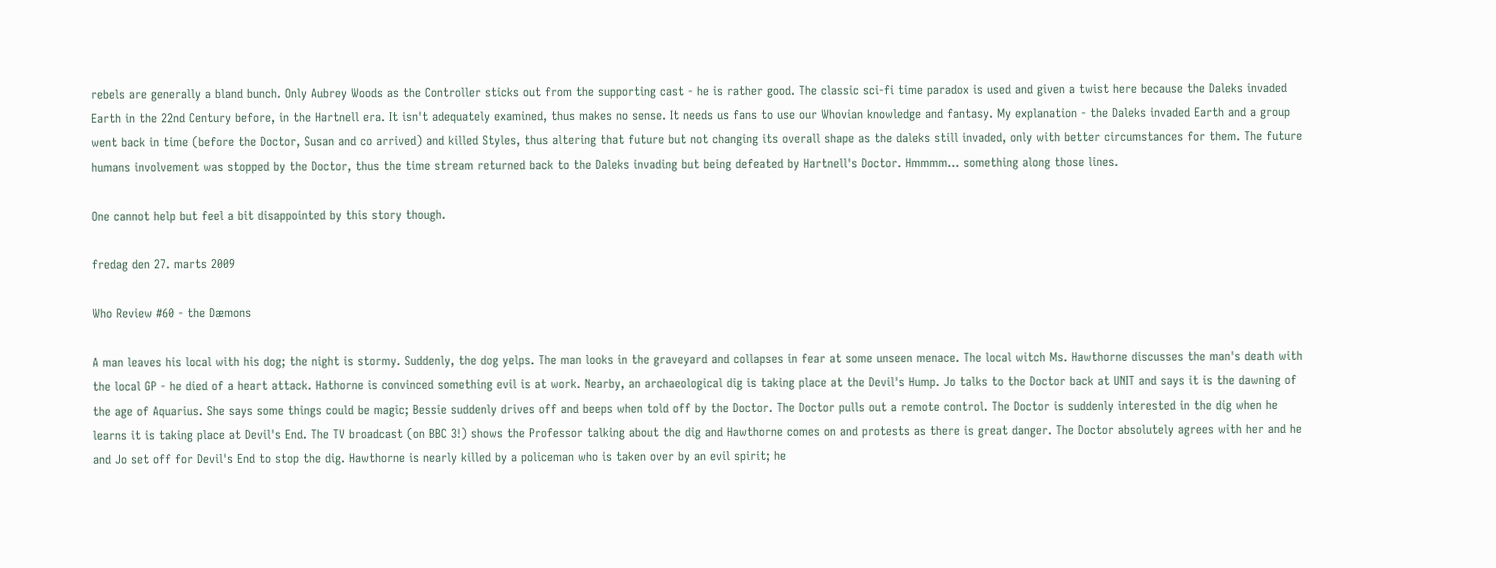rebels are generally a bland bunch. Only Aubrey Woods as the Controller sticks out from the supporting cast - he is rather good. The classic sci-fi time paradox is used and given a twist here because the Daleks invaded Earth in the 22nd Century before, in the Hartnell era. It isn't adequately examined, thus makes no sense. It needs us fans to use our Whovian knowledge and fantasy. My explanation - the Daleks invaded Earth and a group went back in time (before the Doctor, Susan and co arrived) and killed Styles, thus altering that future but not changing its overall shape as the daleks still invaded, only with better circumstances for them. The future humans involvement was stopped by the Doctor, thus the time stream returned back to the Daleks invading but being defeated by Hartnell's Doctor. Hmmmm... something along those lines.

One cannot help but feel a bit disappointed by this story though.

fredag den 27. marts 2009

Who Review #60 - the Dæmons

A man leaves his local with his dog; the night is stormy. Suddenly, the dog yelps. The man looks in the graveyard and collapses in fear at some unseen menace. The local witch Ms. Hawthorne discusses the man's death with the local GP - he died of a heart attack. Hathorne is convinced something evil is at work. Nearby, an archaeological dig is taking place at the Devil's Hump. Jo talks to the Doctor back at UNIT and says it is the dawning of the age of Aquarius. She says some things could be magic; Bessie suddenly drives off and beeps when told off by the Doctor. The Doctor pulls out a remote control. The Doctor is suddenly interested in the dig when he learns it is taking place at Devil's End. The TV broadcast (on BBC 3!) shows the Professor talking about the dig and Hawthorne comes on and protests as there is great danger. The Doctor absolutely agrees with her and he and Jo set off for Devil's End to stop the dig. Hawthorne is nearly killed by a policeman who is taken over by an evil spirit; he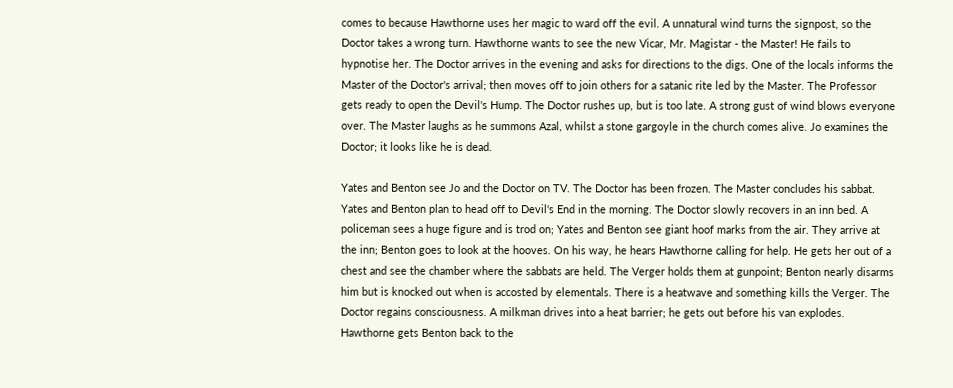comes to because Hawthorne uses her magic to ward off the evil. A unnatural wind turns the signpost, so the Doctor takes a wrong turn. Hawthorne wants to see the new Vicar, Mr. Magistar - the Master! He fails to hypnotise her. The Doctor arrives in the evening and asks for directions to the digs. One of the locals informs the Master of the Doctor's arrival; then moves off to join others for a satanic rite led by the Master. The Professor gets ready to open the Devil's Hump. The Doctor rushes up, but is too late. A strong gust of wind blows everyone over. The Master laughs as he summons Azal, whilst a stone gargoyle in the church comes alive. Jo examines the Doctor; it looks like he is dead.

Yates and Benton see Jo and the Doctor on TV. The Doctor has been frozen. The Master concludes his sabbat. Yates and Benton plan to head off to Devil's End in the morning. The Doctor slowly recovers in an inn bed. A policeman sees a huge figure and is trod on; Yates and Benton see giant hoof marks from the air. They arrive at the inn; Benton goes to look at the hooves. On his way, he hears Hawthorne calling for help. He gets her out of a chest and see the chamber where the sabbats are held. The Verger holds them at gunpoint; Benton nearly disarms him but is knocked out when is accosted by elementals. There is a heatwave and something kills the Verger. The Doctor regains consciousness. A milkman drives into a heat barrier; he gets out before his van explodes. Hawthorne gets Benton back to the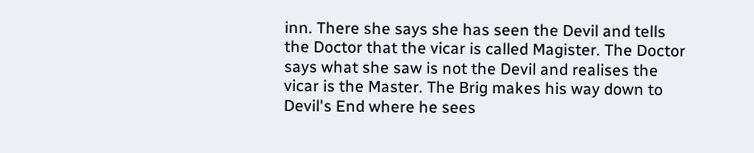inn. There she says she has seen the Devil and tells the Doctor that the vicar is called Magister. The Doctor says what she saw is not the Devil and realises the vicar is the Master. The Brig makes his way down to Devil's End where he sees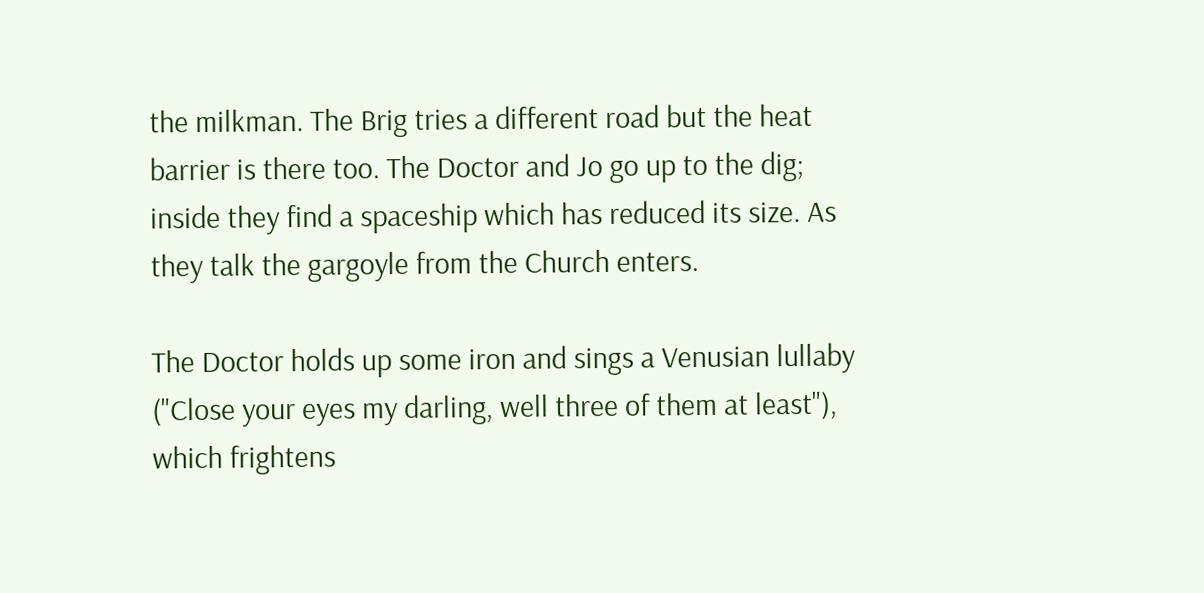the milkman. The Brig tries a different road but the heat barrier is there too. The Doctor and Jo go up to the dig; inside they find a spaceship which has reduced its size. As they talk the gargoyle from the Church enters.

The Doctor holds up some iron and sings a Venusian lullaby ("Close your eyes my darling, well three of them at least"), which frightens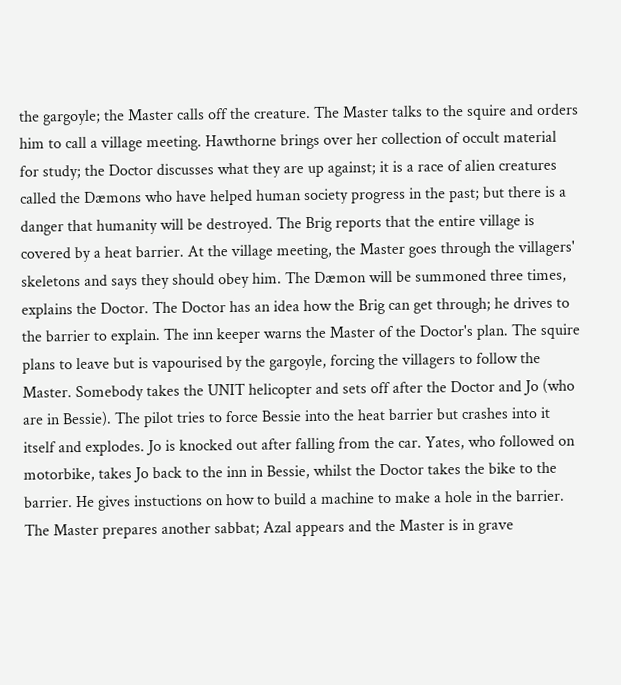the gargoyle; the Master calls off the creature. The Master talks to the squire and orders him to call a village meeting. Hawthorne brings over her collection of occult material for study; the Doctor discusses what they are up against; it is a race of alien creatures called the Dæmons who have helped human society progress in the past; but there is a danger that humanity will be destroyed. The Brig reports that the entire village is covered by a heat barrier. At the village meeting, the Master goes through the villagers' skeletons and says they should obey him. The Dæmon will be summoned three times, explains the Doctor. The Doctor has an idea how the Brig can get through; he drives to the barrier to explain. The inn keeper warns the Master of the Doctor's plan. The squire plans to leave but is vapourised by the gargoyle, forcing the villagers to follow the Master. Somebody takes the UNIT helicopter and sets off after the Doctor and Jo (who are in Bessie). The pilot tries to force Bessie into the heat barrier but crashes into it itself and explodes. Jo is knocked out after falling from the car. Yates, who followed on motorbike, takes Jo back to the inn in Bessie, whilst the Doctor takes the bike to the barrier. He gives instuctions on how to build a machine to make a hole in the barrier. The Master prepares another sabbat; Azal appears and the Master is in grave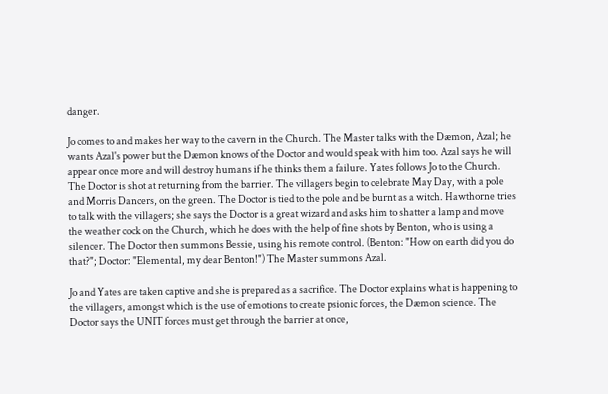danger.

Jo comes to and makes her way to the cavern in the Church. The Master talks with the Dæmon, Azal; he wants Azal's power but the Dæmon knows of the Doctor and would speak with him too. Azal says he will appear once more and will destroy humans if he thinks them a failure. Yates follows Jo to the Church. The Doctor is shot at returning from the barrier. The villagers begin to celebrate May Day, with a pole and Morris Dancers, on the green. The Doctor is tied to the pole and be burnt as a witch. Hawthorne tries to talk with the villagers; she says the Doctor is a great wizard and asks him to shatter a lamp and move the weather cock on the Church, which he does with the help of fine shots by Benton, who is using a silencer. The Doctor then summons Bessie, using his remote control. (Benton: "How on earth did you do that?"; Doctor: "Elemental, my dear Benton!") The Master summons Azal.

Jo and Yates are taken captive and she is prepared as a sacrifice. The Doctor explains what is happening to the villagers, amongst which is the use of emotions to create psionic forces, the Dæmon science. The Doctor says the UNIT forces must get through the barrier at once,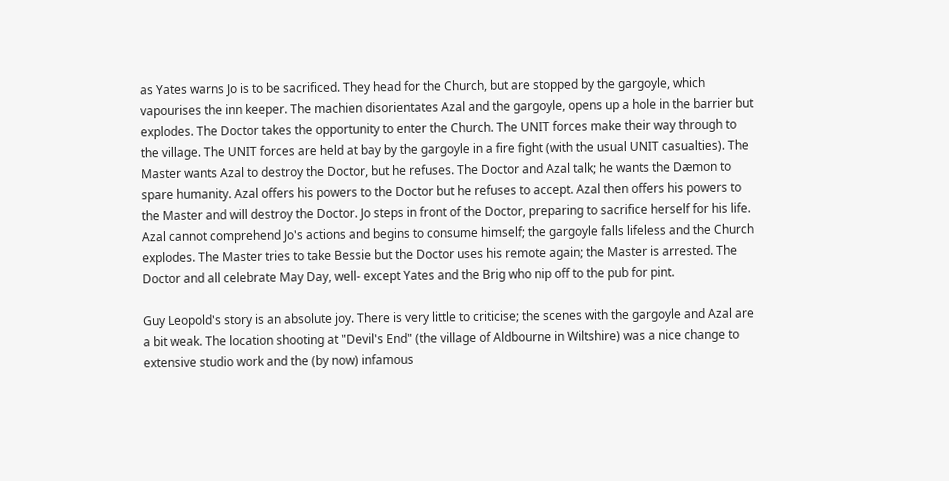as Yates warns Jo is to be sacrificed. They head for the Church, but are stopped by the gargoyle, which vapourises the inn keeper. The machien disorientates Azal and the gargoyle, opens up a hole in the barrier but explodes. The Doctor takes the opportunity to enter the Church. The UNIT forces make their way through to the village. The UNIT forces are held at bay by the gargoyle in a fire fight (with the usual UNIT casualties). The Master wants Azal to destroy the Doctor, but he refuses. The Doctor and Azal talk; he wants the Dæmon to spare humanity. Azal offers his powers to the Doctor but he refuses to accept. Azal then offers his powers to the Master and will destroy the Doctor. Jo steps in front of the Doctor, preparing to sacrifice herself for his life. Azal cannot comprehend Jo's actions and begins to consume himself; the gargoyle falls lifeless and the Church explodes. The Master tries to take Bessie but the Doctor uses his remote again; the Master is arrested. The Doctor and all celebrate May Day, well- except Yates and the Brig who nip off to the pub for pint.

Guy Leopold's story is an absolute joy. There is very little to criticise; the scenes with the gargoyle and Azal are a bit weak. The location shooting at "Devil's End" (the village of Aldbourne in Wiltshire) was a nice change to extensive studio work and the (by now) infamous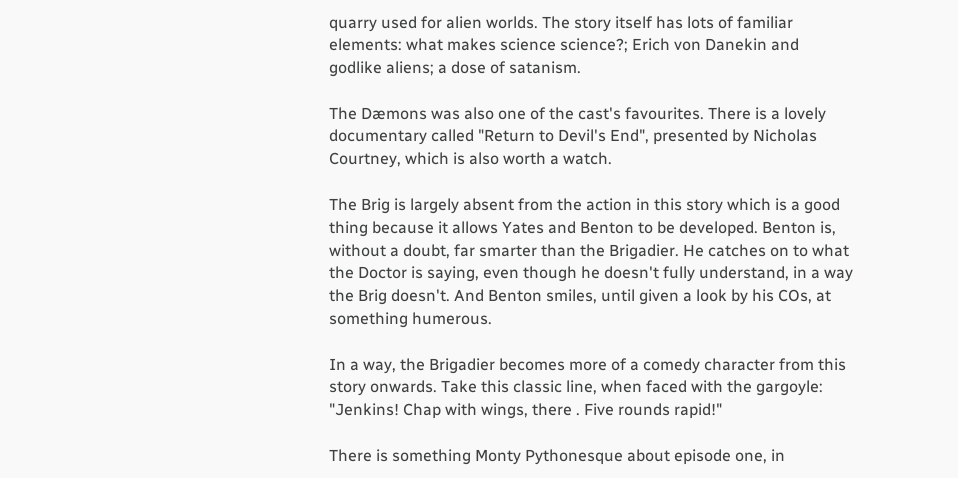quarry used for alien worlds. The story itself has lots of familiar elements: what makes science science?; Erich von Danekin and godlike aliens; a dose of satanism.

The Dæmons was also one of the cast's favourites. There is a lovely documentary called "Return to Devil's End", presented by Nicholas Courtney, which is also worth a watch.

The Brig is largely absent from the action in this story which is a good thing because it allows Yates and Benton to be developed. Benton is, without a doubt, far smarter than the Brigadier. He catches on to what the Doctor is saying, even though he doesn't fully understand, in a way the Brig doesn't. And Benton smiles, until given a look by his COs, at something humerous.

In a way, the Brigadier becomes more of a comedy character from this story onwards. Take this classic line, when faced with the gargoyle: "Jenkins! Chap with wings, there . Five rounds rapid!"

There is something Monty Pythonesque about episode one, in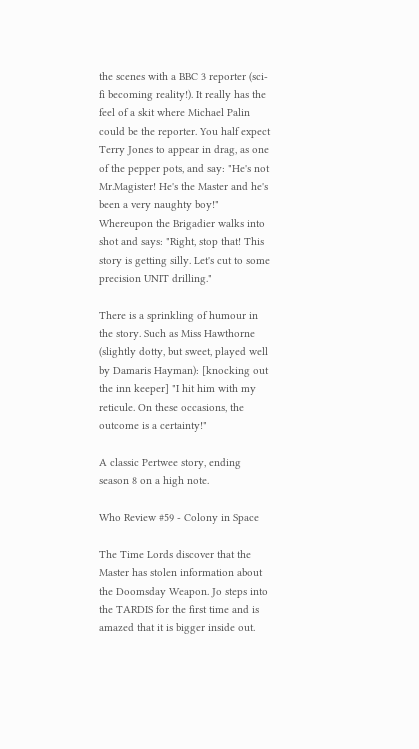the scenes with a BBC 3 reporter (sci-fi becoming reality!). It really has the feel of a skit where Michael Palin could be the reporter. You half expect Terry Jones to appear in drag, as one of the pepper pots, and say: "He's not Mr.Magister! He's the Master and he's been a very naughty boy!" Whereupon the Brigadier walks into shot and says: "Right, stop that! This story is getting silly. Let's cut to some precision UNIT drilling."

There is a sprinkling of humour in the story. Such as Miss Hawthorne (slightly dotty, but sweet, played well by Damaris Hayman): [knocking out the inn keeper] "I hit him with my reticule. On these occasions, the outcome is a certainty!"

A classic Pertwee story, ending season 8 on a high note.

Who Review #59 - Colony in Space

The Time Lords discover that the Master has stolen information about the Doomsday Weapon. Jo steps into the TARDIS for the first time and is amazed that it is bigger inside out.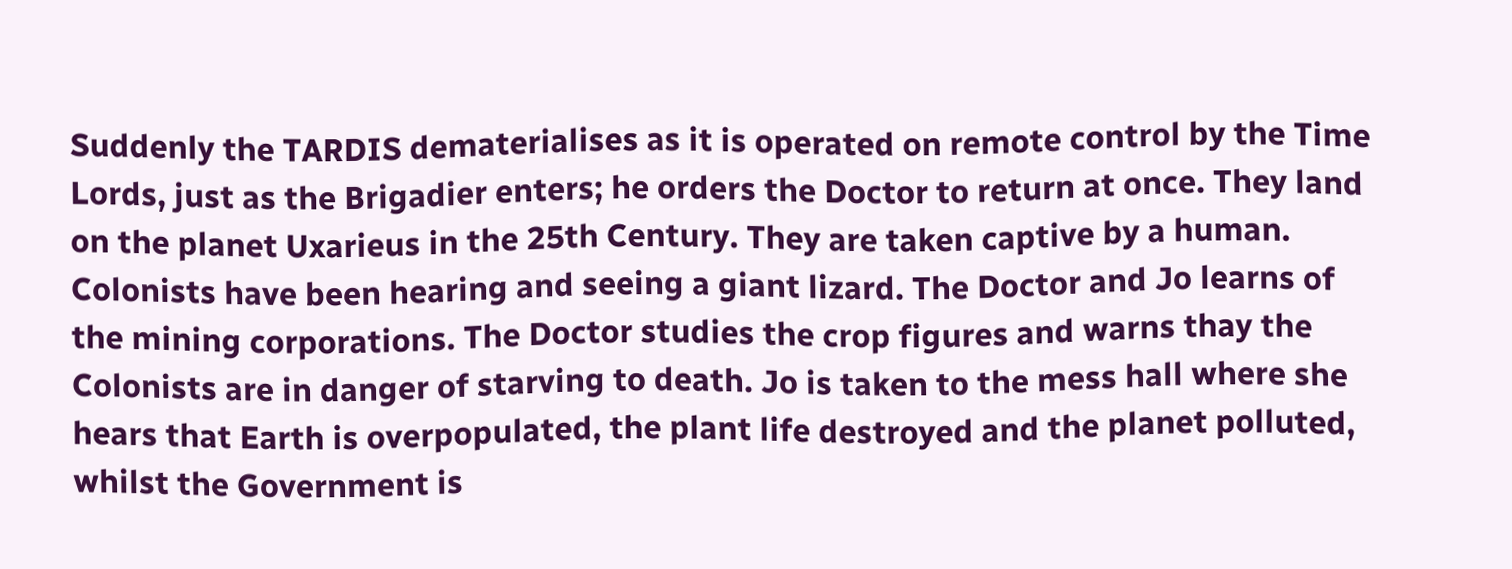Suddenly the TARDIS dematerialises as it is operated on remote control by the Time Lords, just as the Brigadier enters; he orders the Doctor to return at once. They land on the planet Uxarieus in the 25th Century. They are taken captive by a human. Colonists have been hearing and seeing a giant lizard. The Doctor and Jo learns of the mining corporations. The Doctor studies the crop figures and warns thay the Colonists are in danger of starving to death. Jo is taken to the mess hall where she hears that Earth is overpopulated, the plant life destroyed and the planet polluted, whilst the Government is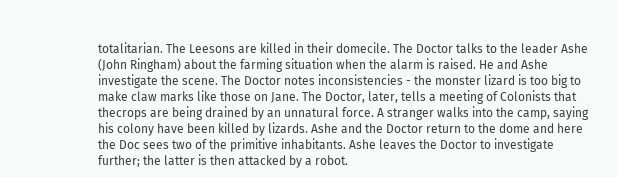totalitarian. The Leesons are killed in their domecile. The Doctor talks to the leader Ashe (John Ringham) about the farming situation when the alarm is raised. He and Ashe investigate the scene. The Doctor notes inconsistencies - the monster lizard is too big to make claw marks like those on Jane. The Doctor, later, tells a meeting of Colonists that thecrops are being drained by an unnatural force. A stranger walks into the camp, saying his colony have been killed by lizards. Ashe and the Doctor return to the dome and here the Doc sees two of the primitive inhabitants. Ashe leaves the Doctor to investigate further; the latter is then attacked by a robot.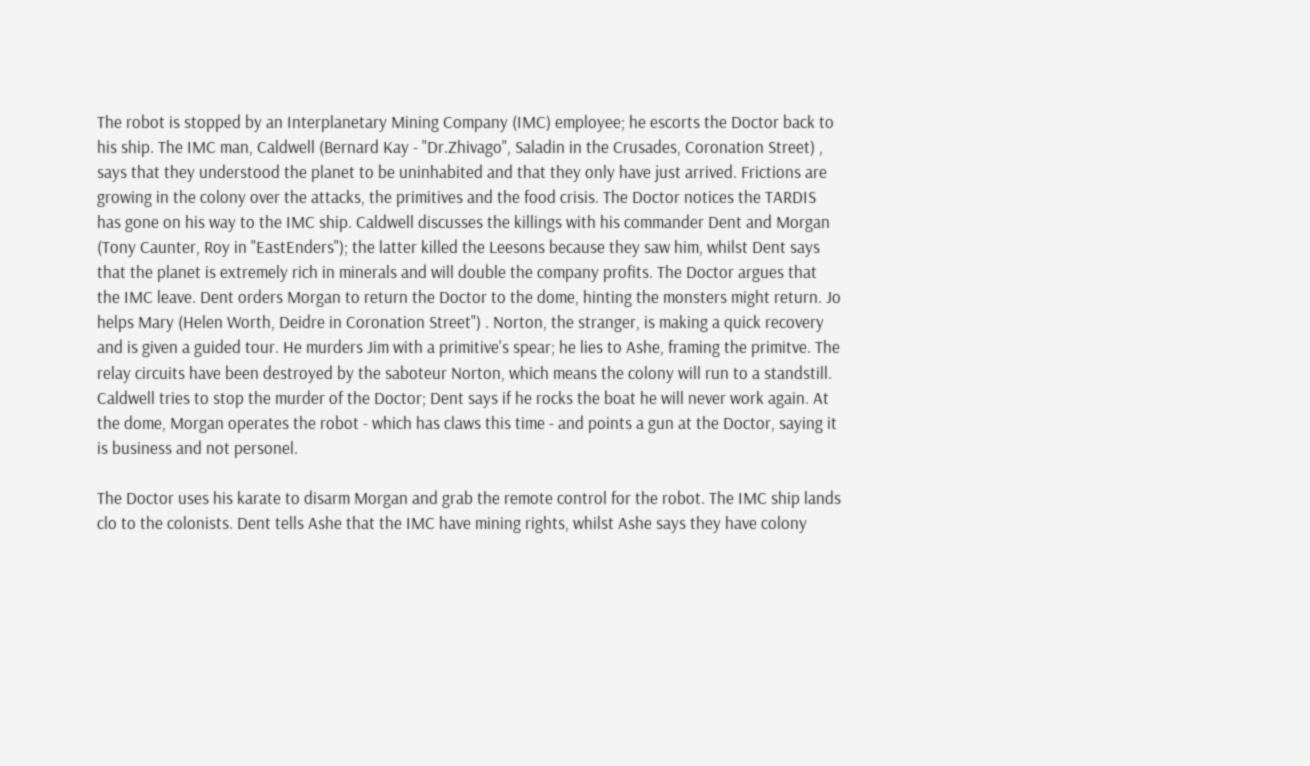The robot is stopped by an Interplanetary Mining Company (IMC) employee; he escorts the Doctor back to his ship. The IMC man, Caldwell (Bernard Kay - "Dr.Zhivago", Saladin in the Crusades, Coronation Street) , says that they understood the planet to be uninhabited and that they only have just arrived. Frictions are growing in the colony over the attacks, the primitives and the food crisis. The Doctor notices the TARDIS has gone on his way to the IMC ship. Caldwell discusses the killings with his commander Dent and Morgan (Tony Caunter, Roy in "EastEnders"); the latter killed the Leesons because they saw him, whilst Dent says that the planet is extremely rich in minerals and will double the company profits. The Doctor argues that the IMC leave. Dent orders Morgan to return the Doctor to the dome, hinting the monsters might return. Jo helps Mary (Helen Worth, Deidre in Coronation Street") . Norton, the stranger, is making a quick recovery and is given a guided tour. He murders Jim with a primitive's spear; he lies to Ashe, framing the primitve. The relay circuits have been destroyed by the saboteur Norton, which means the colony will run to a standstill. Caldwell tries to stop the murder of the Doctor; Dent says if he rocks the boat he will never work again. At the dome, Morgan operates the robot - which has claws this time - and points a gun at the Doctor, saying it is business and not personel.

The Doctor uses his karate to disarm Morgan and grab the remote control for the robot. The IMC ship lands clo to the colonists. Dent tells Ashe that the IMC have mining rights, whilst Ashe says they have colony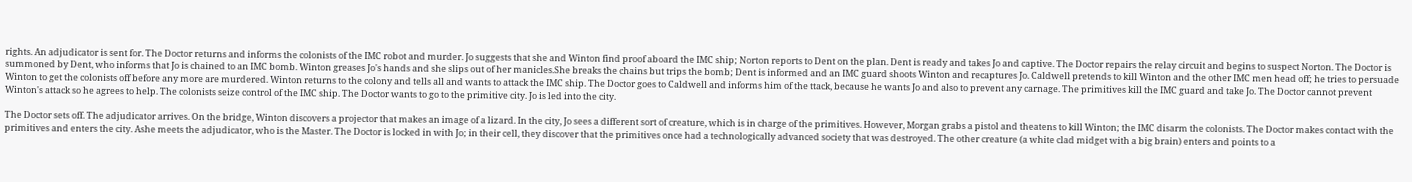rights. An adjudicator is sent for. The Doctor returns and informs the colonists of the IMC robot and murder. Jo suggests that she and Winton find proof aboard the IMC ship; Norton reports to Dent on the plan. Dent is ready and takes Jo and captive. The Doctor repairs the relay circuit and begins to suspect Norton. The Doctor is summoned by Dent, who informs that Jo is chained to an IMC bomb. Winton greases Jo's hands and she slips out of her manicles.She breaks the chains but trips the bomb; Dent is informed and an IMC guard shoots Winton and recaptures Jo. Caldwell pretends to kill Winton and the other IMC men head off; he tries to persuade Winton to get the colonists off before any more are murdered. Winton returns to the colony and tells all and wants to attack the IMC ship. The Doctor goes to Caldwell and informs him of the ttack, because he wants Jo and also to prevent any carnage. The primitives kill the IMC guard and take Jo. The Doctor cannot prevent Winton's attack so he agrees to help. The colonists seize control of the IMC ship. The Doctor wants to go to the primitive city. Jo is led into the city.

The Doctor sets off. The adjudicator arrives. On the bridge, Winton discovers a projector that makes an image of a lizard. In the city, Jo sees a different sort of creature, which is in charge of the primitives. However, Morgan grabs a pistol and theatens to kill Winton; the IMC disarm the colonists. The Doctor makes contact with the primitives and enters the city. Ashe meets the adjudicator, who is the Master. The Doctor is locked in with Jo; in their cell, they discover that the primitives once had a technologically advanced society that was destroyed. The other creature (a white clad midget with a big brain) enters and points to a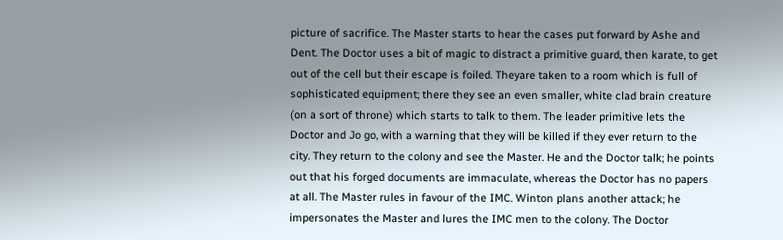picture of sacrifice. The Master starts to hear the cases put forward by Ashe and Dent. The Doctor uses a bit of magic to distract a primitive guard, then karate, to get out of the cell but their escape is foiled. Theyare taken to a room which is full of sophisticated equipment; there they see an even smaller, white clad brain creature (on a sort of throne) which starts to talk to them. The leader primitive lets the Doctor and Jo go, with a warning that they will be killed if they ever return to the city. They return to the colony and see the Master. He and the Doctor talk; he points out that his forged documents are immaculate, whereas the Doctor has no papers at all. The Master rules in favour of the IMC. Winton plans another attack; he impersonates the Master and lures the IMC men to the colony. The Doctor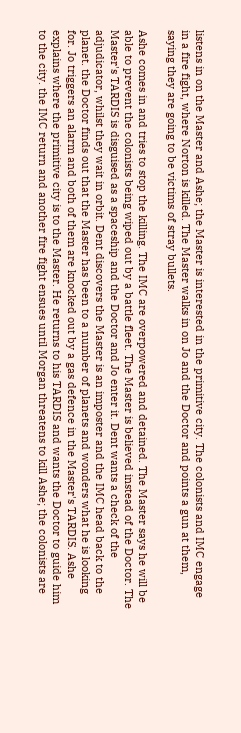listens in on the Master and Ashe; the Master is interested in the primitive city. The colonists and IMC engage in a fire fight, where Norton is killed. The Master walks in on Jo and the Doctor and points a gun at them, saying they are going to be victims of stray bullets.

Ashe comes in and tries to stop the killing. The IMC are overpowered and detained. The Master says he will be able to prevent the colonists being wiped out by a battle fleet. The Master is believed instead of the Doctor. The Master's TARDIS is disguised as a spaceship and the Doctor and Jo enter it. Dent wants a check of the adjudicator, whilst they wait in orbit. Dent discovers the Master is an imposter and the IMC head back to the planet. the Doctor finds out that the Master has been to a number of planets and wonders what he is looking for. Jo triggers an alarm and both of them are knocked out by a gas defence in the Master's TARDIS. Ashe explains where the primitive city is to the Master. He returns to his TARDIS and wants the Doctor to guide him to the city. the IMC return and another fire fight ensues until Morgan threatens to kill Ashe; the colonists are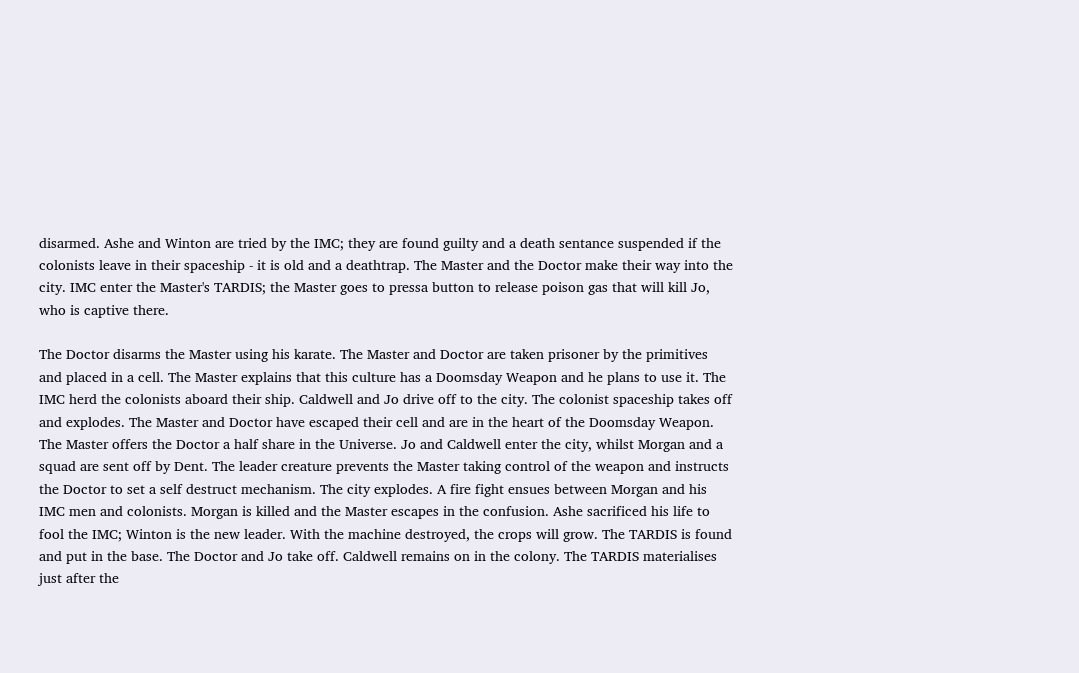disarmed. Ashe and Winton are tried by the IMC; they are found guilty and a death sentance suspended if the colonists leave in their spaceship - it is old and a deathtrap. The Master and the Doctor make their way into the city. IMC enter the Master's TARDIS; the Master goes to pressa button to release poison gas that will kill Jo, who is captive there.

The Doctor disarms the Master using his karate. The Master and Doctor are taken prisoner by the primitives and placed in a cell. The Master explains that this culture has a Doomsday Weapon and he plans to use it. The IMC herd the colonists aboard their ship. Caldwell and Jo drive off to the city. The colonist spaceship takes off and explodes. The Master and Doctor have escaped their cell and are in the heart of the Doomsday Weapon. The Master offers the Doctor a half share in the Universe. Jo and Caldwell enter the city, whilst Morgan and a squad are sent off by Dent. The leader creature prevents the Master taking control of the weapon and instructs the Doctor to set a self destruct mechanism. The city explodes. A fire fight ensues between Morgan and his IMC men and colonists. Morgan is killed and the Master escapes in the confusion. Ashe sacrificed his life to fool the IMC; Winton is the new leader. With the machine destroyed, the crops will grow. The TARDIS is found and put in the base. The Doctor and Jo take off. Caldwell remains on in the colony. The TARDIS materialises just after the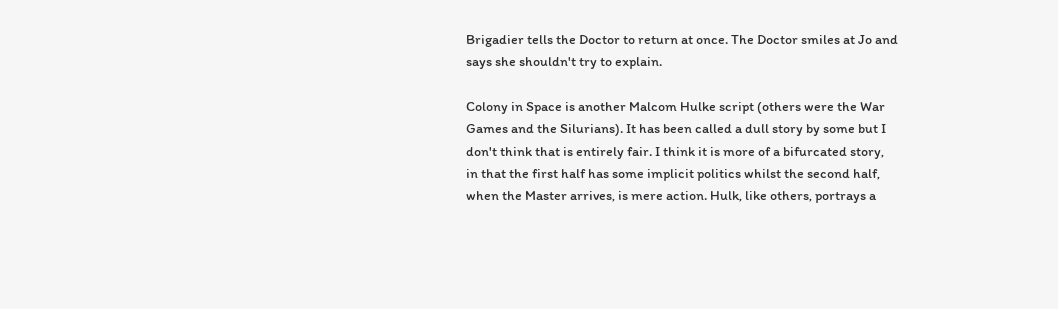Brigadier tells the Doctor to return at once. The Doctor smiles at Jo and says she shouldn't try to explain.

Colony in Space is another Malcom Hulke script (others were the War Games and the Silurians). It has been called a dull story by some but I don't think that is entirely fair. I think it is more of a bifurcated story, in that the first half has some implicit politics whilst the second half, when the Master arrives, is mere action. Hulk, like others, portrays a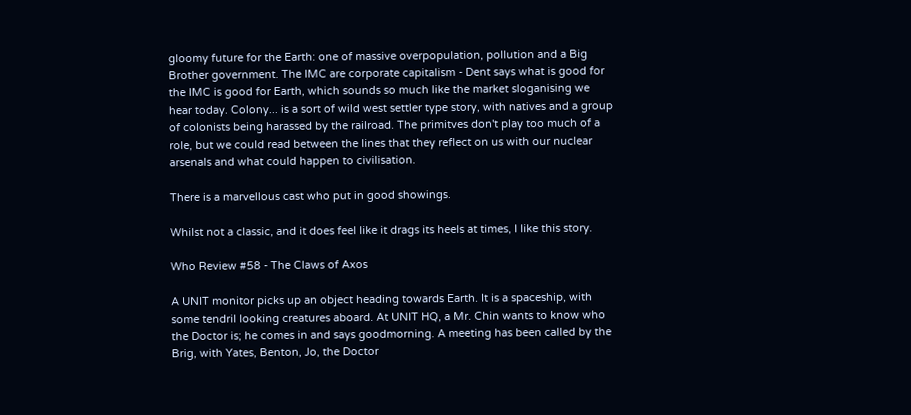gloomy future for the Earth: one of massive overpopulation, pollution and a Big Brother government. The IMC are corporate capitalism - Dent says what is good for the IMC is good for Earth, which sounds so much like the market sloganising we hear today. Colony... is a sort of wild west settler type story, with natives and a group of colonists being harassed by the railroad. The primitves don't play too much of a role, but we could read between the lines that they reflect on us with our nuclear arsenals and what could happen to civilisation.

There is a marvellous cast who put in good showings.

Whilst not a classic, and it does feel like it drags its heels at times, I like this story.

Who Review #58 - The Claws of Axos

A UNIT monitor picks up an object heading towards Earth. It is a spaceship, with some tendril looking creatures aboard. At UNIT HQ, a Mr. Chin wants to know who the Doctor is; he comes in and says goodmorning. A meeting has been called by the Brig, with Yates, Benton, Jo, the Doctor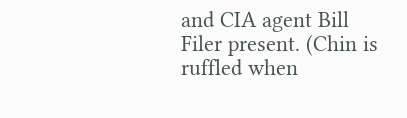and CIA agent Bill Filer present. (Chin is ruffled when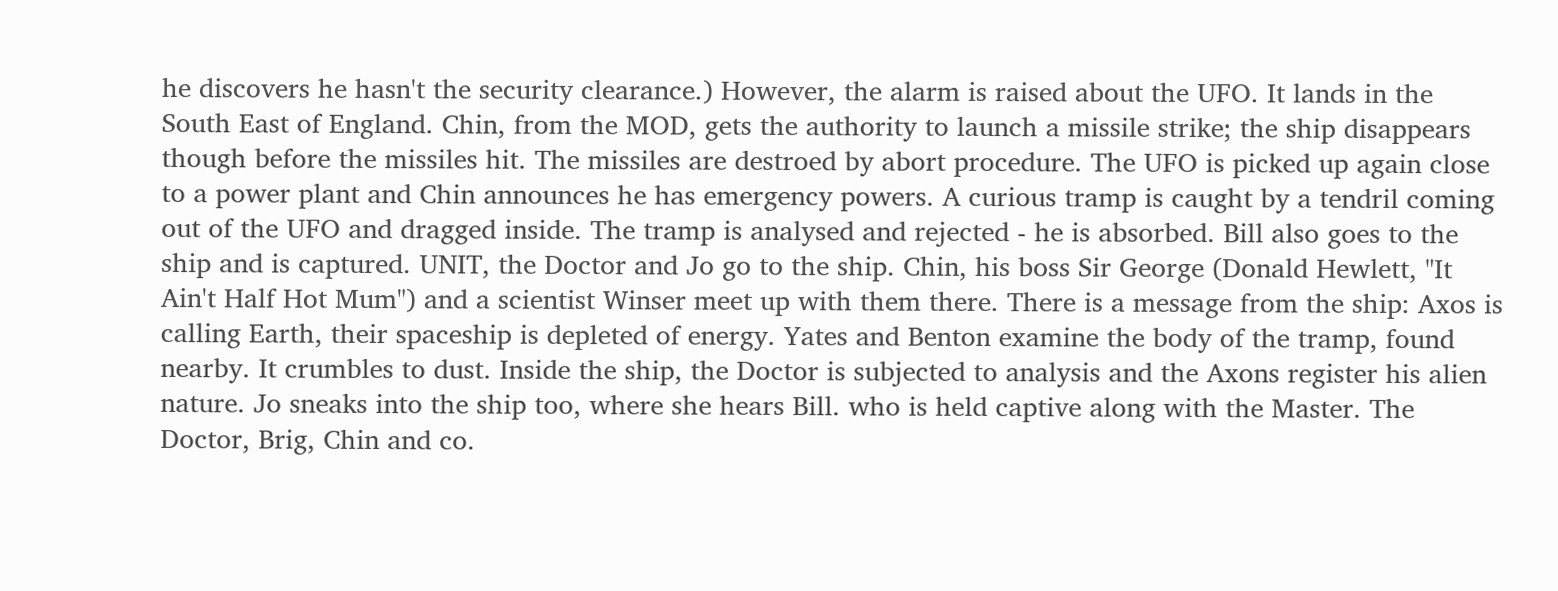he discovers he hasn't the security clearance.) However, the alarm is raised about the UFO. It lands in the South East of England. Chin, from the MOD, gets the authority to launch a missile strike; the ship disappears though before the missiles hit. The missiles are destroed by abort procedure. The UFO is picked up again close to a power plant and Chin announces he has emergency powers. A curious tramp is caught by a tendril coming out of the UFO and dragged inside. The tramp is analysed and rejected - he is absorbed. Bill also goes to the ship and is captured. UNIT, the Doctor and Jo go to the ship. Chin, his boss Sir George (Donald Hewlett, "It Ain't Half Hot Mum") and a scientist Winser meet up with them there. There is a message from the ship: Axos is calling Earth, their spaceship is depleted of energy. Yates and Benton examine the body of the tramp, found nearby. It crumbles to dust. Inside the ship, the Doctor is subjected to analysis and the Axons register his alien nature. Jo sneaks into the ship too, where she hears Bill. who is held captive along with the Master. The Doctor, Brig, Chin and co.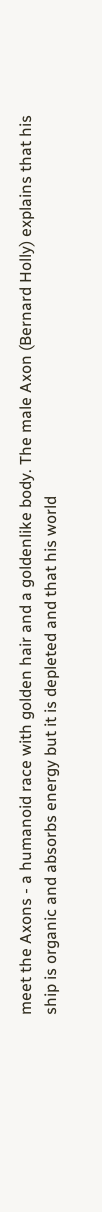meet the Axons - a humanoid race with golden hair and a goldenlike body. The male Axon (Bernard Holly) explains that his ship is organic and absorbs energy but it is depleted and that his world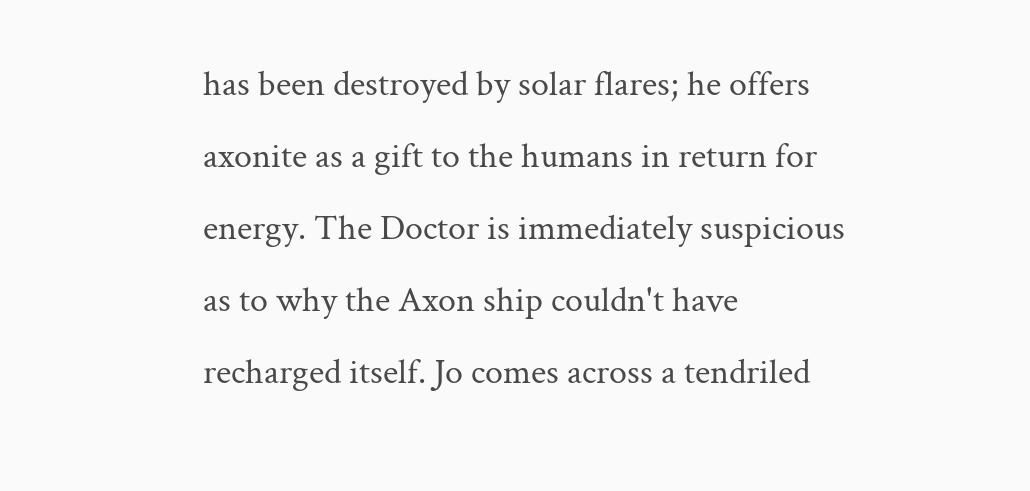has been destroyed by solar flares; he offers axonite as a gift to the humans in return for energy. The Doctor is immediately suspicious as to why the Axon ship couldn't have recharged itself. Jo comes across a tendriled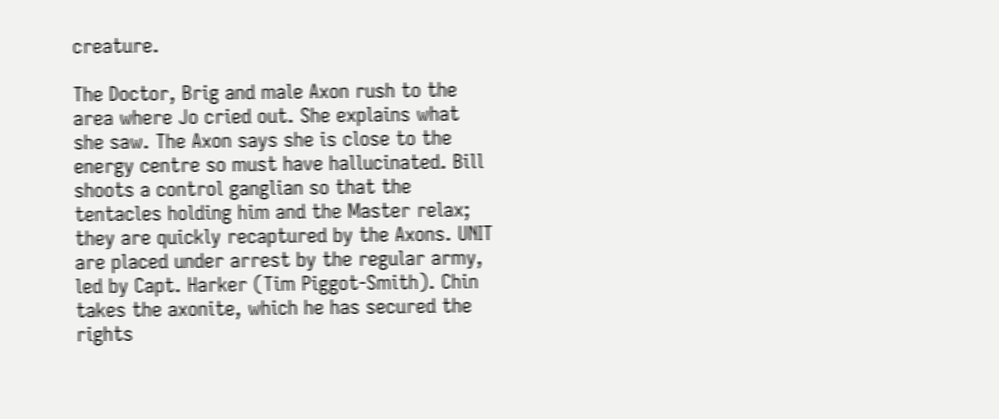creature.

The Doctor, Brig and male Axon rush to the area where Jo cried out. She explains what she saw. The Axon says she is close to the energy centre so must have hallucinated. Bill shoots a control ganglian so that the tentacles holding him and the Master relax; they are quickly recaptured by the Axons. UNIT are placed under arrest by the regular army, led by Capt. Harker (Tim Piggot-Smith). Chin takes the axonite, which he has secured the rights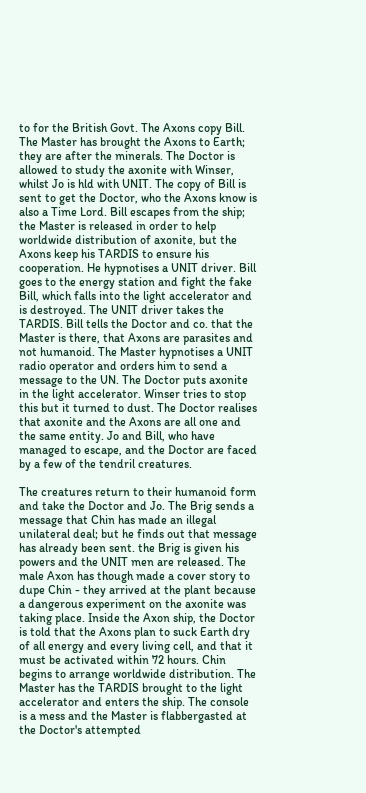to for the British Govt. The Axons copy Bill. The Master has brought the Axons to Earth; they are after the minerals. The Doctor is allowed to study the axonite with Winser, whilst Jo is hld with UNIT. The copy of Bill is sent to get the Doctor, who the Axons know is also a Time Lord. Bill escapes from the ship; the Master is released in order to help worldwide distribution of axonite, but the Axons keep his TARDIS to ensure his cooperation. He hypnotises a UNIT driver. Bill goes to the energy station and fight the fake Bill, which falls into the light accelerator and is destroyed. The UNIT driver takes the TARDIS. Bill tells the Doctor and co. that the Master is there, that Axons are parasites and not humanoid. The Master hypnotises a UNIT radio operator and orders him to send a message to the UN. The Doctor puts axonite in the light accelerator. Winser tries to stop this but it turned to dust. The Doctor realises that axonite and the Axons are all one and the same entity. Jo and Bill, who have managed to escape, and the Doctor are faced by a few of the tendril creatures.

The creatures return to their humanoid form and take the Doctor and Jo. The Brig sends a message that Chin has made an illegal unilateral deal; but he finds out that message has already been sent. the Brig is given his powers and the UNIT men are released. The male Axon has though made a cover story to dupe Chin - they arrived at the plant because a dangerous experiment on the axonite was taking place. Inside the Axon ship, the Doctor is told that the Axons plan to suck Earth dry of all energy and every living cell, and that it must be activated within 72 hours. Chin begins to arrange worldwide distribution. The Master has the TARDIS brought to the light accelerator and enters the ship. The console is a mess and the Master is flabbergasted at the Doctor's attempted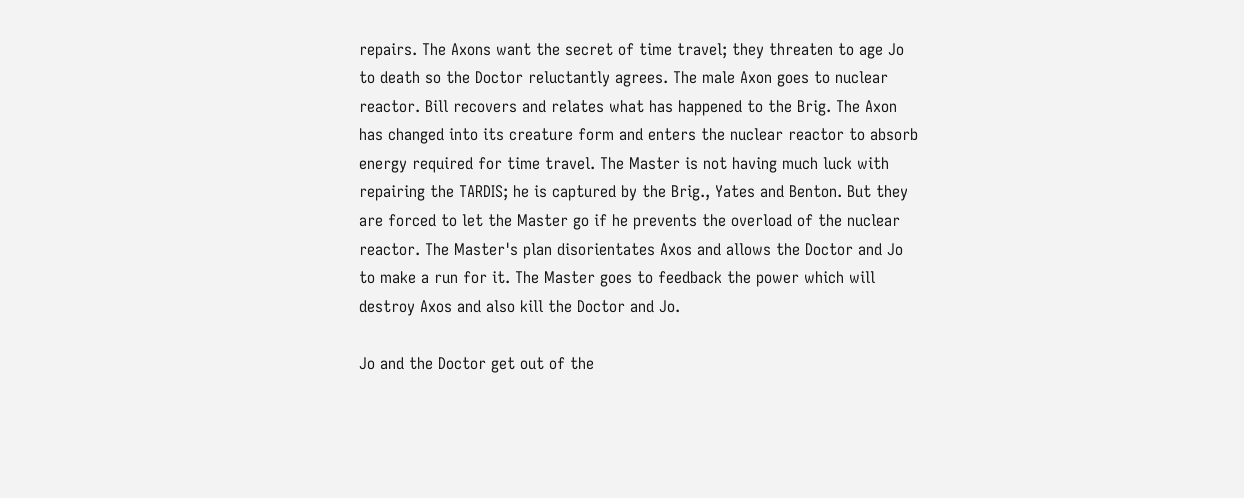repairs. The Axons want the secret of time travel; they threaten to age Jo to death so the Doctor reluctantly agrees. The male Axon goes to nuclear reactor. Bill recovers and relates what has happened to the Brig. The Axon has changed into its creature form and enters the nuclear reactor to absorb energy required for time travel. The Master is not having much luck with repairing the TARDIS; he is captured by the Brig., Yates and Benton. But they are forced to let the Master go if he prevents the overload of the nuclear reactor. The Master's plan disorientates Axos and allows the Doctor and Jo to make a run for it. The Master goes to feedback the power which will destroy Axos and also kill the Doctor and Jo.

Jo and the Doctor get out of the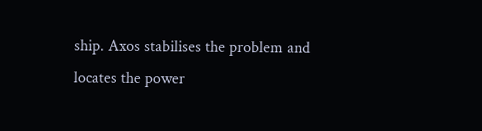ship. Axos stabilises the problem and locates the power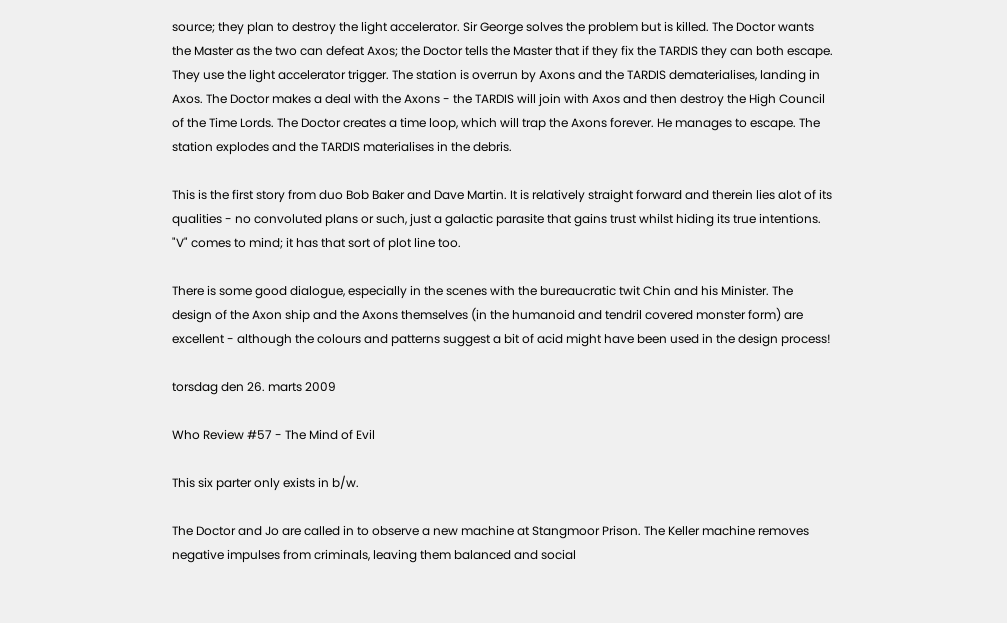source; they plan to destroy the light accelerator. Sir George solves the problem but is killed. The Doctor wants the Master as the two can defeat Axos; the Doctor tells the Master that if they fix the TARDIS they can both escape. They use the light accelerator trigger. The station is overrun by Axons and the TARDIS dematerialises, landing in Axos. The Doctor makes a deal with the Axons - the TARDIS will join with Axos and then destroy the High Council of the Time Lords. The Doctor creates a time loop, which will trap the Axons forever. He manages to escape. The station explodes and the TARDIS materialises in the debris.

This is the first story from duo Bob Baker and Dave Martin. It is relatively straight forward and therein lies alot of its qualities - no convoluted plans or such, just a galactic parasite that gains trust whilst hiding its true intentions. "V" comes to mind; it has that sort of plot line too.

There is some good dialogue, especially in the scenes with the bureaucratic twit Chin and his Minister. The design of the Axon ship and the Axons themselves (in the humanoid and tendril covered monster form) are excellent - although the colours and patterns suggest a bit of acid might have been used in the design process!

torsdag den 26. marts 2009

Who Review #57 - The Mind of Evil

This six parter only exists in b/w.

The Doctor and Jo are called in to observe a new machine at Stangmoor Prison. The Keller machine removes negative impulses from criminals, leaving them balanced and social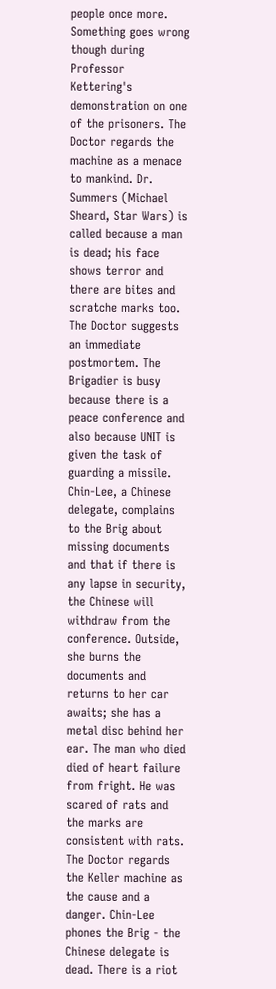people once more. Something goes wrong though during Professor Kettering's demonstration on one of the prisoners. The Doctor regards the machine as a menace to mankind. Dr. Summers (Michael Sheard, Star Wars) is called because a man is dead; his face shows terror and there are bites and scratche marks too. The Doctor suggests an immediate postmortem. The Brigadier is busy because there is a peace conference and also because UNIT is given the task of guarding a missile. Chin-Lee, a Chinese delegate, complains to the Brig about missing documents and that if there is any lapse in security, the Chinese will withdraw from the conference. Outside, she burns the documents and returns to her car awaits; she has a metal disc behind her ear. The man who died died of heart failure from fright. He was scared of rats and the marks are consistent with rats. The Doctor regards the Keller machine as the cause and a danger. Chin-Lee phones the Brig - the Chinese delegate is dead. There is a riot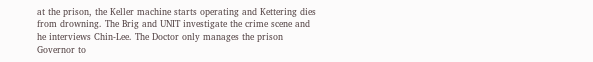at the prison, the Keller machine starts operating and Kettering dies from drowning. The Brig and UNIT investigate the crime scene and he interviews Chin-Lee. The Doctor only manages the prison Governor to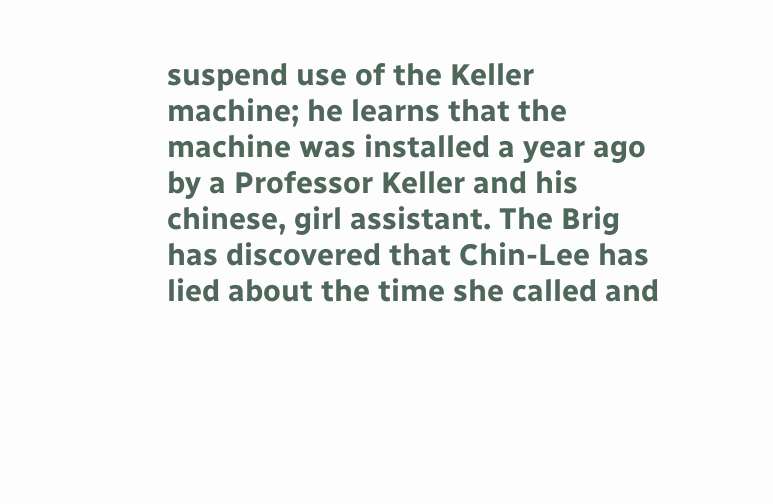suspend use of the Keller machine; he learns that the machine was installed a year ago by a Professor Keller and his chinese, girl assistant. The Brig has discovered that Chin-Lee has lied about the time she called and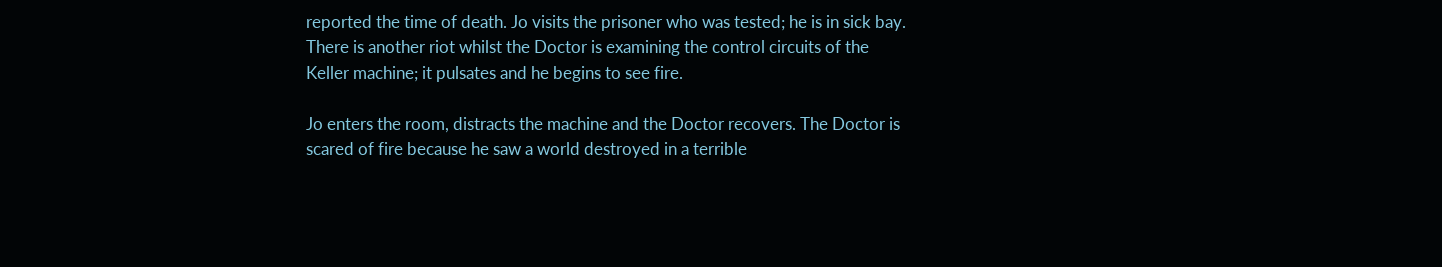reported the time of death. Jo visits the prisoner who was tested; he is in sick bay. There is another riot whilst the Doctor is examining the control circuits of the Keller machine; it pulsates and he begins to see fire.

Jo enters the room, distracts the machine and the Doctor recovers. The Doctor is scared of fire because he saw a world destroyed in a terrible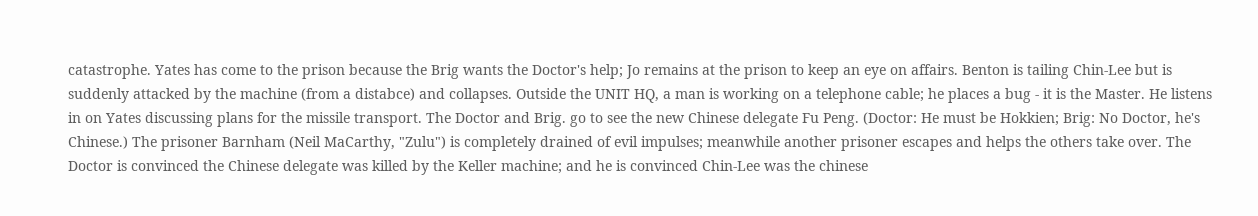catastrophe. Yates has come to the prison because the Brig wants the Doctor's help; Jo remains at the prison to keep an eye on affairs. Benton is tailing Chin-Lee but is suddenly attacked by the machine (from a distabce) and collapses. Outside the UNIT HQ, a man is working on a telephone cable; he places a bug - it is the Master. He listens in on Yates discussing plans for the missile transport. The Doctor and Brig. go to see the new Chinese delegate Fu Peng. (Doctor: He must be Hokkien; Brig: No Doctor, he's Chinese.) The prisoner Barnham (Neil MaCarthy, "Zulu") is completely drained of evil impulses; meanwhile another prisoner escapes and helps the others take over. The Doctor is convinced the Chinese delegate was killed by the Keller machine; and he is convinced Chin-Lee was the chinese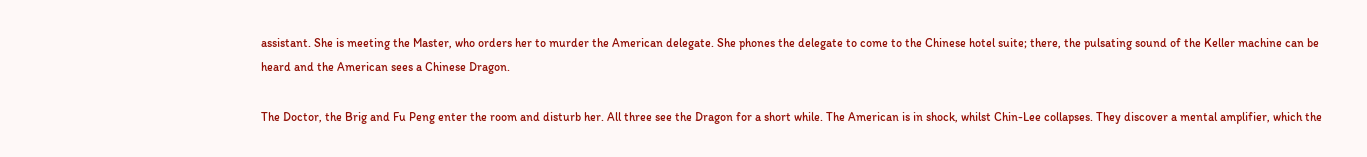assistant. She is meeting the Master, who orders her to murder the American delegate. She phones the delegate to come to the Chinese hotel suite; there, the pulsating sound of the Keller machine can be heard and the American sees a Chinese Dragon.

The Doctor, the Brig and Fu Peng enter the room and disturb her. All three see the Dragon for a short while. The American is in shock, whilst Chin-Lee collapses. They discover a mental amplifier, which the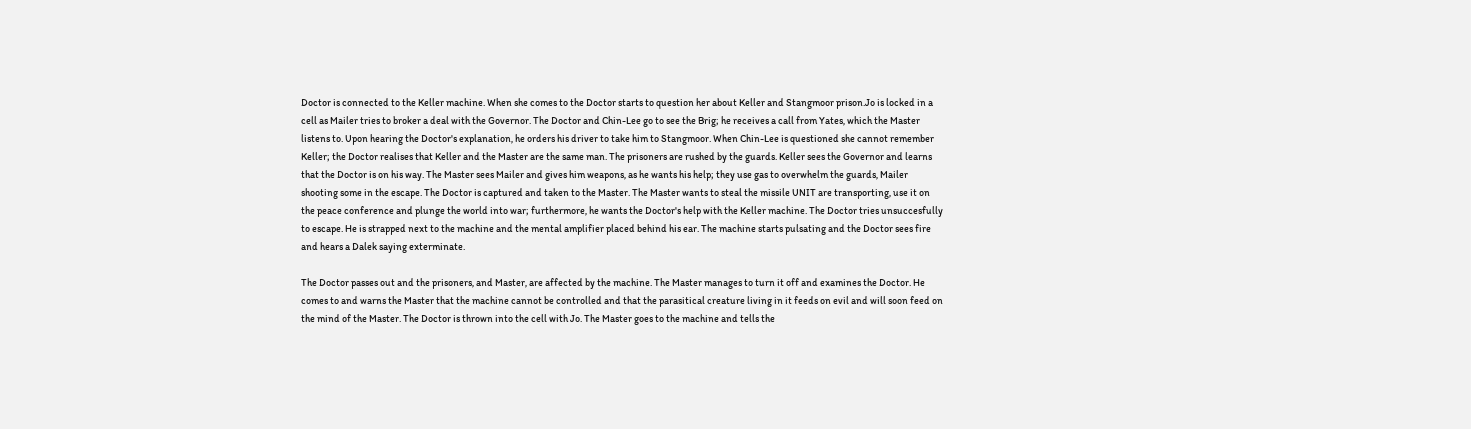Doctor is connected to the Keller machine. When she comes to the Doctor starts to question her about Keller and Stangmoor prison.Jo is locked in a cell as Mailer tries to broker a deal with the Governor. The Doctor and Chin-Lee go to see the Brig; he receives a call from Yates, which the Master listens to. Upon hearing the Doctor's explanation, he orders his driver to take him to Stangmoor. When Chin-Lee is questioned she cannot remember Keller; the Doctor realises that Keller and the Master are the same man. The prisoners are rushed by the guards. Keller sees the Governor and learns that the Doctor is on his way. The Master sees Mailer and gives him weapons, as he wants his help; they use gas to overwhelm the guards, Mailer shooting some in the escape. The Doctor is captured and taken to the Master. The Master wants to steal the missile UNIT are transporting, use it on the peace conference and plunge the world into war; furthermore, he wants the Doctor's help with the Keller machine. The Doctor tries unsuccesfully to escape. He is strapped next to the machine and the mental amplifier placed behind his ear. The machine starts pulsating and the Doctor sees fire and hears a Dalek saying exterminate.

The Doctor passes out and the prisoners, and Master, are affected by the machine. The Master manages to turn it off and examines the Doctor. He comes to and warns the Master that the machine cannot be controlled and that the parasitical creature living in it feeds on evil and will soon feed on the mind of the Master. The Doctor is thrown into the cell with Jo. The Master goes to the machine and tells the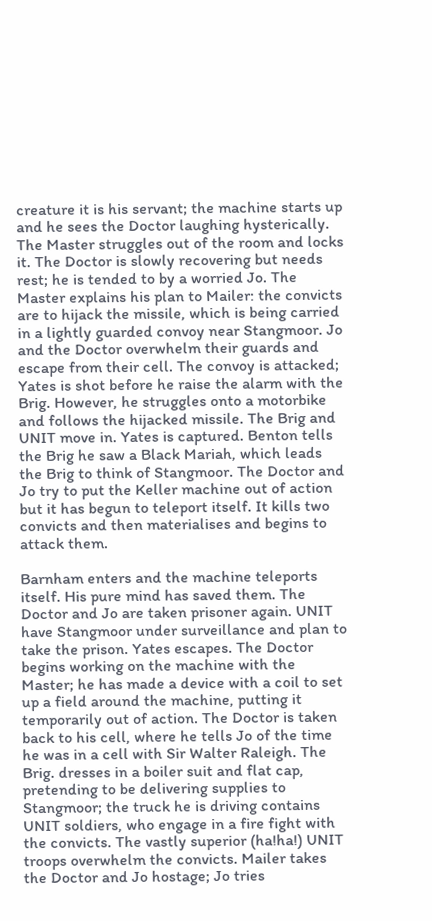creature it is his servant; the machine starts up and he sees the Doctor laughing hysterically. The Master struggles out of the room and locks it. The Doctor is slowly recovering but needs rest; he is tended to by a worried Jo. The Master explains his plan to Mailer: the convicts are to hijack the missile, which is being carried in a lightly guarded convoy near Stangmoor. Jo and the Doctor overwhelm their guards and escape from their cell. The convoy is attacked; Yates is shot before he raise the alarm with the Brig. However, he struggles onto a motorbike and follows the hijacked missile. The Brig and UNIT move in. Yates is captured. Benton tells the Brig he saw a Black Mariah, which leads the Brig to think of Stangmoor. The Doctor and Jo try to put the Keller machine out of action but it has begun to teleport itself. It kills two convicts and then materialises and begins to attack them.

Barnham enters and the machine teleports itself. His pure mind has saved them. The Doctor and Jo are taken prisoner again. UNIT have Stangmoor under surveillance and plan to take the prison. Yates escapes. The Doctor begins working on the machine with the Master; he has made a device with a coil to set up a field around the machine, putting it temporarily out of action. The Doctor is taken back to his cell, where he tells Jo of the time he was in a cell with Sir Walter Raleigh. The Brig. dresses in a boiler suit and flat cap, pretending to be delivering supplies to Stangmoor; the truck he is driving contains UNIT soldiers, who engage in a fire fight with the convicts. The vastly superior (ha!ha!) UNIT troops overwhelm the convicts. Mailer takes the Doctor and Jo hostage; Jo tries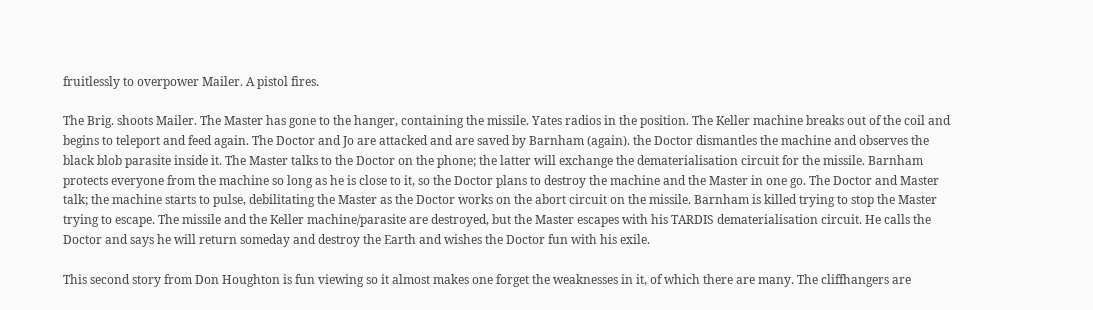fruitlessly to overpower Mailer. A pistol fires.

The Brig. shoots Mailer. The Master has gone to the hanger, containing the missile. Yates radios in the position. The Keller machine breaks out of the coil and begins to teleport and feed again. The Doctor and Jo are attacked and are saved by Barnham (again). the Doctor dismantles the machine and observes the black blob parasite inside it. The Master talks to the Doctor on the phone; the latter will exchange the dematerialisation circuit for the missile. Barnham protects everyone from the machine so long as he is close to it, so the Doctor plans to destroy the machine and the Master in one go. The Doctor and Master talk; the machine starts to pulse, debilitating the Master as the Doctor works on the abort circuit on the missile. Barnham is killed trying to stop the Master trying to escape. The missile and the Keller machine/parasite are destroyed, but the Master escapes with his TARDIS dematerialisation circuit. He calls the Doctor and says he will return someday and destroy the Earth and wishes the Doctor fun with his exile.

This second story from Don Houghton is fun viewing so it almost makes one forget the weaknesses in it, of which there are many. The cliffhangers are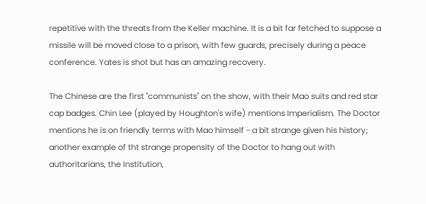repetitive with the threats from the Keller machine. It is a bit far fetched to suppose a missile will be moved close to a prison, with few guards, precisely during a peace conference. Yates is shot but has an amazing recovery.

The Chinese are the first "communists" on the show, with their Mao suits and red star cap badges. Chin Lee (played by Houghton's wife) mentions Imperialism. The Doctor mentions he is on friendly terms with Mao himself - a bit strange given his history; another example of tht strange propensity of the Doctor to hang out with authoritarians, the Institution,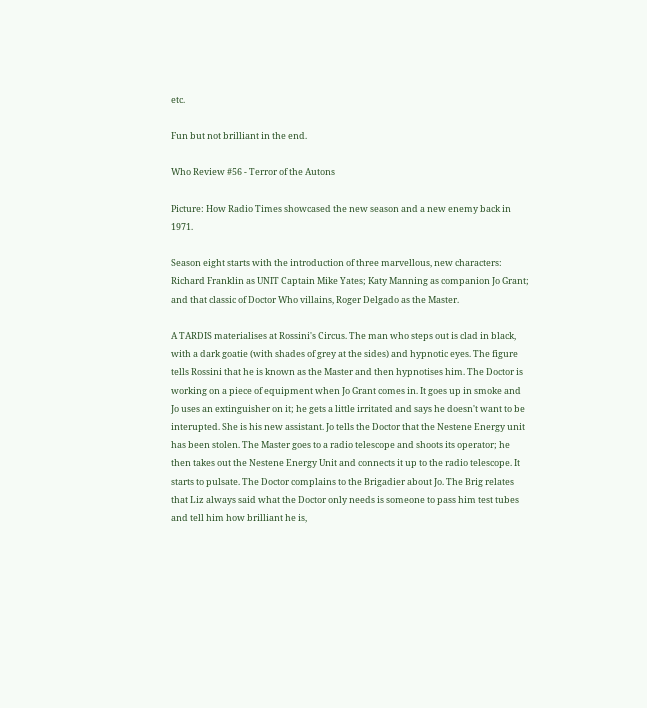etc.

Fun but not brilliant in the end.

Who Review #56 - Terror of the Autons

Picture: How Radio Times showcased the new season and a new enemy back in 1971.

Season eight starts with the introduction of three marvellous, new characters: Richard Franklin as UNIT Captain Mike Yates; Katy Manning as companion Jo Grant; and that classic of Doctor Who villains, Roger Delgado as the Master.

A TARDIS materialises at Rossini's Circus. The man who steps out is clad in black, with a dark goatie (with shades of grey at the sides) and hypnotic eyes. The figure tells Rossini that he is known as the Master and then hypnotises him. The Doctor is working on a piece of equipment when Jo Grant comes in. It goes up in smoke and Jo uses an extinguisher on it; he gets a little irritated and says he doesn't want to be interupted. She is his new assistant. Jo tells the Doctor that the Nestene Energy unit has been stolen. The Master goes to a radio telescope and shoots its operator; he then takes out the Nestene Energy Unit and connects it up to the radio telescope. It starts to pulsate. The Doctor complains to the Brigadier about Jo. The Brig relates that Liz always said what the Doctor only needs is someone to pass him test tubes and tell him how brilliant he is,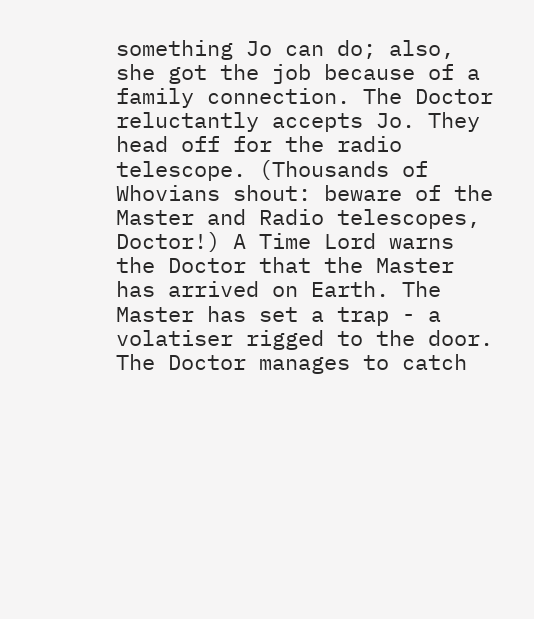something Jo can do; also, she got the job because of a family connection. The Doctor reluctantly accepts Jo. They head off for the radio telescope. (Thousands of Whovians shout: beware of the Master and Radio telescopes, Doctor!) A Time Lord warns the Doctor that the Master has arrived on Earth. The Master has set a trap - a volatiser rigged to the door. The Doctor manages to catch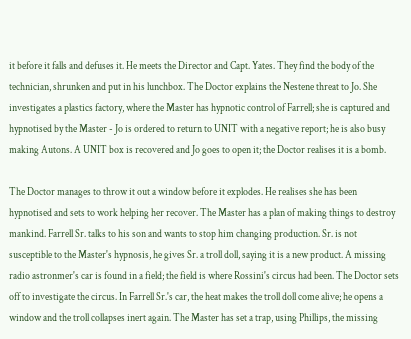it before it falls and defuses it. He meets the Director and Capt. Yates. They find the body of the technician, shrunken and put in his lunchbox. The Doctor explains the Nestene threat to Jo. She investigates a plastics factory, where the Master has hypnotic control of Farrell; she is captured and hypnotised by the Master - Jo is ordered to return to UNIT with a negative report; he is also busy making Autons. A UNIT box is recovered and Jo goes to open it; the Doctor realises it is a bomb.

The Doctor manages to throw it out a window before it explodes. He realises she has been hypnotised and sets to work helping her recover. The Master has a plan of making things to destroy mankind. Farrell Sr. talks to his son and wants to stop him changing production. Sr. is not susceptible to the Master's hypnosis, he gives Sr. a troll doll, saying it is a new product. A missing radio astronmer's car is found in a field; the field is where Rossini's circus had been. The Doctor sets off to investigate the circus. In Farrell Sr.'s car, the heat makes the troll doll come alive; he opens a window and the troll collapses inert again. The Master has set a trap, using Phillips, the missing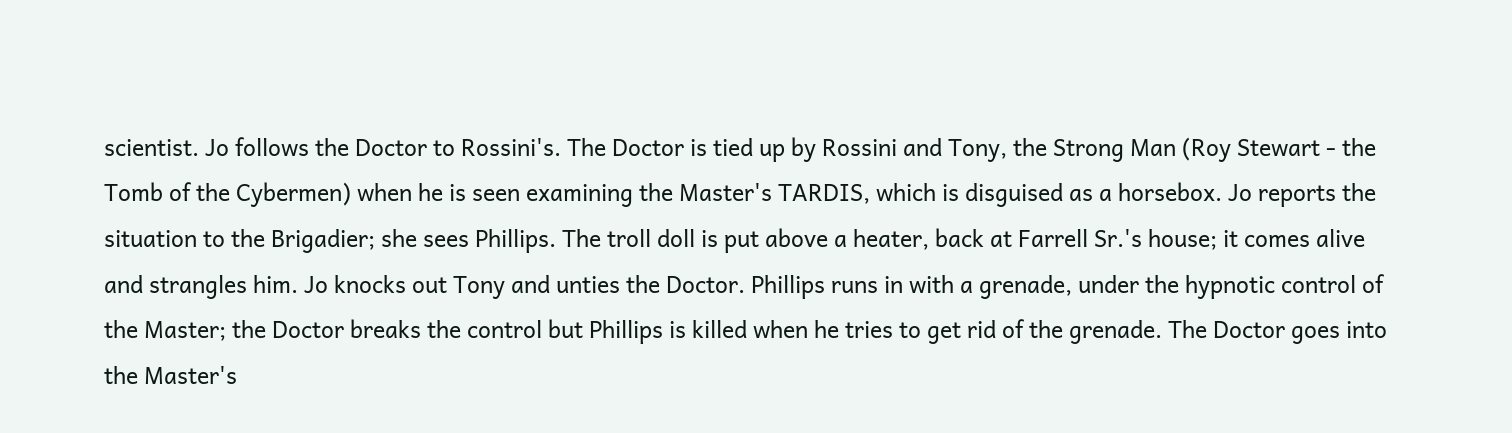scientist. Jo follows the Doctor to Rossini's. The Doctor is tied up by Rossini and Tony, the Strong Man (Roy Stewart - the Tomb of the Cybermen) when he is seen examining the Master's TARDIS, which is disguised as a horsebox. Jo reports the situation to the Brigadier; she sees Phillips. The troll doll is put above a heater, back at Farrell Sr.'s house; it comes alive and strangles him. Jo knocks out Tony and unties the Doctor. Phillips runs in with a grenade, under the hypnotic control of the Master; the Doctor breaks the control but Phillips is killed when he tries to get rid of the grenade. The Doctor goes into the Master's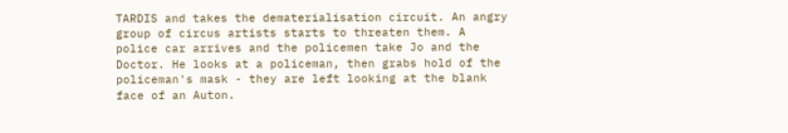TARDIS and takes the dematerialisation circuit. An angry group of circus artists starts to threaten them. A police car arrives and the policemen take Jo and the Doctor. He looks at a policeman, then grabs hold of the policeman's mask - they are left looking at the blank face of an Auton.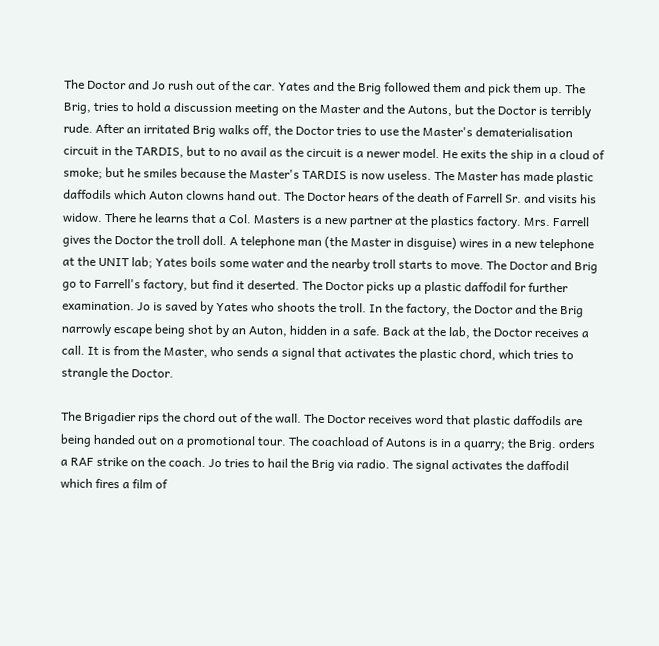The Doctor and Jo rush out of the car. Yates and the Brig followed them and pick them up. The Brig, tries to hold a discussion meeting on the Master and the Autons, but the Doctor is terribly rude. After an irritated Brig walks off, the Doctor tries to use the Master's dematerialisation circuit in the TARDIS, but to no avail as the circuit is a newer model. He exits the ship in a cloud of smoke; but he smiles because the Master's TARDIS is now useless. The Master has made plastic daffodils which Auton clowns hand out. The Doctor hears of the death of Farrell Sr. and visits his widow. There he learns that a Col. Masters is a new partner at the plastics factory. Mrs. Farrell gives the Doctor the troll doll. A telephone man (the Master in disguise) wires in a new telephone at the UNIT lab; Yates boils some water and the nearby troll starts to move. The Doctor and Brig go to Farrell's factory, but find it deserted. The Doctor picks up a plastic daffodil for further examination. Jo is saved by Yates who shoots the troll. In the factory, the Doctor and the Brig narrowly escape being shot by an Auton, hidden in a safe. Back at the lab, the Doctor receives a call. It is from the Master, who sends a signal that activates the plastic chord, which tries to strangle the Doctor.

The Brigadier rips the chord out of the wall. The Doctor receives word that plastic daffodils are being handed out on a promotional tour. The coachload of Autons is in a quarry; the Brig. orders a RAF strike on the coach. Jo tries to hail the Brig via radio. The signal activates the daffodil which fires a film of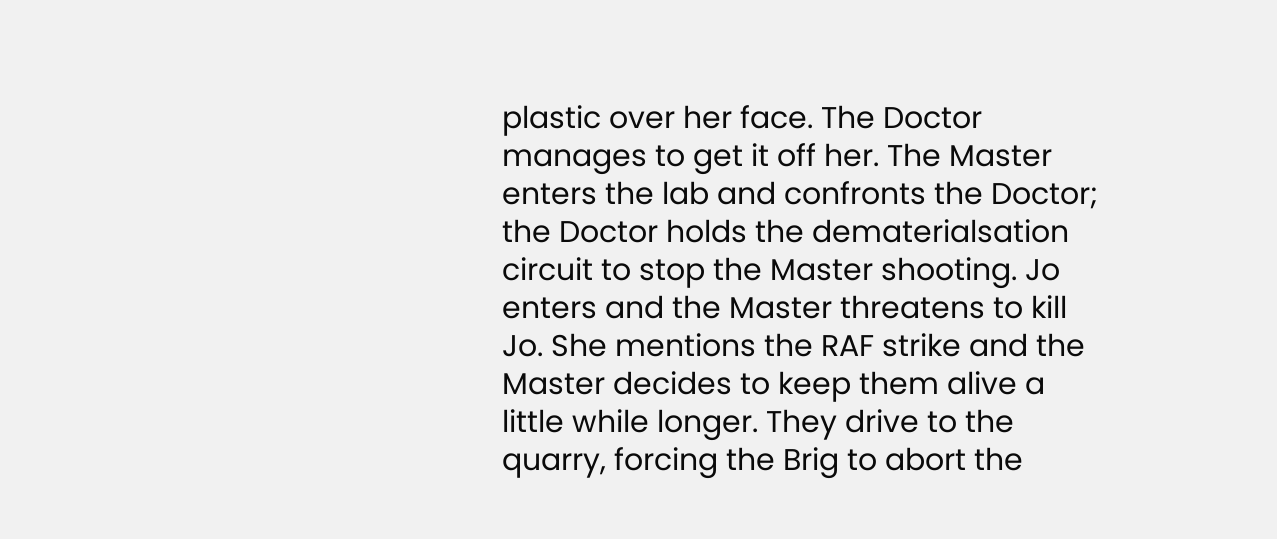plastic over her face. The Doctor manages to get it off her. The Master enters the lab and confronts the Doctor; the Doctor holds the dematerialsation circuit to stop the Master shooting. Jo enters and the Master threatens to kill Jo. She mentions the RAF strike and the Master decides to keep them alive a little while longer. They drive to the quarry, forcing the Brig to abort the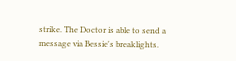strike. The Doctor is able to send a message via Bessie's breaklights.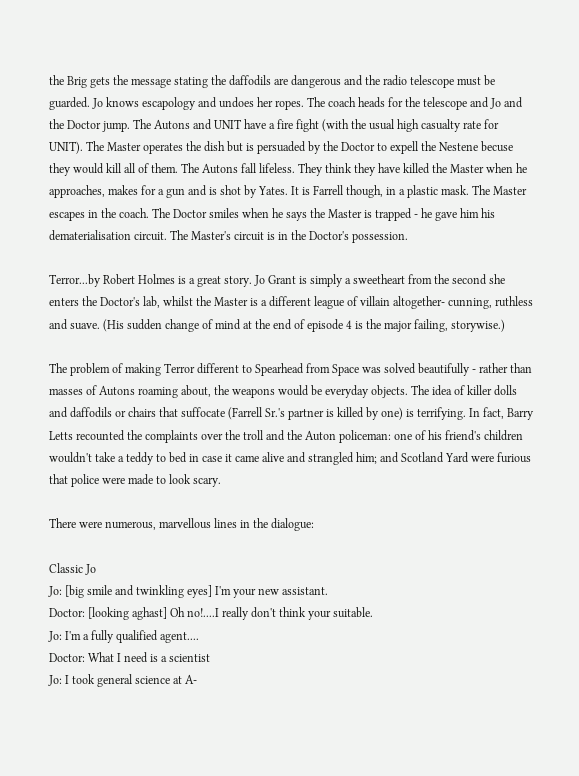the Brig gets the message stating the daffodils are dangerous and the radio telescope must be guarded. Jo knows escapology and undoes her ropes. The coach heads for the telescope and Jo and the Doctor jump. The Autons and UNIT have a fire fight (with the usual high casualty rate for UNIT). The Master operates the dish but is persuaded by the Doctor to expell the Nestene becuse they would kill all of them. The Autons fall lifeless. They think they have killed the Master when he approaches, makes for a gun and is shot by Yates. It is Farrell though, in a plastic mask. The Master escapes in the coach. The Doctor smiles when he says the Master is trapped - he gave him his dematerialisation circuit. The Master's circuit is in the Doctor's possession.

Terror...by Robert Holmes is a great story. Jo Grant is simply a sweetheart from the second she enters the Doctor's lab, whilst the Master is a different league of villain altogether- cunning, ruthless and suave. (His sudden change of mind at the end of episode 4 is the major failing, storywise.)

The problem of making Terror different to Spearhead from Space was solved beautifully - rather than masses of Autons roaming about, the weapons would be everyday objects. The idea of killer dolls and daffodils or chairs that suffocate (Farrell Sr.'s partner is killed by one) is terrifying. In fact, Barry Letts recounted the complaints over the troll and the Auton policeman: one of his friend's children wouldn't take a teddy to bed in case it came alive and strangled him; and Scotland Yard were furious that police were made to look scary.

There were numerous, marvellous lines in the dialogue:

Classic Jo
Jo: [big smile and twinkling eyes] I'm your new assistant.
Doctor: [looking aghast] Oh no!....I really don't think your suitable.
Jo: I'm a fully qualified agent....
Doctor: What I need is a scientist
Jo: I took general science at A-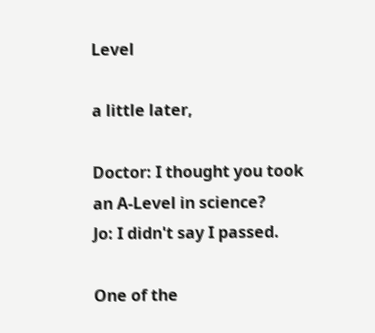Level

a little later,

Doctor: I thought you took an A-Level in science?
Jo: I didn't say I passed.

One of the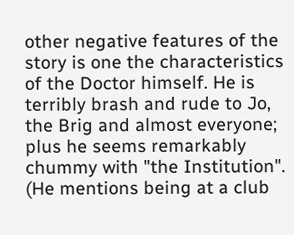other negative features of the story is one the characteristics of the Doctor himself. He is terribly brash and rude to Jo, the Brig and almost everyone; plus he seems remarkably chummy with "the Institution". (He mentions being at a club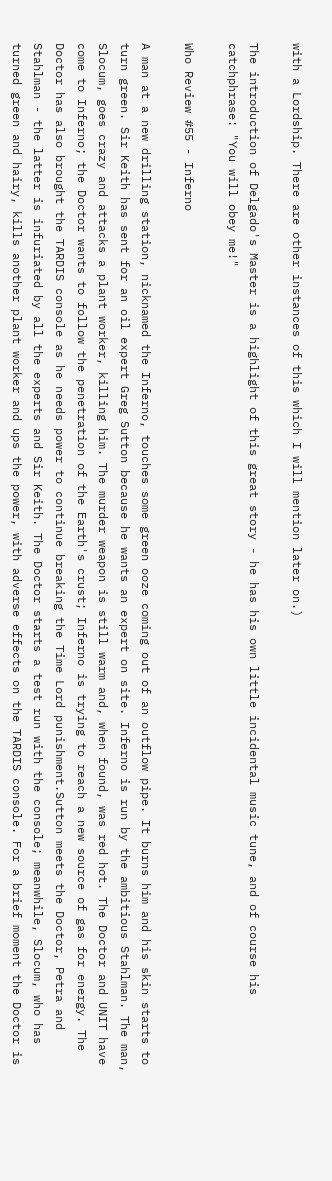with a Lordship. There are other instances of this which I will mention later on.)

The introduction of Delgado's Master is a highlight of this great story - he has his own little incidental music tune, and of course his catchphrase: "You will obey me!"

Who Review #55 - Inferno

A man at a new drilling station, nicknamed the Inferno, touches some green ooze coming out of an outflow pipe. It burns him and his skin starts to turn green. Sir Keith has sent for an oil expert Greg Sutton because he wants an expert on site. Inferno is run by the ambitious Stahlman. The man, Slocum, goes crazy and attacks a plant worker, killing him. The murder weapon is still warm and, when found, was red hot. The Doctor and UNIT have come to Inferno; the Doctor wants to follow the penetration of the Earth's crust; Inferno is trying to reach a new source of gas for energy. The Doctor has also brought the TARDIS console as he needs power to continue breaking the Time Lord punishment.Sutton meets the Doctor, Petra and Stahlman - the latter is infuriated by all the experts and Sir Keith. The Doctor starts a test run with the console; meanwhile, Slocum, who has turned green and hairy, kills another plant worker and ups the power, with adverse effects on the TARDIS console. For a brief moment the Doctor is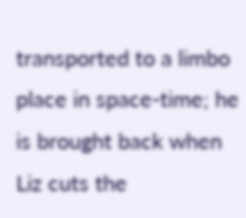transported to a limbo place in space-time; he is brought back when Liz cuts the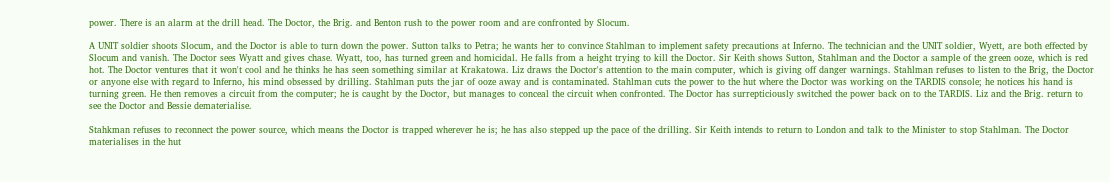power. There is an alarm at the drill head. The Doctor, the Brig. and Benton rush to the power room and are confronted by Slocum.

A UNIT soldier shoots Slocum, and the Doctor is able to turn down the power. Sutton talks to Petra; he wants her to convince Stahlman to implement safety precautions at Inferno. The technician and the UNIT soldier, Wyett, are both effected by Slocum and vanish. The Doctor sees Wyatt and gives chase. Wyatt, too, has turned green and homicidal. He falls from a height trying to kill the Doctor. Sir Keith shows Sutton, Stahlman and the Doctor a sample of the green ooze, which is red hot. The Doctor ventures that it won't cool and he thinks he has seen something similar at Krakatowa. Liz draws the Doctor's attention to the main computer, which is giving off danger warnings. Stahlman refuses to listen to the Brig, the Doctor or anyone else with regard to Inferno, his mind obsessed by drilling. Stahlman puts the jar of ooze away and is contaminated. Stahlman cuts the power to the hut where the Doctor was working on the TARDIS console; he notices his hand is turning green. He then removes a circuit from the computer; he is caught by the Doctor, but manages to conceal the circuit when confronted. The Doctor has surrepticiously switched the power back on to the TARDIS. Liz and the Brig. return to see the Doctor and Bessie dematerialise.

Stahkman refuses to reconnect the power source, which means the Doctor is trapped wherever he is; he has also stepped up the pace of the drilling. Sir Keith intends to return to London and talk to the Minister to stop Stahlman. The Doctor materialises in the hut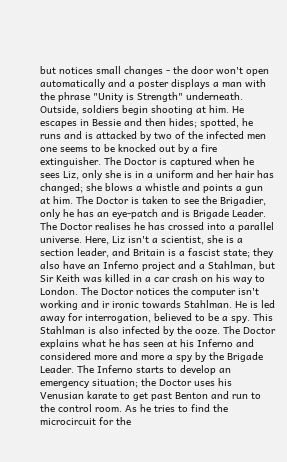but notices small changes - the door won't open automatically and a poster displays a man with the phrase "Unity is Strength" underneath. Outside, soldiers begin shooting at him. He escapes in Bessie and then hides; spotted, he runs and is attacked by two of the infected men one seems to be knocked out by a fire extinguisher. The Doctor is captured when he sees Liz, only she is in a uniform and her hair has changed; she blows a whistle and points a gun at him. The Doctor is taken to see the Brigadier, only he has an eye-patch and is Brigade Leader. The Doctor realises he has crossed into a parallel universe. Here, Liz isn't a scientist, she is a section leader, and Britain is a fascist state; they also have an Inferno project and a Stahlman, but Sir Keith was killed in a car crash on his way to London. The Doctor notices the computer isn't working and ir ironic towards Stahlman. He is led away for interrogation, believed to be a spy. This Stahlman is also infected by the ooze. The Doctor explains what he has seen at his Inferno and considered more and more a spy by the Brigade Leader. The Inferno starts to develop an emergency situation; the Doctor uses his Venusian karate to get past Benton and run to the control room. As he tries to find the microcircuit for the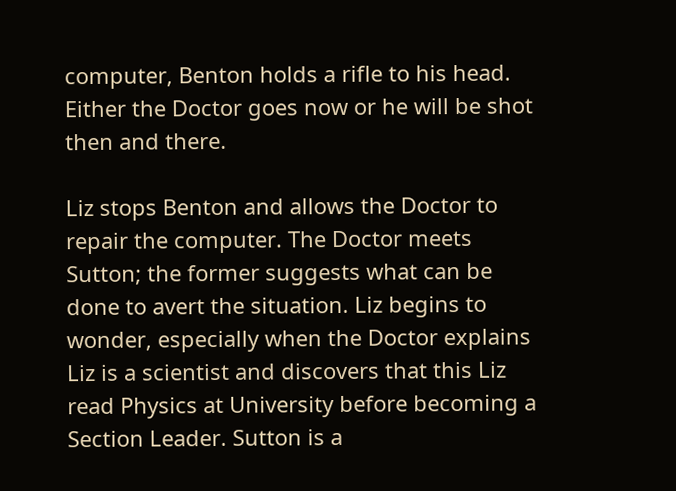computer, Benton holds a rifle to his head. Either the Doctor goes now or he will be shot then and there.

Liz stops Benton and allows the Doctor to repair the computer. The Doctor meets Sutton; the former suggests what can be done to avert the situation. Liz begins to wonder, especially when the Doctor explains Liz is a scientist and discovers that this Liz read Physics at University before becoming a Section Leader. Sutton is a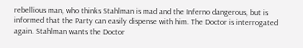rebellious man, who thinks Stahlman is mad and the Inferno dangerous, but is informed that the Party can easily dispense with him. The Doctor is interrogated again. Stahlman wants the Doctor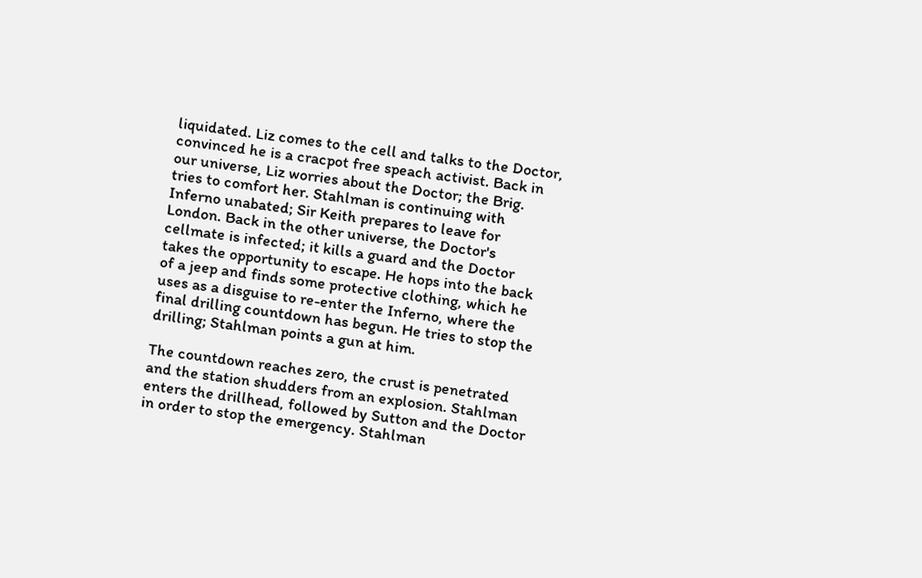liquidated. Liz comes to the cell and talks to the Doctor, convinced he is a cracpot free speach activist. Back in our universe, Liz worries about the Doctor; the Brig. tries to comfort her. Stahlman is continuing with Inferno unabated; Sir Keith prepares to leave for London. Back in the other universe, the Doctor's cellmate is infected; it kills a guard and the Doctor takes the opportunity to escape. He hops into the back of a jeep and finds some protective clothing, which he uses as a disguise to re-enter the Inferno, where the final drilling countdown has begun. He tries to stop the drilling; Stahlman points a gun at him.

The countdown reaches zero, the crust is penetrated and the station shudders from an explosion. Stahlman enters the drillhead, followed by Sutton and the Doctor in order to stop the emergency. Stahlman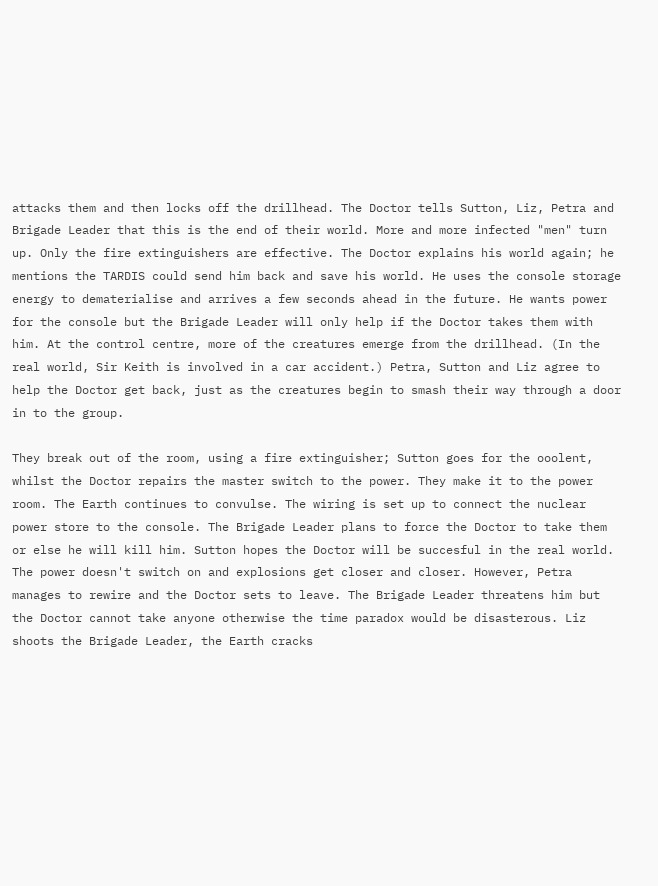attacks them and then locks off the drillhead. The Doctor tells Sutton, Liz, Petra and Brigade Leader that this is the end of their world. More and more infected "men" turn up. Only the fire extinguishers are effective. The Doctor explains his world again; he mentions the TARDIS could send him back and save his world. He uses the console storage energy to dematerialise and arrives a few seconds ahead in the future. He wants power for the console but the Brigade Leader will only help if the Doctor takes them with him. At the control centre, more of the creatures emerge from the drillhead. (In the real world, Sir Keith is involved in a car accident.) Petra, Sutton and Liz agree to help the Doctor get back, just as the creatures begin to smash their way through a door in to the group.

They break out of the room, using a fire extinguisher; Sutton goes for the ooolent, whilst the Doctor repairs the master switch to the power. They make it to the power room. The Earth continues to convulse. The wiring is set up to connect the nuclear power store to the console. The Brigade Leader plans to force the Doctor to take them or else he will kill him. Sutton hopes the Doctor will be succesful in the real world. The power doesn't switch on and explosions get closer and closer. However, Petra manages to rewire and the Doctor sets to leave. The Brigade Leader threatens him but the Doctor cannot take anyone otherwise the time paradox would be disasterous. Liz shoots the Brigade Leader, the Earth cracks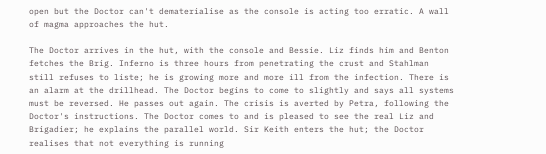open but the Doctor can't dematerialise as the console is acting too erratic. A wall of magma approaches the hut.

The Doctor arrives in the hut, with the console and Bessie. Liz finds him and Benton fetches the Brig. Inferno is three hours from penetrating the crust and Stahlman still refuses to liste; he is growing more and more ill from the infection. There is an alarm at the drillhead. The Doctor begins to come to slightly and says all systems must be reversed. He passes out again. The crisis is averted by Petra, following the Doctor's instructions. The Doctor comes to and is pleased to see the real Liz and Brigadier; he explains the parallel world. Sir Keith enters the hut; the Doctor realises that not everything is running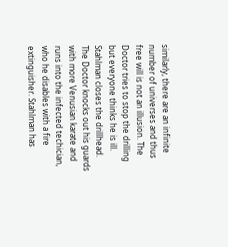similarly, there are an infinite number of universes and thus free will is not an illusion. The Doctor tries to stop the drilling but everyone thinks he is ill. Stahlman closes the drillhead. The Doctor knocks out his guards with more Venusian karate and runs into the infected techician, who he disables with a fire extinguisher. Stahlman has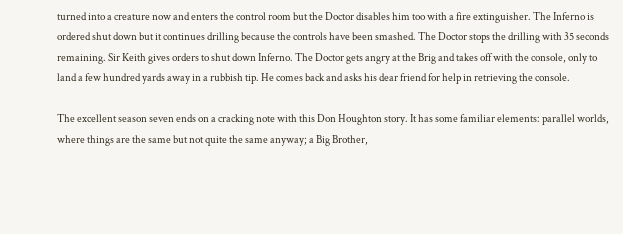turned into a creature now and enters the control room but the Doctor disables him too with a fire extinguisher. The Inferno is ordered shut down but it continues drilling because the controls have been smashed. The Doctor stops the drilling with 35 seconds remaining. Sir Keith gives orders to shut down Inferno. The Doctor gets angry at the Brig and takes off with the console, only to land a few hundred yards away in a rubbish tip. He comes back and asks his dear friend for help in retrieving the console.

The excellent season seven ends on a cracking note with this Don Houghton story. It has some familiar elements: parallel worlds, where things are the same but not quite the same anyway; a Big Brother,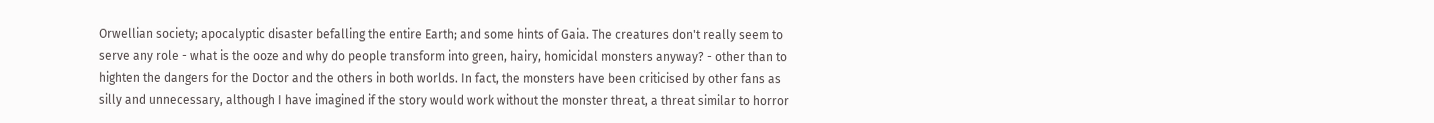Orwellian society; apocalyptic disaster befalling the entire Earth; and some hints of Gaia. The creatures don't really seem to serve any role - what is the ooze and why do people transform into green, hairy, homicidal monsters anyway? - other than to highten the dangers for the Doctor and the others in both worlds. In fact, the monsters have been criticised by other fans as silly and unnecessary, although I have imagined if the story would work without the monster threat, a threat similar to horror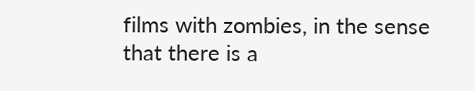films with zombies, in the sense that there is a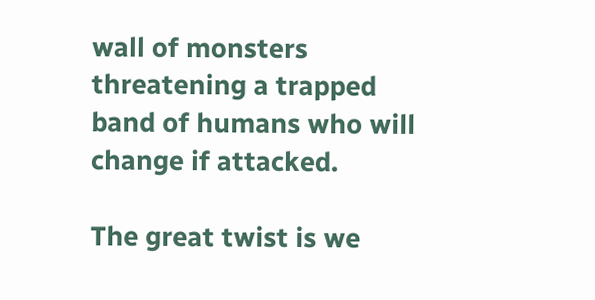wall of monsters threatening a trapped band of humans who will change if attacked.

The great twist is we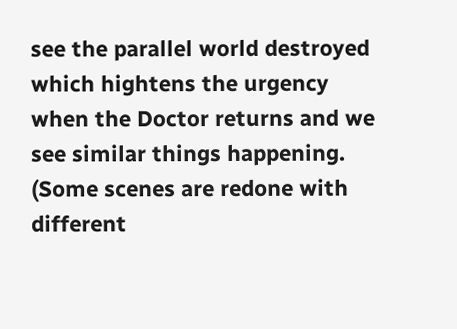see the parallel world destroyed which hightens the urgency when the Doctor returns and we see similar things happening. (Some scenes are redone with different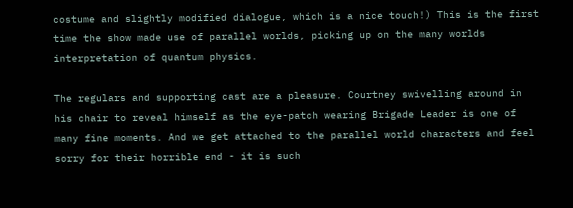costume and slightly modified dialogue, which is a nice touch!) This is the first time the show made use of parallel worlds, picking up on the many worlds interpretation of quantum physics.

The regulars and supporting cast are a pleasure. Courtney swivelling around in his chair to reveal himself as the eye-patch wearing Brigade Leader is one of many fine moments. And we get attached to the parallel world characters and feel sorry for their horrible end - it is such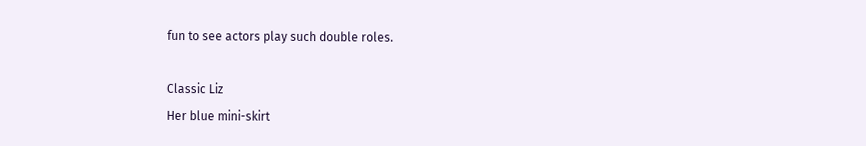fun to see actors play such double roles.

Classic Liz
Her blue mini-skirt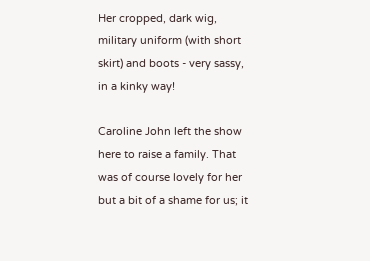Her cropped, dark wig, military uniform (with short skirt) and boots - very sassy, in a kinky way!

Caroline John left the show here to raise a family. That was of course lovely for her but a bit of a shame for us; it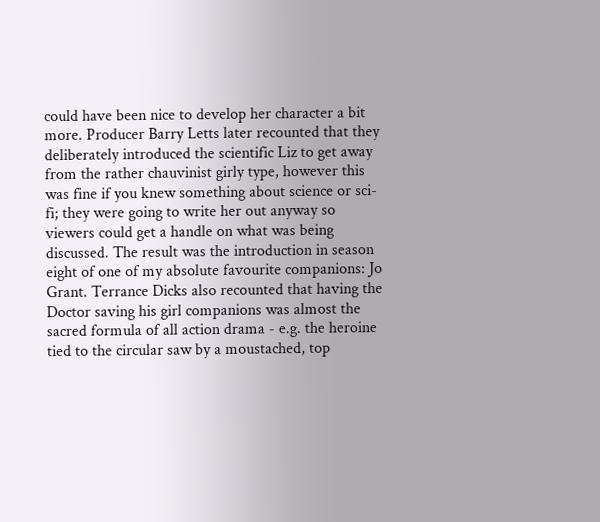could have been nice to develop her character a bit more. Producer Barry Letts later recounted that they deliberately introduced the scientific Liz to get away from the rather chauvinist girly type, however this was fine if you knew something about science or sci-fi; they were going to write her out anyway so viewers could get a handle on what was being discussed. The result was the introduction in season eight of one of my absolute favourite companions: Jo Grant. Terrance Dicks also recounted that having the Doctor saving his girl companions was almost the sacred formula of all action drama - e.g. the heroine tied to the circular saw by a moustached, top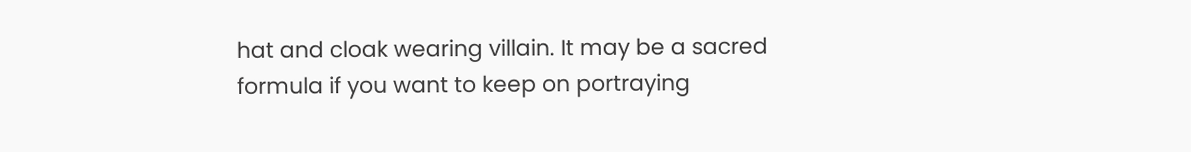hat and cloak wearing villain. It may be a sacred formula if you want to keep on portraying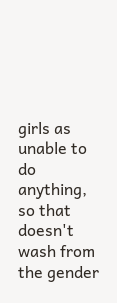girls as unable to do anything, so that doesn't wash from the gender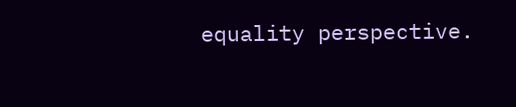equality perspective.